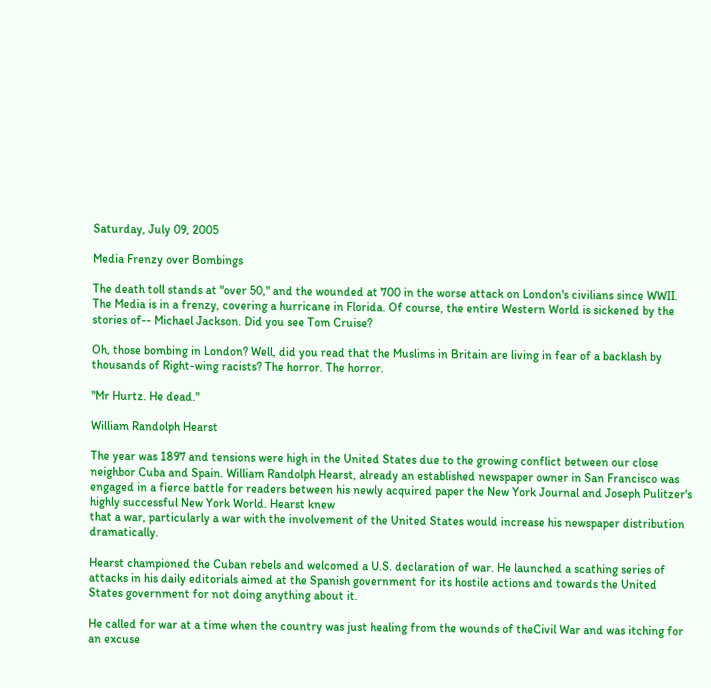Saturday, July 09, 2005

Media Frenzy over Bombings

The death toll stands at "over 50," and the wounded at 700 in the worse attack on London's civilians since WWII. The Media is in a frenzy, covering a hurricane in Florida. Of course, the entire Western World is sickened by the stories of-- Michael Jackson. Did you see Tom Cruise?

Oh, those bombing in London? Well, did you read that the Muslims in Britain are living in fear of a backlash by thousands of Right-wing racists? The horror. The horror.

"Mr Hurtz. He dead."

William Randolph Hearst

The year was 1897 and tensions were high in the United States due to the growing conflict between our close neighbor Cuba and Spain. William Randolph Hearst, already an established newspaper owner in San Francisco was engaged in a fierce battle for readers between his newly acquired paper the New York Journal and Joseph Pulitzer's highly successful New York World. Hearst knew
that a war, particularly a war with the involvement of the United States would increase his newspaper distribution dramatically.

Hearst championed the Cuban rebels and welcomed a U.S. declaration of war. He launched a scathing series of attacks in his daily editorials aimed at the Spanish government for its hostile actions and towards the United States government for not doing anything about it.

He called for war at a time when the country was just healing from the wounds of theCivil War and was itching for an excuse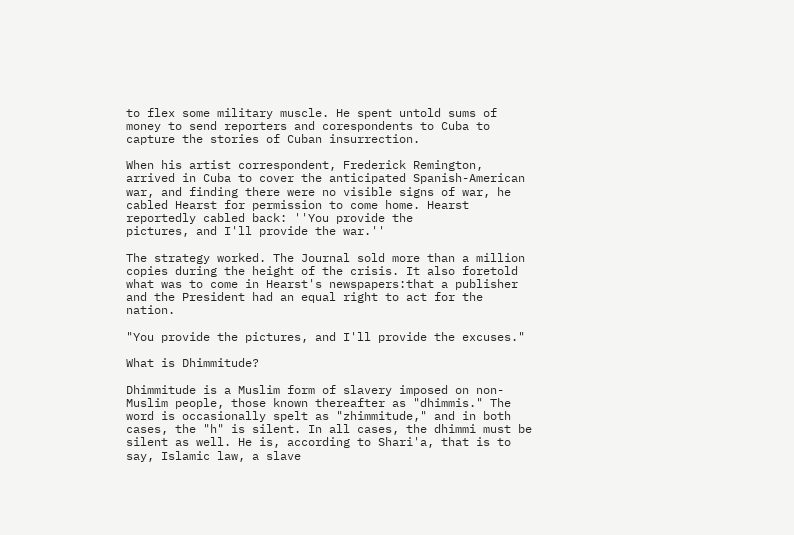to flex some military muscle. He spent untold sums of money to send reporters and corespondents to Cuba to capture the stories of Cuban insurrection.

When his artist correspondent, Frederick Remington, arrived in Cuba to cover the anticipated Spanish-American war, and finding there were no visible signs of war, he cabled Hearst for permission to come home. Hearst reportedly cabled back: ''You provide the
pictures, and I'll provide the war.''

The strategy worked. The Journal sold more than a million copies during the height of the crisis. It also foretold what was to come in Hearst's newspapers:that a publisher and the President had an equal right to act for the nation.

"You provide the pictures, and I'll provide the excuses."

What is Dhimmitude?

Dhimmitude is a Muslim form of slavery imposed on non-Muslim people, those known thereafter as "dhimmis." The word is occasionally spelt as "zhimmitude," and in both cases, the "h" is silent. In all cases, the dhimmi must be silent as well. He is, according to Shari'a, that is to say, Islamic law, a slave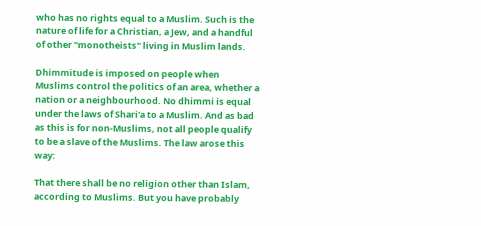who has no rights equal to a Muslim. Such is the nature of life for a Christian, a Jew, and a handful of other "monotheists" living in Muslim lands.

Dhimmitude is imposed on people when Muslims control the politics of an area, whether a nation or a neighbourhood. No dhimmi is equal under the laws of Shari'a to a Muslim. And as bad as this is for non-Muslims, not all people qualify to be a slave of the Muslims. The law arose this way:

That there shall be no religion other than Islam, according to Muslims. But you have probably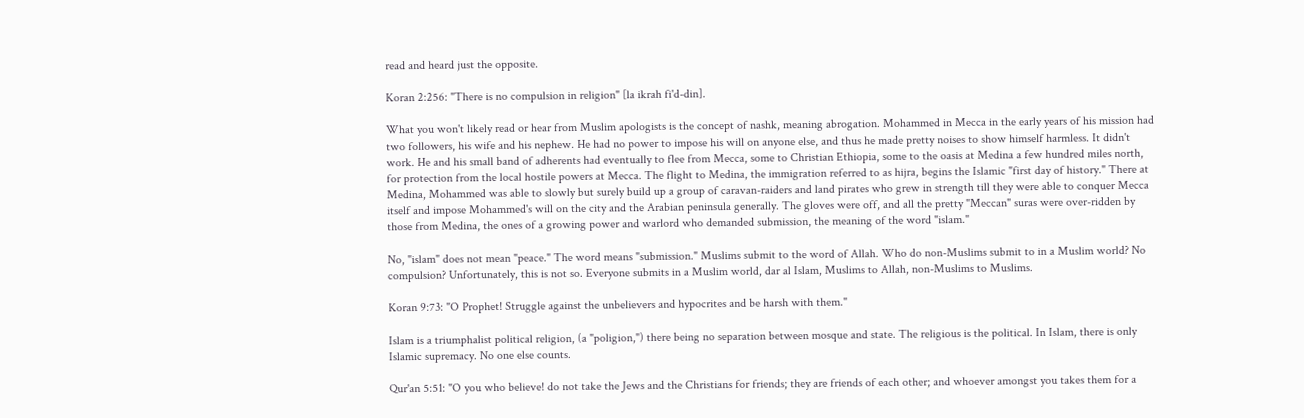read and heard just the opposite.

Koran 2:256: "There is no compulsion in religion" [la ikrah fi'd-din].

What you won't likely read or hear from Muslim apologists is the concept of nashk, meaning abrogation. Mohammed in Mecca in the early years of his mission had two followers, his wife and his nephew. He had no power to impose his will on anyone else, and thus he made pretty noises to show himself harmless. It didn't work. He and his small band of adherents had eventually to flee from Mecca, some to Christian Ethiopia, some to the oasis at Medina a few hundred miles north, for protection from the local hostile powers at Mecca. The flight to Medina, the immigration referred to as hijra, begins the Islamic "first day of history." There at Medina, Mohammed was able to slowly but surely build up a group of caravan-raiders and land pirates who grew in strength till they were able to conquer Mecca itself and impose Mohammed's will on the city and the Arabian peninsula generally. The gloves were off, and all the pretty "Meccan" suras were over-ridden by those from Medina, the ones of a growing power and warlord who demanded submission, the meaning of the word "islam."

No, "islam" does not mean "peace." The word means "submission." Muslims submit to the word of Allah. Who do non-Muslims submit to in a Muslim world? No compulsion? Unfortunately, this is not so. Everyone submits in a Muslim world, dar al Islam, Muslims to Allah, non-Muslims to Muslims.

Koran 9:73: "O Prophet! Struggle against the unbelievers and hypocrites and be harsh with them."

Islam is a triumphalist political religion, (a "poligion,") there being no separation between mosque and state. The religious is the political. In Islam, there is only Islamic supremacy. No one else counts.

Qur'an 5:51: "O you who believe! do not take the Jews and the Christians for friends; they are friends of each other; and whoever amongst you takes them for a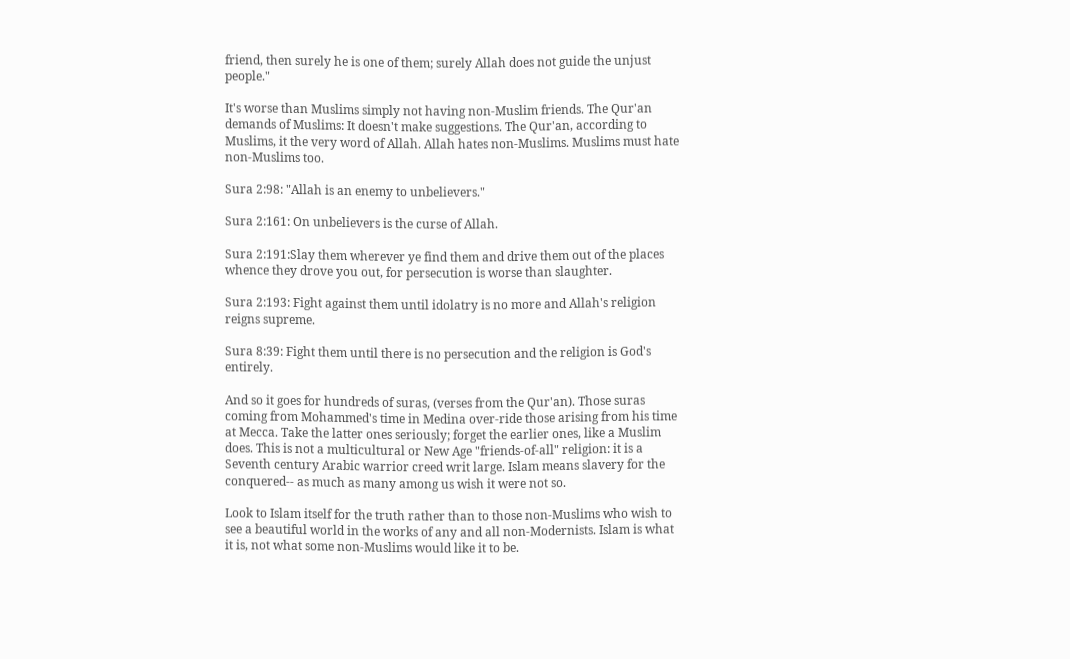friend, then surely he is one of them; surely Allah does not guide the unjust people."

It's worse than Muslims simply not having non-Muslim friends. The Qur'an demands of Muslims: It doesn't make suggestions. The Qur'an, according to Muslims, it the very word of Allah. Allah hates non-Muslims. Muslims must hate non-Muslims too.

Sura 2:98: "Allah is an enemy to unbelievers."

Sura 2:161: On unbelievers is the curse of Allah.

Sura 2:191:Slay them wherever ye find them and drive them out of the places whence they drove you out, for persecution is worse than slaughter.

Sura 2:193: Fight against them until idolatry is no more and Allah's religion reigns supreme.

Sura 8:39: Fight them until there is no persecution and the religion is God's entirely.

And so it goes for hundreds of suras, (verses from the Qur'an). Those suras coming from Mohammed's time in Medina over-ride those arising from his time at Mecca. Take the latter ones seriously; forget the earlier ones, like a Muslim does. This is not a multicultural or New Age "friends-of-all" religion: it is a Seventh century Arabic warrior creed writ large. Islam means slavery for the conquered-- as much as many among us wish it were not so.

Look to Islam itself for the truth rather than to those non-Muslims who wish to see a beautiful world in the works of any and all non-Modernists. Islam is what it is, not what some non-Muslims would like it to be.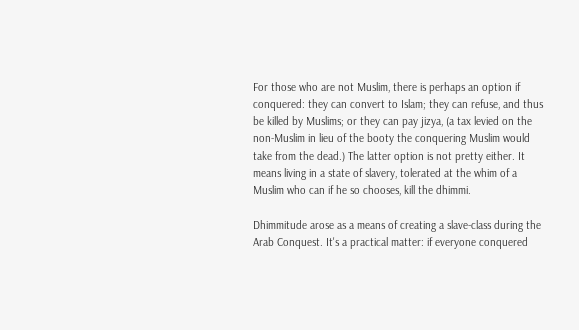For those who are not Muslim, there is perhaps an option if conquered: they can convert to Islam; they can refuse, and thus be killed by Muslims; or they can pay jizya, (a tax levied on the non-Muslim in lieu of the booty the conquering Muslim would take from the dead.) The latter option is not pretty either. It means living in a state of slavery, tolerated at the whim of a Muslim who can if he so chooses, kill the dhimmi.

Dhimmitude arose as a means of creating a slave-class during the Arab Conquest. It's a practical matter: if everyone conquered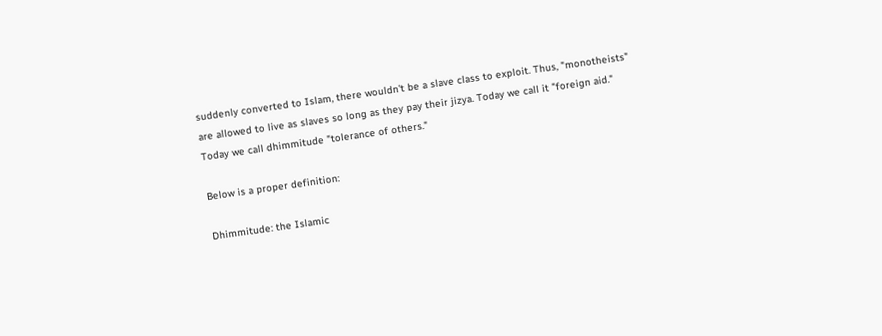suddenly converted to Islam, there wouldn't be a slave class to exploit. Thus, "monotheists" are allowed to live as slaves so long as they pay their jizya. Today we call it "foreign aid." Today we call dhimmitude "tolerance of others."

Below is a proper definition:

Dhimmitude: the Islamic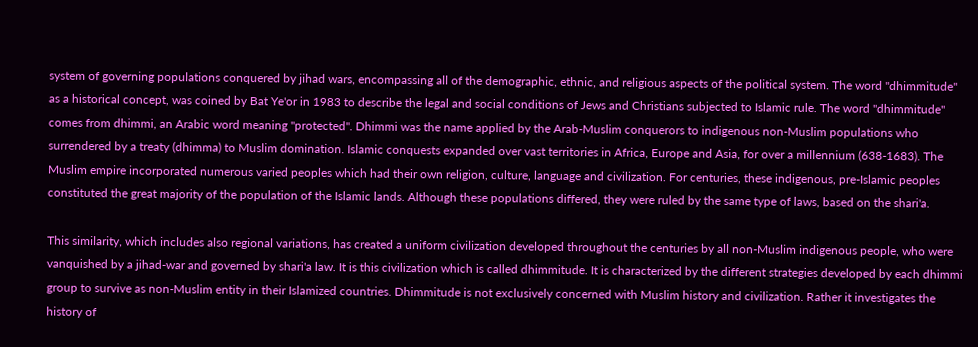system of governing populations conquered by jihad wars, encompassing all of the demographic, ethnic, and religious aspects of the political system. The word "dhimmitude" as a historical concept, was coined by Bat Ye'or in 1983 to describe the legal and social conditions of Jews and Christians subjected to Islamic rule. The word "dhimmitude" comes from dhimmi, an Arabic word meaning "protected". Dhimmi was the name applied by the Arab-Muslim conquerors to indigenous non-Muslim populations who surrendered by a treaty (dhimma) to Muslim domination. Islamic conquests expanded over vast territories in Africa, Europe and Asia, for over a millennium (638-1683). The Muslim empire incorporated numerous varied peoples which had their own religion, culture, language and civilization. For centuries, these indigenous, pre-Islamic peoples constituted the great majority of the population of the Islamic lands. Although these populations differed, they were ruled by the same type of laws, based on the shari'a.

This similarity, which includes also regional variations, has created a uniform civilization developed throughout the centuries by all non-Muslim indigenous people, who were vanquished by a jihad-war and governed by shari'a law. It is this civilization which is called dhimmitude. It is characterized by the different strategies developed by each dhimmi group to survive as non-Muslim entity in their Islamized countries. Dhimmitude is not exclusively concerned with Muslim history and civilization. Rather it investigates the history of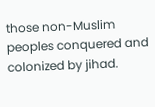those non-Muslim peoples conquered and colonized by jihad.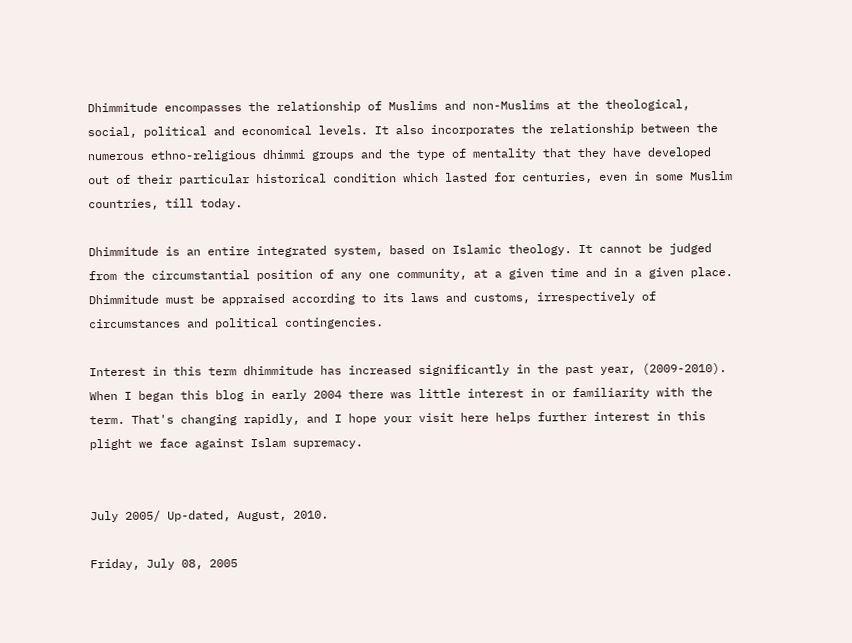Dhimmitude encompasses the relationship of Muslims and non-Muslims at the theological, social, political and economical levels. It also incorporates the relationship between the numerous ethno-religious dhimmi groups and the type of mentality that they have developed out of their particular historical condition which lasted for centuries, even in some Muslim countries, till today.

Dhimmitude is an entire integrated system, based on Islamic theology. It cannot be judged from the circumstantial position of any one community, at a given time and in a given place. Dhimmitude must be appraised according to its laws and customs, irrespectively of circumstances and political contingencies.

Interest in this term dhimmitude has increased significantly in the past year, (2009-2010). When I began this blog in early 2004 there was little interest in or familiarity with the term. That's changing rapidly, and I hope your visit here helps further interest in this plight we face against Islam supremacy.


July 2005/ Up-dated, August, 2010.

Friday, July 08, 2005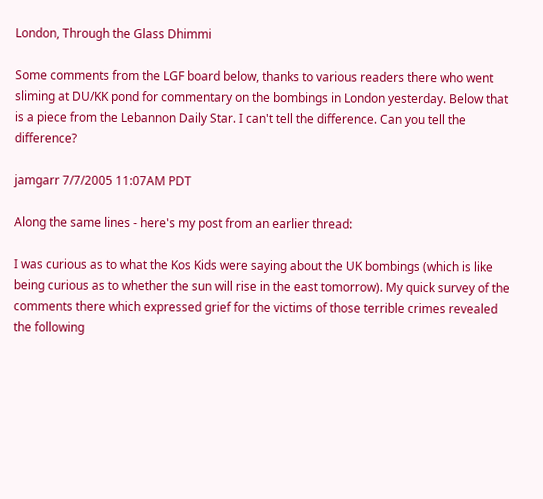London, Through the Glass Dhimmi

Some comments from the LGF board below, thanks to various readers there who went sliming at DU/KK pond for commentary on the bombings in London yesterday. Below that is a piece from the Lebannon Daily Star. I can't tell the difference. Can you tell the difference?

jamgarr 7/7/2005 11:07AM PDT

Along the same lines - here's my post from an earlier thread:

I was curious as to what the Kos Kids were saying about the UK bombings (which is like being curious as to whether the sun will rise in the east tomorrow). My quick survey of the comments there which expressed grief for the victims of those terrible crimes revealed the following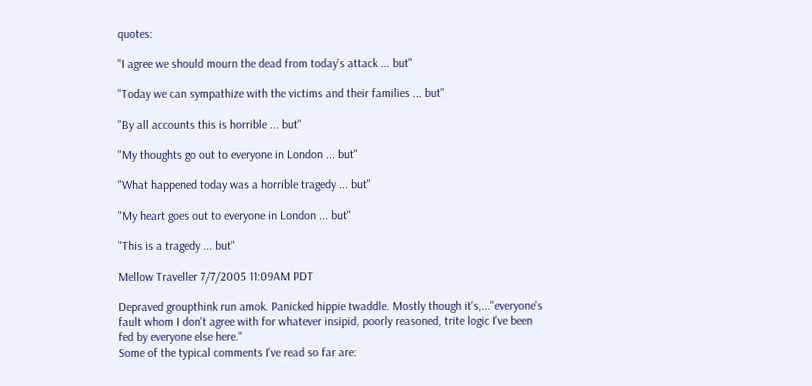quotes:

"I agree we should mourn the dead from today's attack ... but"

"Today we can sympathize with the victims and their families ... but"

"By all accounts this is horrible ... but"

"My thoughts go out to everyone in London ... but"

"What happened today was a horrible tragedy ... but"

"My heart goes out to everyone in London ... but"

"This is a tragedy ... but"

Mellow Traveller 7/7/2005 11:09AM PDT

Depraved groupthink run amok. Panicked hippie twaddle. Mostly though it's,..."everyone's fault whom I don't agree with for whatever insipid, poorly reasoned, trite logic I've been fed by everyone else here."
Some of the typical comments I've read so far are: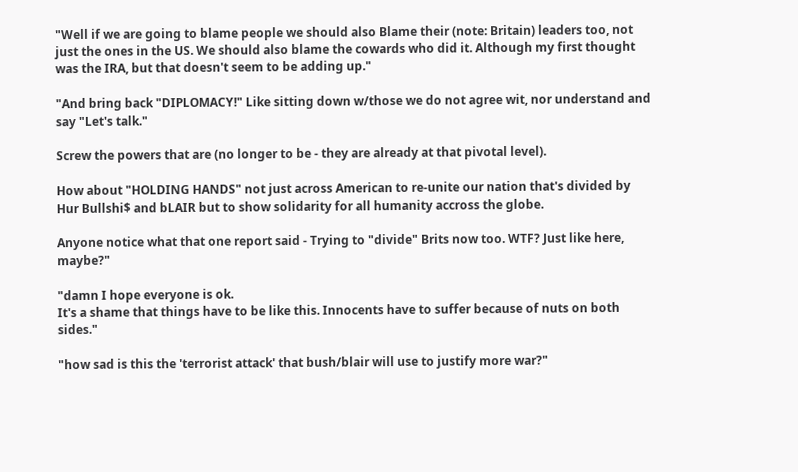"Well if we are going to blame people we should also Blame their (note: Britain) leaders too, not just the ones in the US. We should also blame the cowards who did it. Although my first thought was the IRA, but that doesn't seem to be adding up."

"And bring back "DIPLOMACY!" Like sitting down w/those we do not agree wit, nor understand and say "Let's talk."

Screw the powers that are (no longer to be - they are already at that pivotal level).

How about "HOLDING HANDS" not just across American to re-unite our nation that's divided by Hur Bullshi$ and bLAIR but to show solidarity for all humanity accross the globe.

Anyone notice what that one report said - Trying to "divide" Brits now too. WTF? Just like here, maybe?"

"damn I hope everyone is ok.
It's a shame that things have to be like this. Innocents have to suffer because of nuts on both sides."

"how sad is this the 'terrorist attack' that bush/blair will use to justify more war?"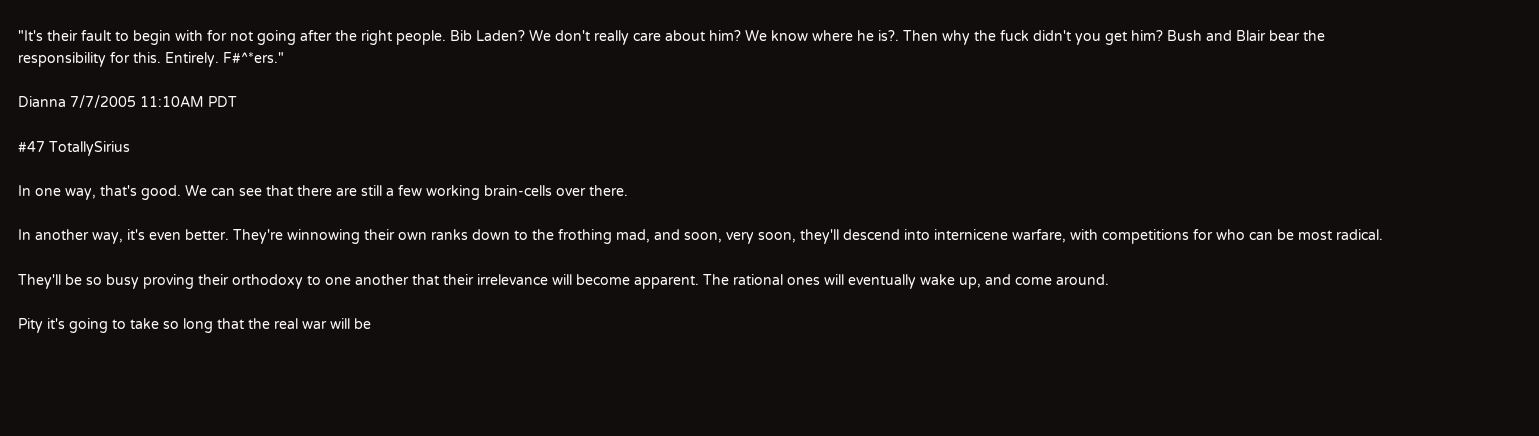"It's their fault to begin with for not going after the right people. Bib Laden? We don't really care about him? We know where he is?. Then why the fuck didn't you get him? Bush and Blair bear the responsibility for this. Entirely. F#^*ers."

Dianna 7/7/2005 11:10AM PDT

#47 TotallySirius

In one way, that's good. We can see that there are still a few working brain-cells over there.

In another way, it's even better. They're winnowing their own ranks down to the frothing mad, and soon, very soon, they'll descend into internicene warfare, with competitions for who can be most radical.

They'll be so busy proving their orthodoxy to one another that their irrelevance will become apparent. The rational ones will eventually wake up, and come around.

Pity it's going to take so long that the real war will be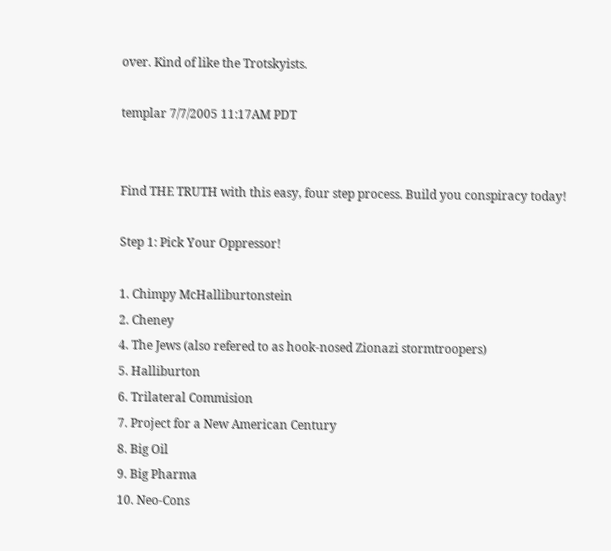over. Kind of like the Trotskyists.

templar 7/7/2005 11:17AM PDT


Find THE TRUTH with this easy, four step process. Build you conspiracy today!

Step 1: Pick Your Oppressor!

1. Chimpy McHalliburtonstein
2. Cheney
4. The Jews (also refered to as hook-nosed Zionazi stormtroopers)
5. Halliburton
6. Trilateral Commision
7. Project for a New American Century
8. Big Oil
9. Big Pharma
10. Neo-Cons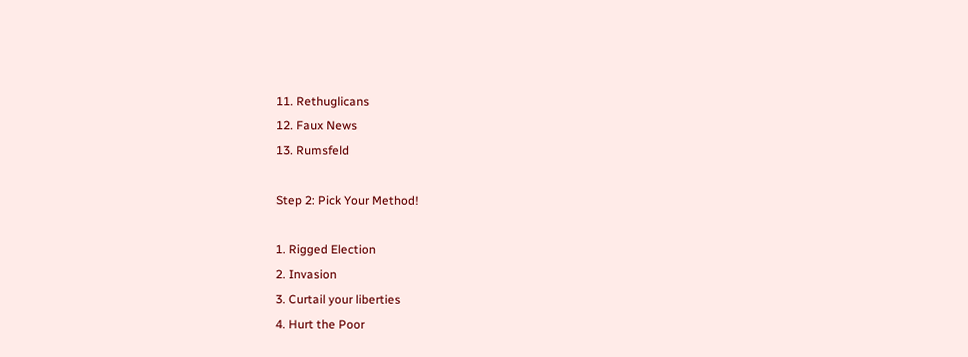11. Rethuglicans
12. Faux News
13. Rumsfeld

Step 2: Pick Your Method!

1. Rigged Election
2. Invasion
3. Curtail your liberties
4. Hurt the Poor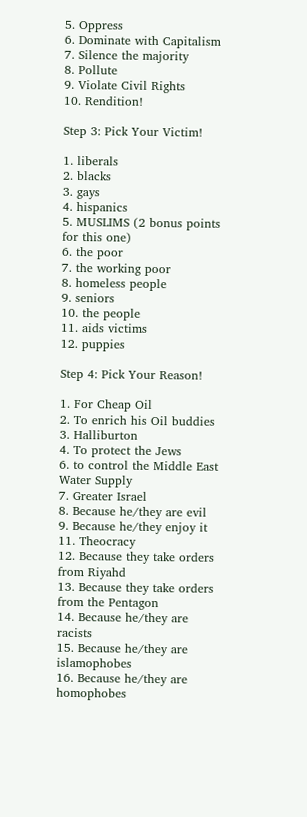5. Oppress
6. Dominate with Capitalism
7. Silence the majority
8. Pollute
9. Violate Civil Rights
10. Rendition!

Step 3: Pick Your Victim!

1. liberals
2. blacks
3. gays
4. hispanics
5. MUSLIMS (2 bonus points for this one)
6. the poor
7. the working poor
8. homeless people
9. seniors
10. the people
11. aids victims
12. puppies

Step 4: Pick Your Reason!

1. For Cheap Oil
2. To enrich his Oil buddies
3. Halliburton
4. To protect the Jews
6. to control the Middle East Water Supply
7. Greater Israel
8. Because he/they are evil
9. Because he/they enjoy it
11. Theocracy
12. Because they take orders from Riyahd
13. Because they take orders from the Pentagon
14. Because he/they are racists
15. Because he/they are islamophobes
16. Because he/they are homophobes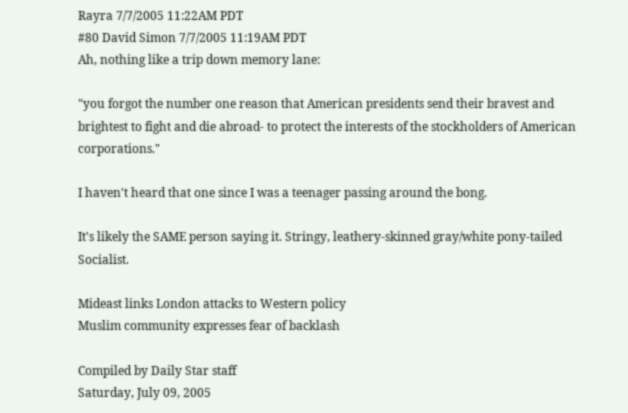Rayra 7/7/2005 11:22AM PDT
#80 David Simon 7/7/2005 11:19AM PDT
Ah, nothing like a trip down memory lane:

"you forgot the number one reason that American presidents send their bravest and brightest to fight and die abroad- to protect the interests of the stockholders of American corporations."

I haven't heard that one since I was a teenager passing around the bong.

It's likely the SAME person saying it. Stringy, leathery-skinned gray/white pony-tailed Socialist.

Mideast links London attacks to Western policy
Muslim community expresses fear of backlash

Compiled by Daily Star staff
Saturday, July 09, 2005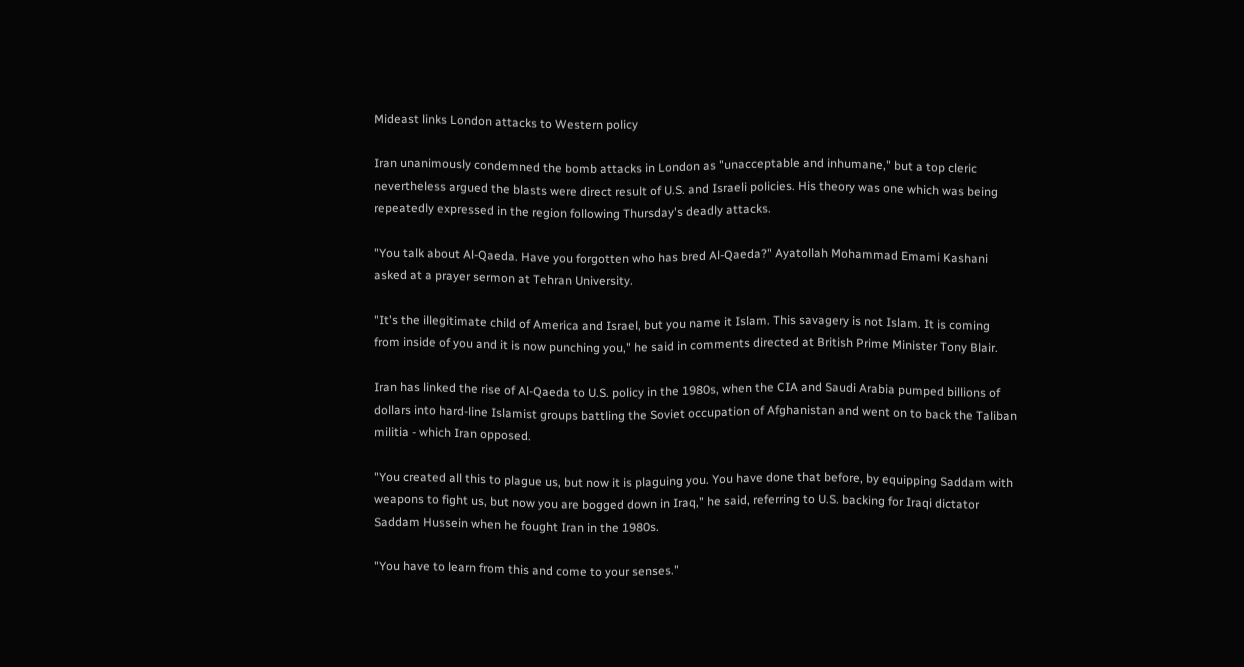Mideast links London attacks to Western policy

Iran unanimously condemned the bomb attacks in London as "unacceptable and inhumane," but a top cleric nevertheless argued the blasts were direct result of U.S. and Israeli policies. His theory was one which was being repeatedly expressed in the region following Thursday's deadly attacks.

"You talk about Al-Qaeda. Have you forgotten who has bred Al-Qaeda?" Ayatollah Mohammad Emami Kashani asked at a prayer sermon at Tehran University.

"It's the illegitimate child of America and Israel, but you name it Islam. This savagery is not Islam. It is coming from inside of you and it is now punching you," he said in comments directed at British Prime Minister Tony Blair.

Iran has linked the rise of Al-Qaeda to U.S. policy in the 1980s, when the CIA and Saudi Arabia pumped billions of dollars into hard-line Islamist groups battling the Soviet occupation of Afghanistan and went on to back the Taliban militia - which Iran opposed.

"You created all this to plague us, but now it is plaguing you. You have done that before, by equipping Saddam with weapons to fight us, but now you are bogged down in Iraq," he said, referring to U.S. backing for Iraqi dictator Saddam Hussein when he fought Iran in the 1980s.

"You have to learn from this and come to your senses."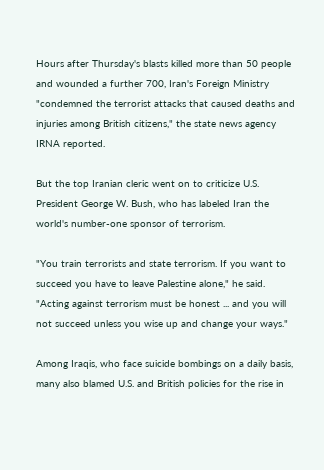Hours after Thursday's blasts killed more than 50 people and wounded a further 700, Iran's Foreign Ministry "condemned the terrorist attacks that caused deaths and injuries among British citizens," the state news agency IRNA reported.

But the top Iranian cleric went on to criticize U.S. President George W. Bush, who has labeled Iran the world's number-one sponsor of terrorism.

"You train terrorists and state terrorism. If you want to succeed you have to leave Palestine alone," he said. "Acting against terrorism must be honest ... and you will not succeed unless you wise up and change your ways."

Among Iraqis, who face suicide bombings on a daily basis, many also blamed U.S. and British policies for the rise in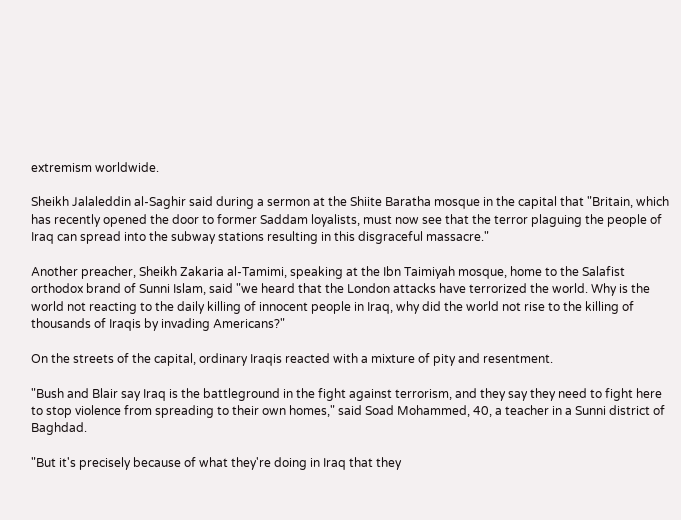extremism worldwide.

Sheikh Jalaleddin al-Saghir said during a sermon at the Shiite Baratha mosque in the capital that "Britain, which has recently opened the door to former Saddam loyalists, must now see that the terror plaguing the people of Iraq can spread into the subway stations resulting in this disgraceful massacre."

Another preacher, Sheikh Zakaria al-Tamimi, speaking at the Ibn Taimiyah mosque, home to the Salafist orthodox brand of Sunni Islam, said "we heard that the London attacks have terrorized the world. Why is the world not reacting to the daily killing of innocent people in Iraq, why did the world not rise to the killing of thousands of Iraqis by invading Americans?"

On the streets of the capital, ordinary Iraqis reacted with a mixture of pity and resentment.

"Bush and Blair say Iraq is the battleground in the fight against terrorism, and they say they need to fight here to stop violence from spreading to their own homes," said Soad Mohammed, 40, a teacher in a Sunni district of Baghdad.

"But it's precisely because of what they're doing in Iraq that they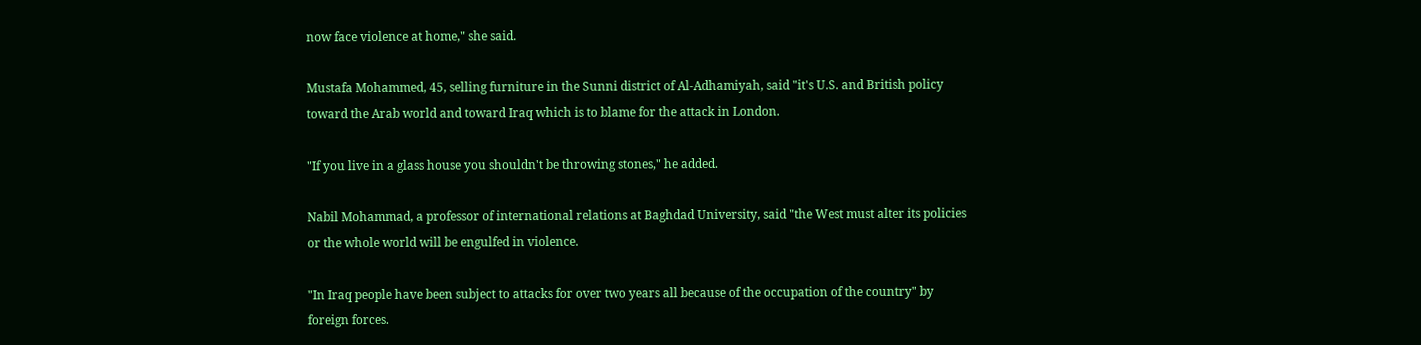now face violence at home," she said.

Mustafa Mohammed, 45, selling furniture in the Sunni district of Al-Adhamiyah, said "it's U.S. and British policy toward the Arab world and toward Iraq which is to blame for the attack in London.

"If you live in a glass house you shouldn't be throwing stones," he added.

Nabil Mohammad, a professor of international relations at Baghdad University, said "the West must alter its policies or the whole world will be engulfed in violence.

"In Iraq people have been subject to attacks for over two years all because of the occupation of the country" by foreign forces.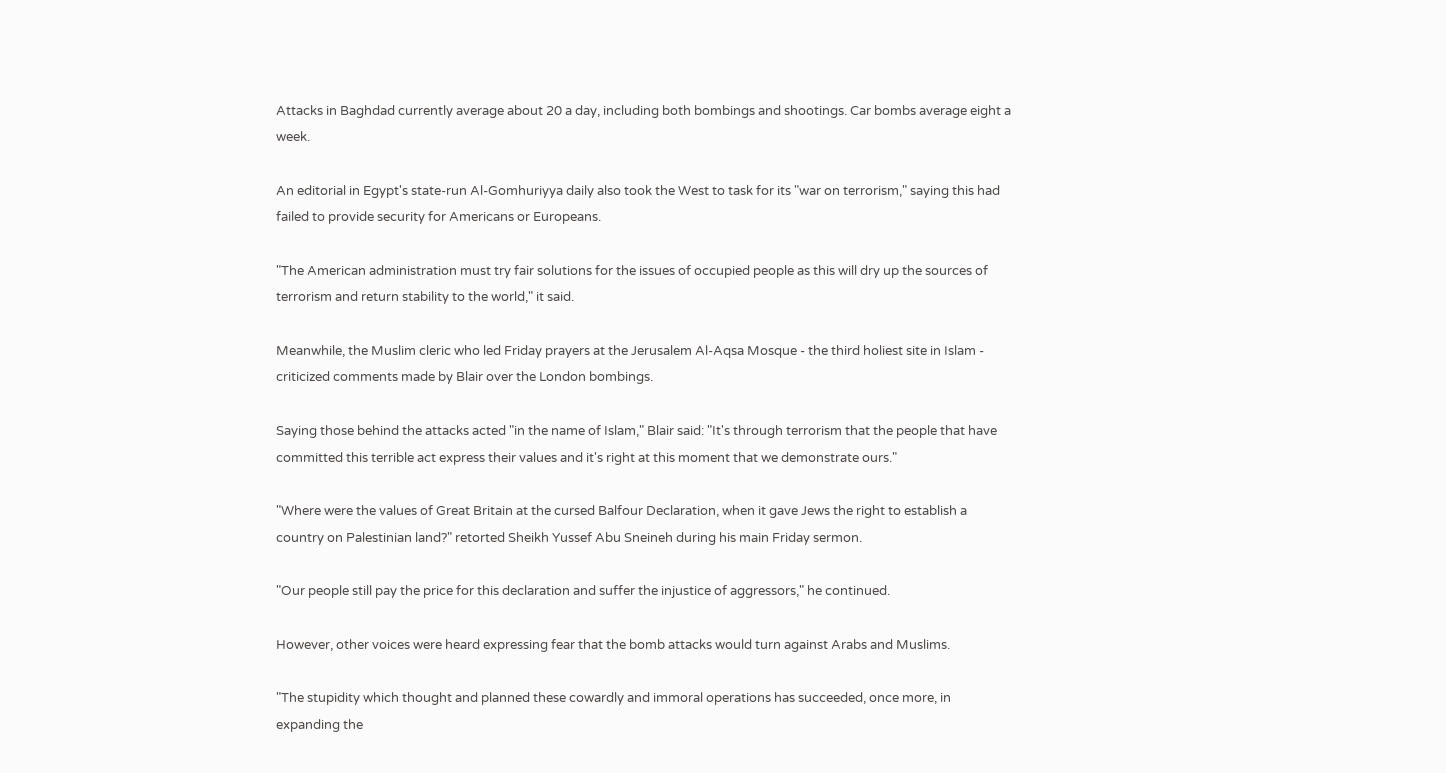Attacks in Baghdad currently average about 20 a day, including both bombings and shootings. Car bombs average eight a week.

An editorial in Egypt's state-run Al-Gomhuriyya daily also took the West to task for its "war on terrorism," saying this had failed to provide security for Americans or Europeans.

"The American administration must try fair solutions for the issues of occupied people as this will dry up the sources of terrorism and return stability to the world," it said.

Meanwhile, the Muslim cleric who led Friday prayers at the Jerusalem Al-Aqsa Mosque - the third holiest site in Islam - criticized comments made by Blair over the London bombings.

Saying those behind the attacks acted "in the name of Islam," Blair said: "It's through terrorism that the people that have committed this terrible act express their values and it's right at this moment that we demonstrate ours."

"Where were the values of Great Britain at the cursed Balfour Declaration, when it gave Jews the right to establish a country on Palestinian land?" retorted Sheikh Yussef Abu Sneineh during his main Friday sermon.

"Our people still pay the price for this declaration and suffer the injustice of aggressors," he continued.

However, other voices were heard expressing fear that the bomb attacks would turn against Arabs and Muslims.

"The stupidity which thought and planned these cowardly and immoral operations has succeeded, once more, in expanding the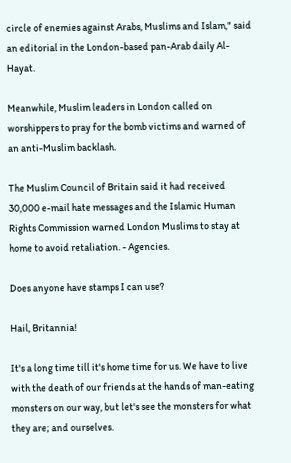circle of enemies against Arabs, Muslims and Islam," said an editorial in the London-based pan-Arab daily Al-Hayat.

Meanwhile, Muslim leaders in London called on worshippers to pray for the bomb victims and warned of an anti-Muslim backlash.

The Muslim Council of Britain said it had received 30,000 e-mail hate messages and the Islamic Human Rights Commission warned London Muslims to stay at home to avoid retaliation. - Agencies.

Does anyone have stamps I can use?

Hail, Britannia!

It's a long time till it's home time for us. We have to live with the death of our friends at the hands of man-eating monsters on our way, but let's see the monsters for what they are; and ourselves.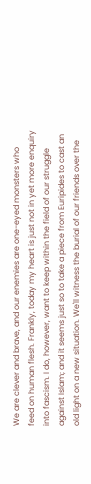We are clever and brave, and our enemies are one-eyed monsters who feed on human flesh. Frankly, today my heart is just not in yet more enquiry into fascism. I do, however, want to keep within the field of our struggle against Islam; and it seems just so to take a piece from Euripides to cast an old light on a new situation. We'll witness the burial of our friends over the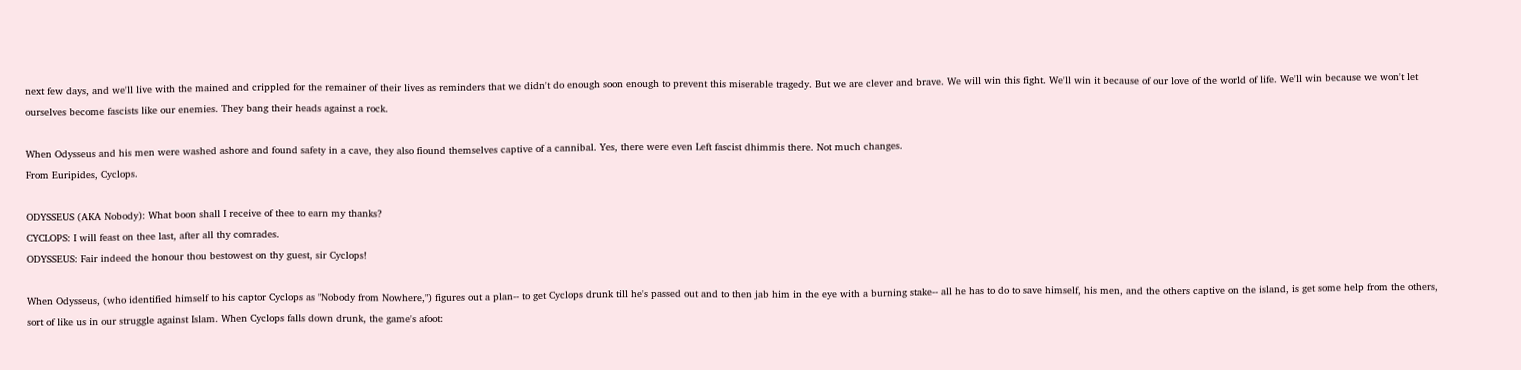next few days, and we'll live with the mained and crippled for the remainer of their lives as reminders that we didn't do enough soon enough to prevent this miserable tragedy. But we are clever and brave. We will win this fight. We'll win it because of our love of the world of life. We'll win because we won't let ourselves become fascists like our enemies. They bang their heads against a rock.

When Odysseus and his men were washed ashore and found safety in a cave, they also fiound themselves captive of a cannibal. Yes, there were even Left fascist dhimmis there. Not much changes.
From Euripides, Cyclops.

ODYSSEUS (AKA Nobody): What boon shall I receive of thee to earn my thanks?
CYCLOPS: I will feast on thee last, after all thy comrades.
ODYSSEUS: Fair indeed the honour thou bestowest on thy guest, sir Cyclops!

When Odysseus, (who identified himself to his captor Cyclops as "Nobody from Nowhere,") figures out a plan-- to get Cyclops drunk till he's passed out and to then jab him in the eye with a burning stake-- all he has to do to save himself, his men, and the others captive on the island, is get some help from the others, sort of like us in our struggle against Islam. When Cyclops falls down drunk, the game's afoot: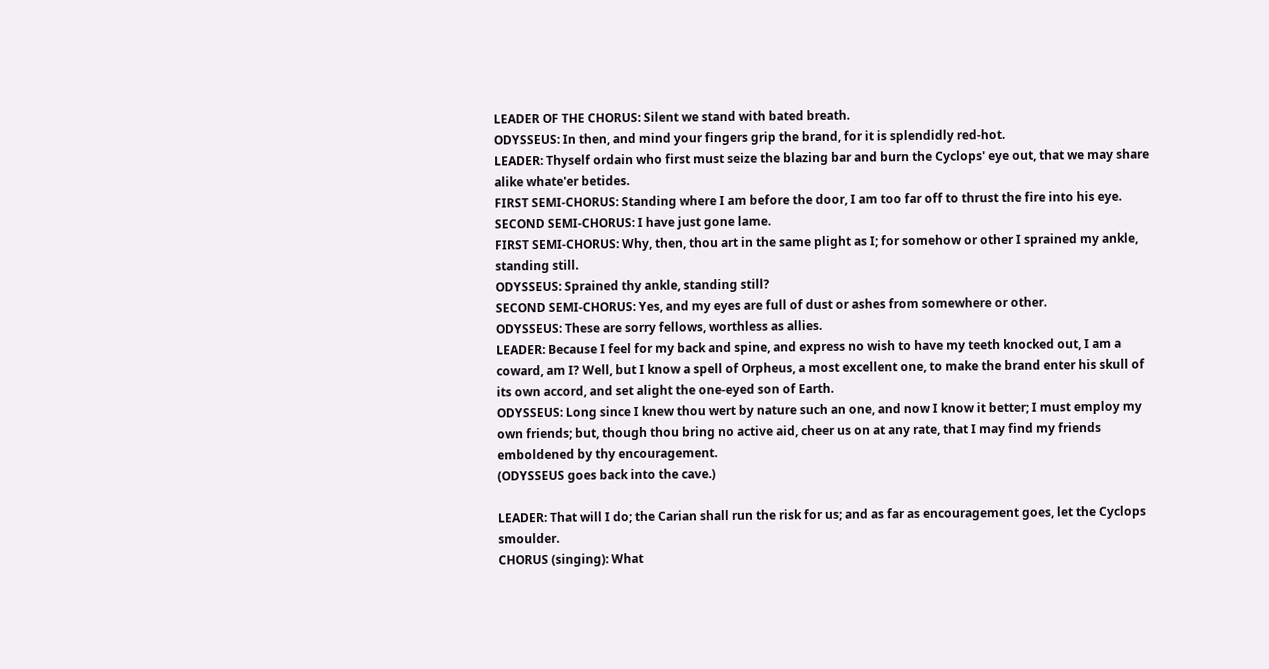LEADER OF THE CHORUS: Silent we stand with bated breath.
ODYSSEUS: In then, and mind your fingers grip the brand, for it is splendidly red-hot.
LEADER: Thyself ordain who first must seize the blazing bar and burn the Cyclops' eye out, that we may share alike whate'er betides.
FIRST SEMI-CHORUS: Standing where I am before the door, I am too far off to thrust the fire into his eye.
SECOND SEMI-CHORUS: I have just gone lame.
FIRST SEMI-CHORUS: Why, then, thou art in the same plight as I; for somehow or other I sprained my ankle, standing still.
ODYSSEUS: Sprained thy ankle, standing still?
SECOND SEMI-CHORUS: Yes, and my eyes are full of dust or ashes from somewhere or other.
ODYSSEUS: These are sorry fellows, worthless as allies.
LEADER: Because I feel for my back and spine, and express no wish to have my teeth knocked out, I am a coward, am I? Well, but I know a spell of Orpheus, a most excellent one, to make the brand enter his skull of its own accord, and set alight the one-eyed son of Earth.
ODYSSEUS: Long since I knew thou wert by nature such an one, and now I know it better; I must employ my own friends; but, though thou bring no active aid, cheer us on at any rate, that I may find my friends emboldened by thy encouragement.
(ODYSSEUS goes back into the cave.)

LEADER: That will I do; the Carian shall run the risk for us; and as far as encouragement goes, let the Cyclops smoulder.
CHORUS (singing): What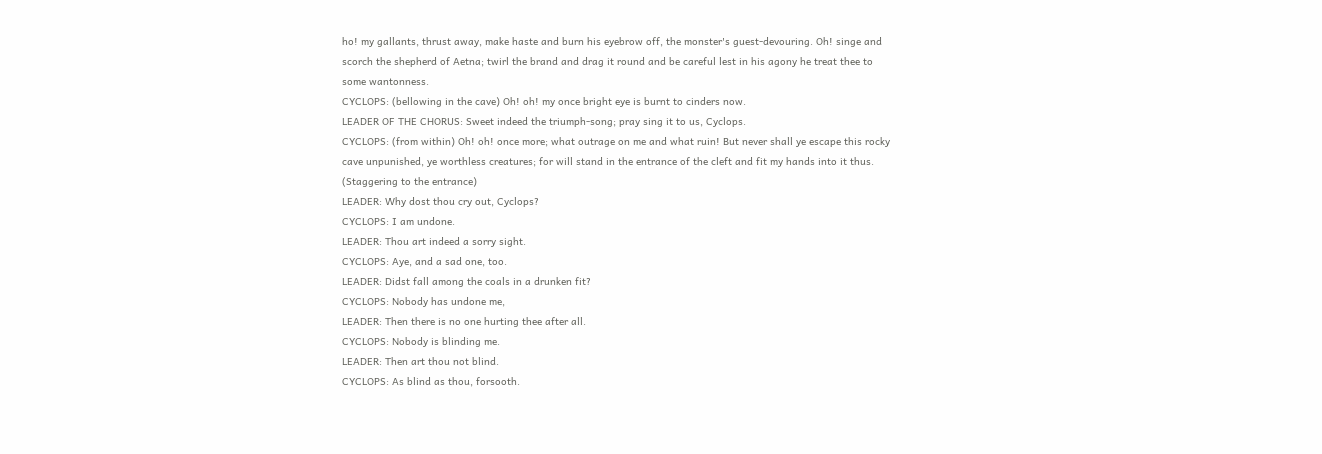ho! my gallants, thrust away, make haste and burn his eyebrow off, the monster's guest-devouring. Oh! singe and scorch the shepherd of Aetna; twirl the brand and drag it round and be careful lest in his agony he treat thee to some wantonness.
CYCLOPS: (bellowing in the cave) Oh! oh! my once bright eye is burnt to cinders now.
LEADER OF THE CHORUS: Sweet indeed the triumph-song; pray sing it to us, Cyclops.
CYCLOPS: (from within) Oh! oh! once more; what outrage on me and what ruin! But never shall ye escape this rocky cave unpunished, ye worthless creatures; for will stand in the entrance of the cleft and fit my hands into it thus. (Staggering to the entrance)
LEADER: Why dost thou cry out, Cyclops?
CYCLOPS: I am undone.
LEADER: Thou art indeed a sorry sight.
CYCLOPS: Aye, and a sad one, too.
LEADER: Didst fall among the coals in a drunken fit?
CYCLOPS: Nobody has undone me,
LEADER: Then there is no one hurting thee after all.
CYCLOPS: Nobody is blinding me.
LEADER: Then art thou not blind.
CYCLOPS: As blind as thou, forsooth.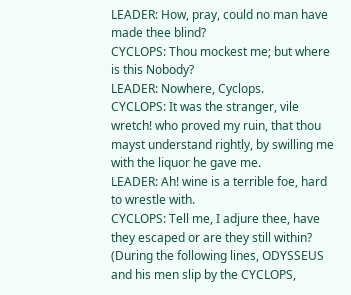LEADER: How, pray, could no man have made thee blind?
CYCLOPS: Thou mockest me; but where is this Nobody?
LEADER: Nowhere, Cyclops.
CYCLOPS: It was the stranger, vile wretch! who proved my ruin, that thou mayst understand rightly, by swilling me with the liquor he gave me.
LEADER: Ah! wine is a terrible foe, hard to wrestle with.
CYCLOPS: Tell me, I adjure thee, have they escaped or are they still within? (During the following lines, ODYSSEUS and his men slip by the CYCLOPS,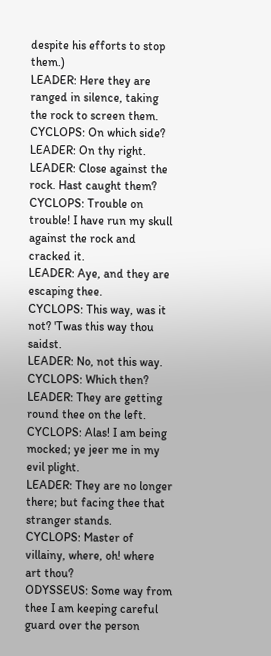despite his efforts to stop them.)
LEADER: Here they are ranged in silence, taking the rock to screen them.
CYCLOPS: On which side?
LEADER: On thy right.
LEADER: Close against the rock. Hast caught them?
CYCLOPS: Trouble on trouble! I have run my skull against the rock and cracked it.
LEADER: Aye, and they are escaping thee.
CYCLOPS: This way, was it not? 'Twas this way thou saidst.
LEADER: No, not this way.
CYCLOPS: Which then?
LEADER: They are getting round thee on the left.
CYCLOPS: Alas! I am being mocked; ye jeer me in my evil plight.
LEADER: They are no longer there; but facing thee that stranger stands.
CYCLOPS: Master of villainy, where, oh! where art thou?
ODYSSEUS: Some way from thee I am keeping careful guard over the person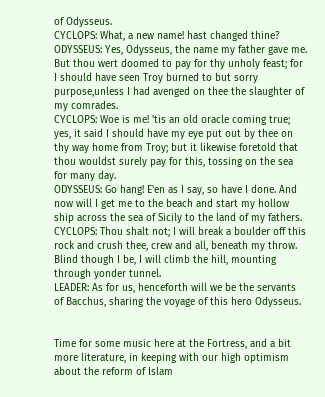of Odysseus.
CYCLOPS: What, a new name! hast changed thine?
ODYSSEUS: Yes, Odysseus, the name my father gave me. But thou wert doomed to pay for thy unholy feast; for I should have seen Troy burned to but sorry purpose,unless I had avenged on thee the slaughter of my comrades.
CYCLOPS: Woe is me! 'tis an old oracle coming true; yes, it said I should have my eye put out by thee on thy way home from Troy; but it likewise foretold that thou wouldst surely pay for this, tossing on the sea for many day.
ODYSSEUS: Go hang! E'en as I say, so have I done. And now will I get me to the beach and start my hollow ship across the sea of Sicily to the land of my fathers.
CYCLOPS: Thou shalt not; I will break a boulder off this rock and crush thee, crew and all, beneath my throw. Blind though I be, I will climb the hill, mounting through yonder tunnel.
LEADER: As for us, henceforth will we be the servants of Bacchus, sharing the voyage of this hero Odysseus.


Time for some music here at the Fortress, and a bit more literature, in keeping with our high optimism about the reform of Islam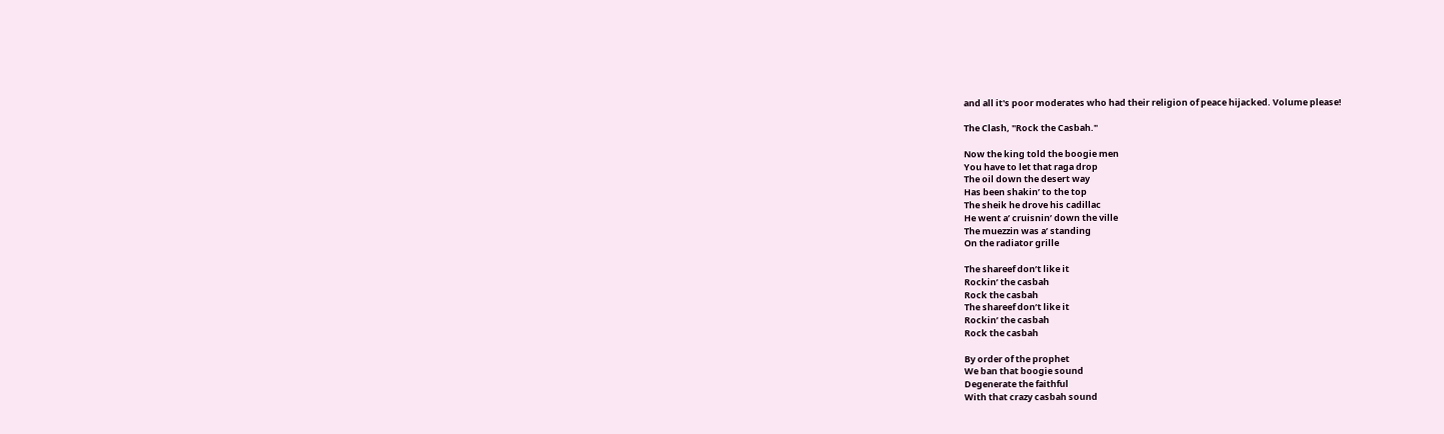and all it's poor moderates who had their religion of peace hijacked. Volume please!

The Clash, "Rock the Casbah."

Now the king told the boogie men
You have to let that raga drop
The oil down the desert way
Has been shakin’ to the top
The sheik he drove his cadillac
He went a’ cruisnin’ down the ville
The muezzin was a’ standing
On the radiator grille

The shareef don’t like it
Rockin’ the casbah
Rock the casbah
The shareef don’t like it
Rockin’ the casbah
Rock the casbah

By order of the prophet
We ban that boogie sound
Degenerate the faithful
With that crazy casbah sound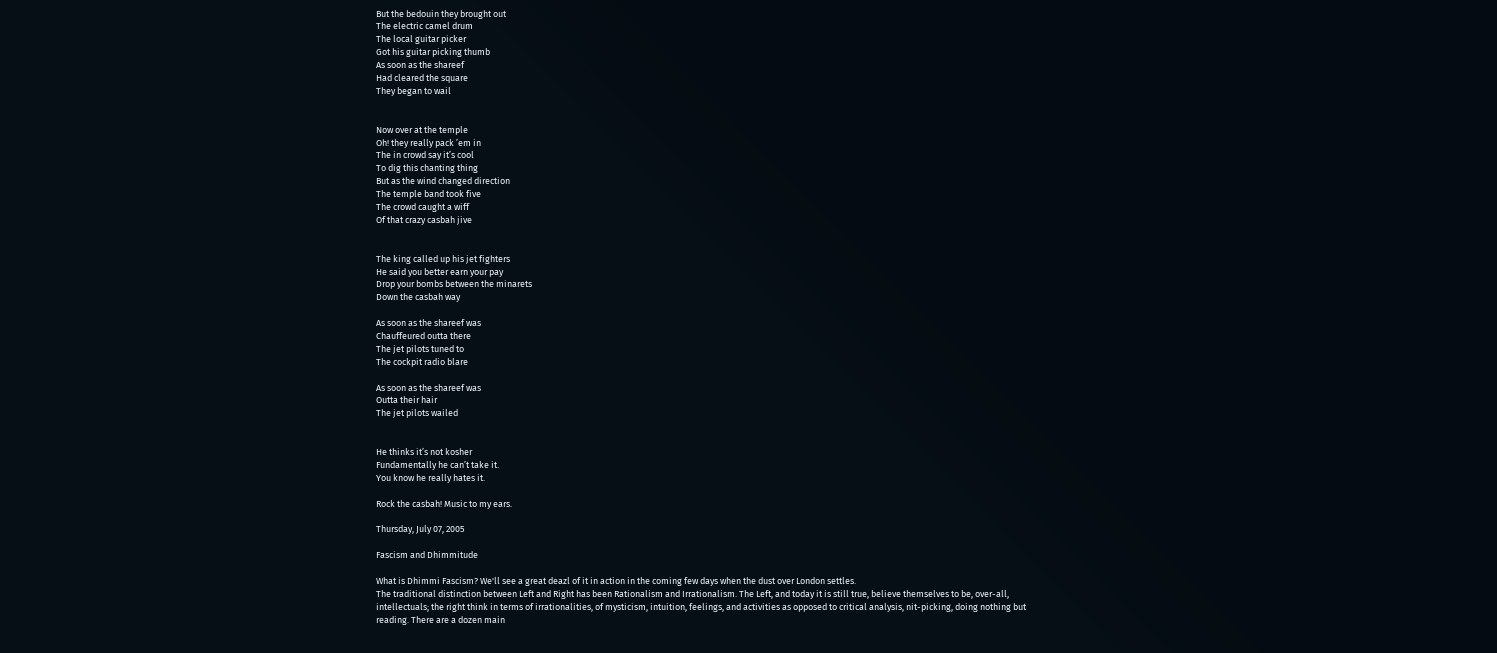But the bedouin they brought out
The electric camel drum
The local guitar picker
Got his guitar picking thumb
As soon as the shareef
Had cleared the square
They began to wail


Now over at the temple
Oh! they really pack ’em in
The in crowd say it’s cool
To dig this chanting thing
But as the wind changed direction
The temple band took five
The crowd caught a wiff
Of that crazy casbah jive


The king called up his jet fighters
He said you better earn your pay
Drop your bombs between the minarets
Down the casbah way

As soon as the shareef was
Chauffeured outta there
The jet pilots tuned to
The cockpit radio blare

As soon as the shareef was
Outta their hair
The jet pilots wailed


He thinks it’s not kosher
Fundamentally he can’t take it.
You know he really hates it.

Rock the casbah! Music to my ears.

Thursday, July 07, 2005

Fascism and Dhimmitude

What is Dhimmi Fascism? We'll see a great deazl of it in action in the coming few days when the dust over London settles.
The traditional distinction between Left and Right has been Rationalism and Irrationalism. The Left, and today it is still true, believe themselves to be, over-all, intellectuals; the right think in terms of irrationalities, of mysticism, intuition, feelings, and activities as opposed to critical analysis, nit-picking, doing nothing but reading. There are a dozen main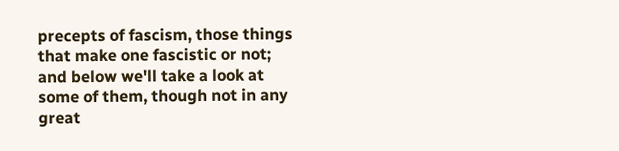precepts of fascism, those things that make one fascistic or not; and below we'll take a look at some of them, though not in any great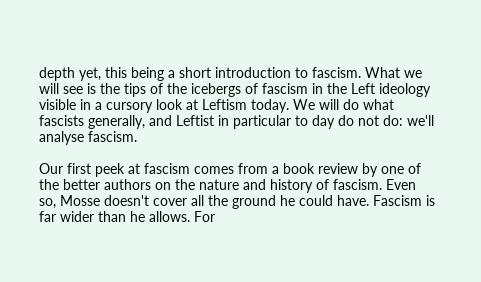depth yet, this being a short introduction to fascism. What we will see is the tips of the icebergs of fascism in the Left ideology visible in a cursory look at Leftism today. We will do what fascists generally, and Leftist in particular to day do not do: we'll analyse fascism.

Our first peek at fascism comes from a book review by one of the better authors on the nature and history of fascism. Even so, Mosse doesn't cover all the ground he could have. Fascism is far wider than he allows. For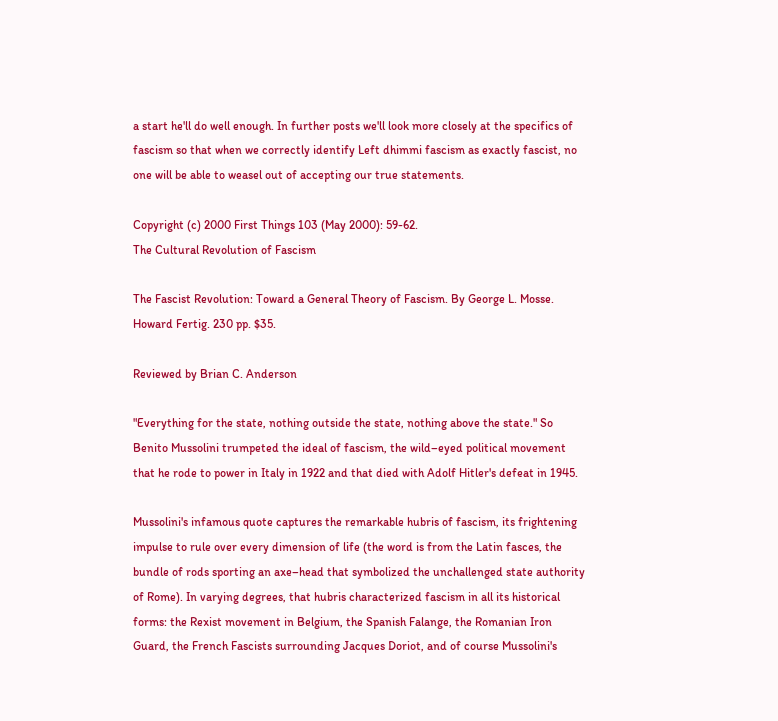a start he'll do well enough. In further posts we'll look more closely at the specifics of fascism so that when we correctly identify Left dhimmi fascism as exactly fascist, no one will be able to weasel out of accepting our true statements.

Copyright (c) 2000 First Things 103 (May 2000): 59-62.
The Cultural Revolution of Fascism

The Fascist Revolution: Toward a General Theory of Fascism. By George L. Mosse. Howard Fertig. 230 pp. $35.

Reviewed by Brian C. Anderson

"Everything for the state, nothing outside the state, nothing above the state." So Benito Mussolini trumpeted the ideal of fascism, the wild–eyed political movement that he rode to power in Italy in 1922 and that died with Adolf Hitler's defeat in 1945.

Mussolini's infamous quote captures the remarkable hubris of fascism, its frightening impulse to rule over every dimension of life (the word is from the Latin fasces, the bundle of rods sporting an axe–head that symbolized the unchallenged state authority of Rome). In varying degrees, that hubris characterized fascism in all its historical forms: the Rexist movement in Belgium, the Spanish Falange, the Romanian Iron Guard, the French Fascists surrounding Jacques Doriot, and of course Mussolini's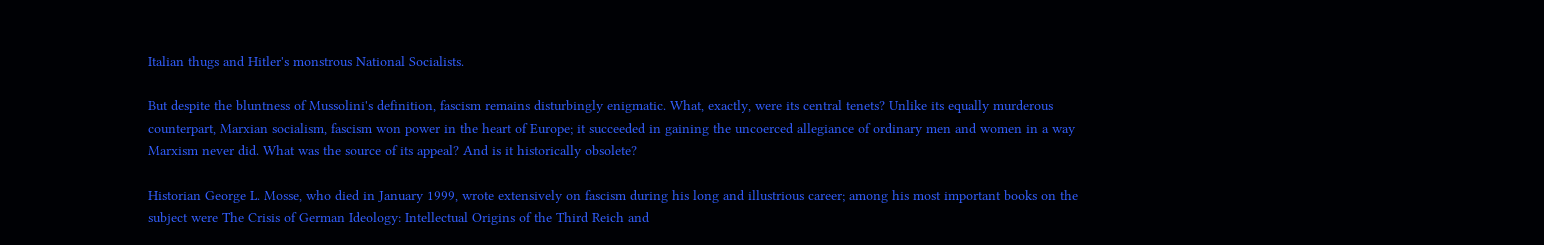Italian thugs and Hitler's monstrous National Socialists.

But despite the bluntness of Mussolini's definition, fascism remains disturbingly enigmatic. What, exactly, were its central tenets? Unlike its equally murderous counterpart, Marxian socialism, fascism won power in the heart of Europe; it succeeded in gaining the uncoerced allegiance of ordinary men and women in a way Marxism never did. What was the source of its appeal? And is it historically obsolete?

Historian George L. Mosse, who died in January 1999, wrote extensively on fascism during his long and illustrious career; among his most important books on the subject were The Crisis of German Ideology: Intellectual Origins of the Third Reich and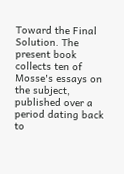Toward the Final Solution. The present book collects ten of Mosse's essays on the subject, published over a period dating back to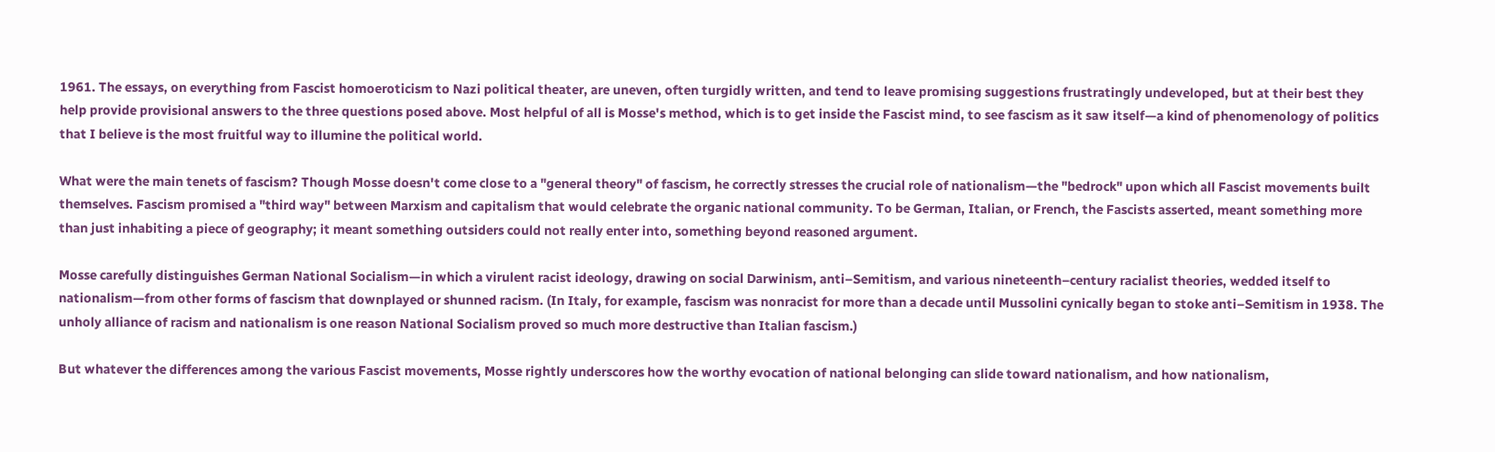1961. The essays, on everything from Fascist homoeroticism to Nazi political theater, are uneven, often turgidly written, and tend to leave promising suggestions frustratingly undeveloped, but at their best they help provide provisional answers to the three questions posed above. Most helpful of all is Mosse's method, which is to get inside the Fascist mind, to see fascism as it saw itself—a kind of phenomenology of politics that I believe is the most fruitful way to illumine the political world.

What were the main tenets of fascism? Though Mosse doesn't come close to a "general theory" of fascism, he correctly stresses the crucial role of nationalism—the "bedrock" upon which all Fascist movements built themselves. Fascism promised a "third way" between Marxism and capitalism that would celebrate the organic national community. To be German, Italian, or French, the Fascists asserted, meant something more than just inhabiting a piece of geography; it meant something outsiders could not really enter into, something beyond reasoned argument.

Mosse carefully distinguishes German National Socialism—in which a virulent racist ideology, drawing on social Darwinism, anti–Semitism, and various nineteenth–century racialist theories, wedded itself to nationalism—from other forms of fascism that downplayed or shunned racism. (In Italy, for example, fascism was nonracist for more than a decade until Mussolini cynically began to stoke anti–Semitism in 1938. The unholy alliance of racism and nationalism is one reason National Socialism proved so much more destructive than Italian fascism.)

But whatever the differences among the various Fascist movements, Mosse rightly underscores how the worthy evocation of national belonging can slide toward nationalism, and how nationalism,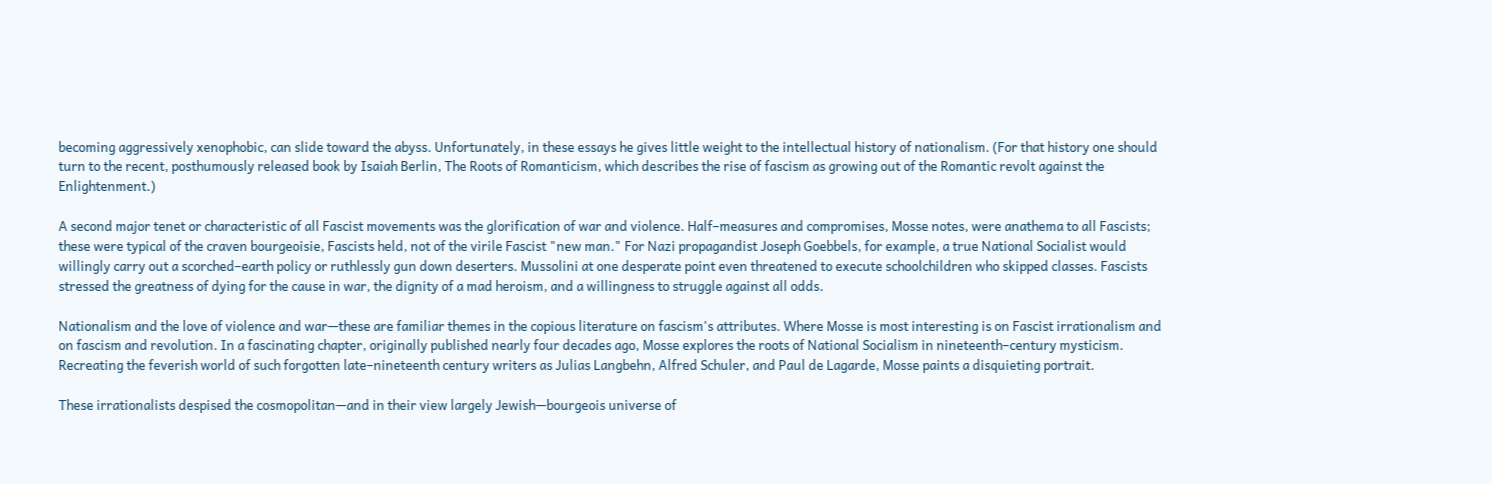becoming aggressively xenophobic, can slide toward the abyss. Unfortunately, in these essays he gives little weight to the intellectual history of nationalism. (For that history one should turn to the recent, posthumously released book by Isaiah Berlin, The Roots of Romanticism, which describes the rise of fascism as growing out of the Romantic revolt against the Enlightenment.)

A second major tenet or characteristic of all Fascist movements was the glorification of war and violence. Half–measures and compromises, Mosse notes, were anathema to all Fascists; these were typical of the craven bourgeoisie, Fascists held, not of the virile Fascist "new man." For Nazi propagandist Joseph Goebbels, for example, a true National Socialist would willingly carry out a scorched–earth policy or ruthlessly gun down deserters. Mussolini at one desperate point even threatened to execute schoolchildren who skipped classes. Fascists stressed the greatness of dying for the cause in war, the dignity of a mad heroism, and a willingness to struggle against all odds.

Nationalism and the love of violence and war—these are familiar themes in the copious literature on fascism's attributes. Where Mosse is most interesting is on Fascist irrationalism and on fascism and revolution. In a fascinating chapter, originally published nearly four decades ago, Mosse explores the roots of National Socialism in nineteenth–century mysticism. Recreating the feverish world of such forgotten late–nineteenth century writers as Julias Langbehn, Alfred Schuler, and Paul de Lagarde, Mosse paints a disquieting portrait.

These irrationalists despised the cosmopolitan—and in their view largely Jewish—bourgeois universe of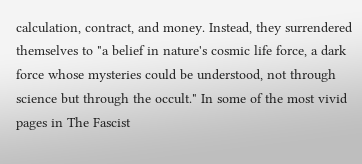calculation, contract, and money. Instead, they surrendered themselves to "a belief in nature's cosmic life force, a dark force whose mysteries could be understood, not through science but through the occult." In some of the most vivid pages in The Fascist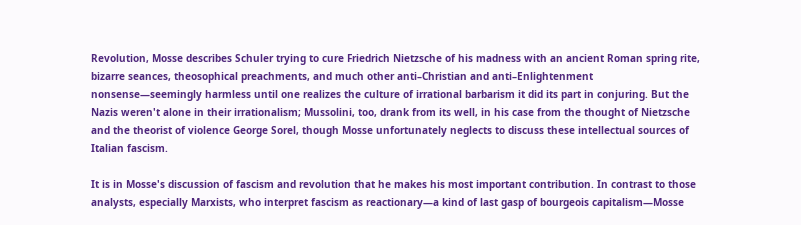Revolution, Mosse describes Schuler trying to cure Friedrich Nietzsche of his madness with an ancient Roman spring rite, bizarre seances, theosophical preachments, and much other anti–Christian and anti–Enlightenment nonsense—seemingly harmless until one realizes the culture of irrational barbarism it did its part in conjuring. But the Nazis weren't alone in their irrationalism; Mussolini, too, drank from its well, in his case from the thought of Nietzsche and the theorist of violence George Sorel, though Mosse unfortunately neglects to discuss these intellectual sources of Italian fascism.

It is in Mosse's discussion of fascism and revolution that he makes his most important contribution. In contrast to those analysts, especially Marxists, who interpret fascism as reactionary—a kind of last gasp of bourgeois capitalism—Mosse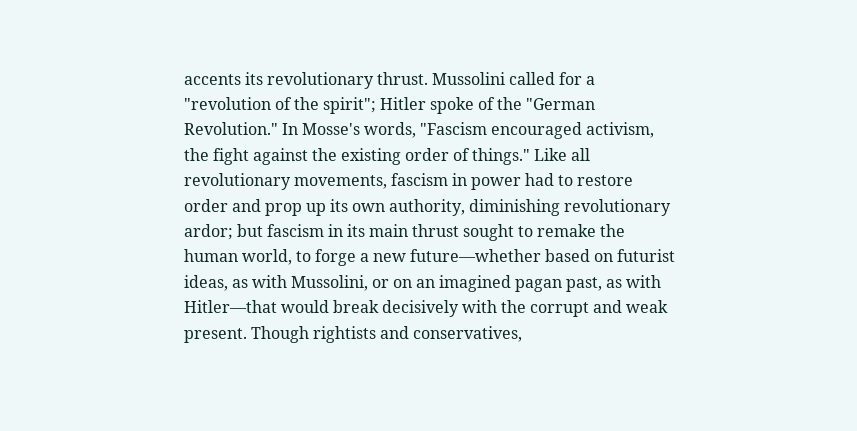accents its revolutionary thrust. Mussolini called for a "revolution of the spirit"; Hitler spoke of the "German Revolution." In Mosse's words, "Fascism encouraged activism, the fight against the existing order of things." Like all revolutionary movements, fascism in power had to restore order and prop up its own authority, diminishing revolutionary ardor; but fascism in its main thrust sought to remake the human world, to forge a new future—whether based on futurist ideas, as with Mussolini, or on an imagined pagan past, as with Hitler—that would break decisively with the corrupt and weak present. Though rightists and conservatives,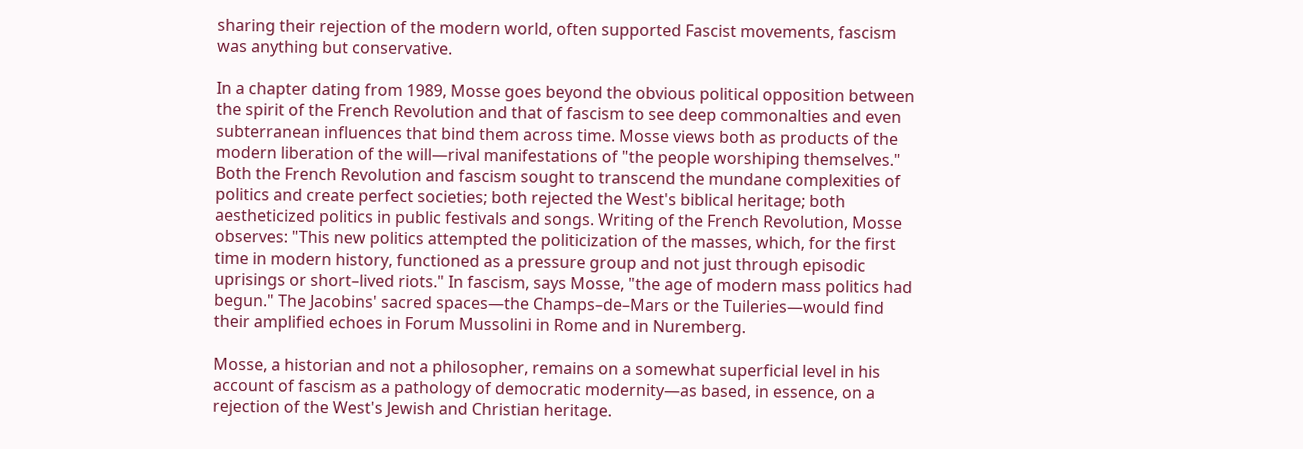sharing their rejection of the modern world, often supported Fascist movements, fascism was anything but conservative.

In a chapter dating from 1989, Mosse goes beyond the obvious political opposition between the spirit of the French Revolution and that of fascism to see deep commonalties and even subterranean influences that bind them across time. Mosse views both as products of the modern liberation of the will—rival manifestations of "the people worshiping themselves." Both the French Revolution and fascism sought to transcend the mundane complexities of politics and create perfect societies; both rejected the West's biblical heritage; both aestheticized politics in public festivals and songs. Writing of the French Revolution, Mosse observes: "This new politics attempted the politicization of the masses, which, for the first time in modern history, functioned as a pressure group and not just through episodic uprisings or short–lived riots." In fascism, says Mosse, "the age of modern mass politics had begun." The Jacobins' sacred spaces—the Champs–de–Mars or the Tuileries—would find their amplified echoes in Forum Mussolini in Rome and in Nuremberg.

Mosse, a historian and not a philosopher, remains on a somewhat superficial level in his account of fascism as a pathology of democratic modernity—as based, in essence, on a rejection of the West's Jewish and Christian heritage.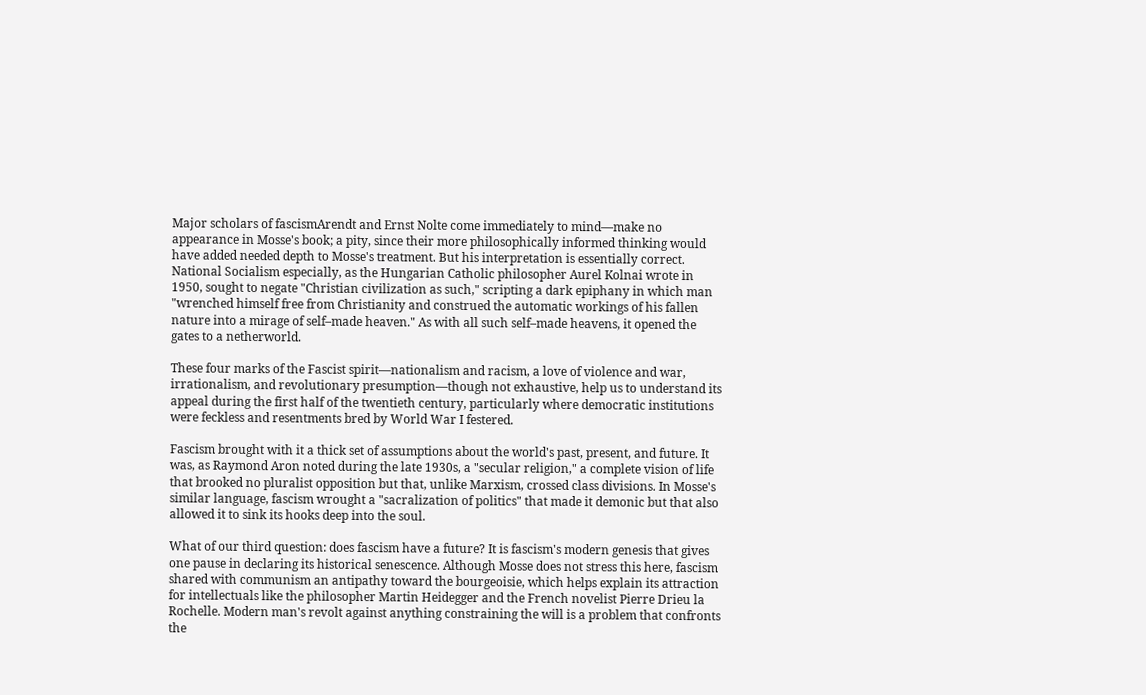Major scholars of fascismArendt and Ernst Nolte come immediately to mind—make no appearance in Mosse's book; a pity, since their more philosophically informed thinking would have added needed depth to Mosse's treatment. But his interpretation is essentially correct. National Socialism especially, as the Hungarian Catholic philosopher Aurel Kolnai wrote in 1950, sought to negate "Christian civilization as such," scripting a dark epiphany in which man "wrenched himself free from Christianity and construed the automatic workings of his fallen nature into a mirage of self–made heaven." As with all such self–made heavens, it opened the gates to a netherworld.

These four marks of the Fascist spirit—nationalism and racism, a love of violence and war, irrationalism, and revolutionary presumption—though not exhaustive, help us to understand its appeal during the first half of the twentieth century, particularly where democratic institutions were feckless and resentments bred by World War I festered.

Fascism brought with it a thick set of assumptions about the world's past, present, and future. It was, as Raymond Aron noted during the late 1930s, a "secular religion," a complete vision of life that brooked no pluralist opposition but that, unlike Marxism, crossed class divisions. In Mosse's similar language, fascism wrought a "sacralization of politics" that made it demonic but that also allowed it to sink its hooks deep into the soul.

What of our third question: does fascism have a future? It is fascism's modern genesis that gives one pause in declaring its historical senescence. Although Mosse does not stress this here, fascism shared with communism an antipathy toward the bourgeoisie, which helps explain its attraction for intellectuals like the philosopher Martin Heidegger and the French novelist Pierre Drieu la Rochelle. Modern man's revolt against anything constraining the will is a problem that confronts the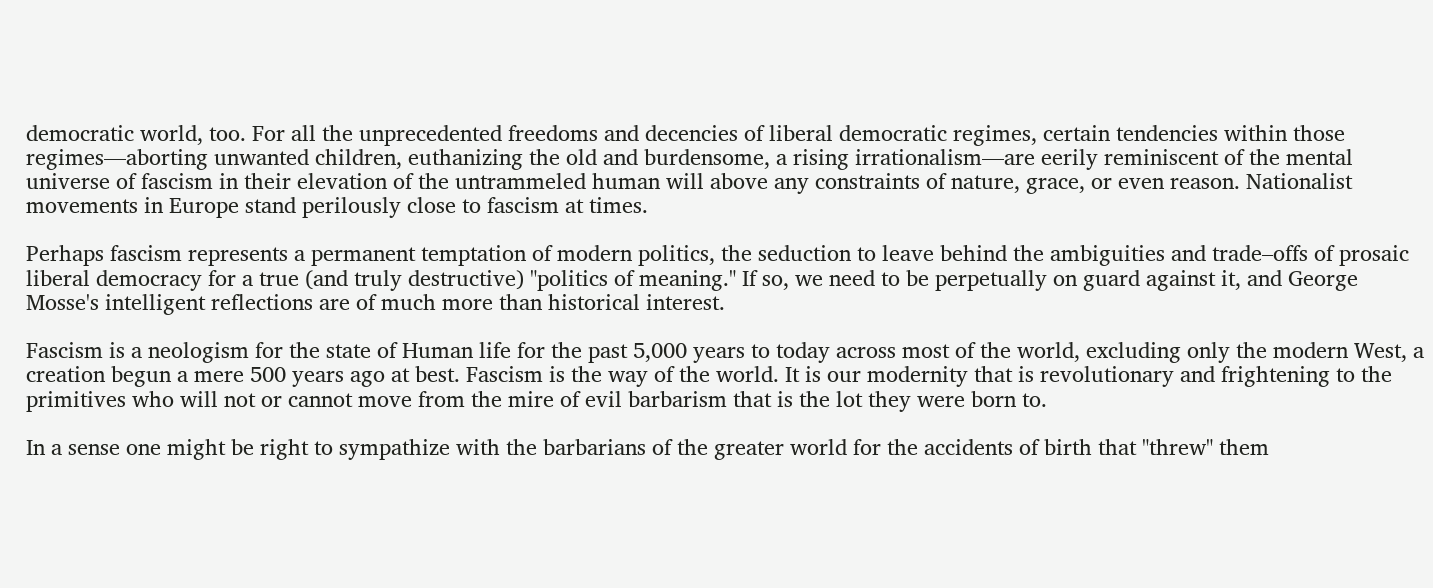democratic world, too. For all the unprecedented freedoms and decencies of liberal democratic regimes, certain tendencies within those regimes—aborting unwanted children, euthanizing the old and burdensome, a rising irrationalism—are eerily reminiscent of the mental universe of fascism in their elevation of the untrammeled human will above any constraints of nature, grace, or even reason. Nationalist movements in Europe stand perilously close to fascism at times.

Perhaps fascism represents a permanent temptation of modern politics, the seduction to leave behind the ambiguities and trade–offs of prosaic liberal democracy for a true (and truly destructive) "politics of meaning." If so, we need to be perpetually on guard against it, and George Mosse's intelligent reflections are of much more than historical interest.

Fascism is a neologism for the state of Human life for the past 5,000 years to today across most of the world, excluding only the modern West, a creation begun a mere 500 years ago at best. Fascism is the way of the world. It is our modernity that is revolutionary and frightening to the primitives who will not or cannot move from the mire of evil barbarism that is the lot they were born to.

In a sense one might be right to sympathize with the barbarians of the greater world for the accidents of birth that "threw" them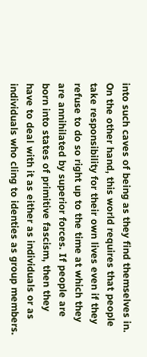into such caves of being as they find themselves in. On the other hand, this world requires that people take responsibility for their own lives even if they refuse to do so right up to the time at which they are annihilated by superior forces. If people are born into states of primitive fascism, then they have to deal with it as either as individuals or as individuals who cling to identies as group members.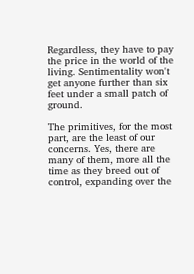Regardless, they have to pay the price in the world of the living. Sentimentality won't get anyone further than six feet under a small patch of ground.

The primitives, for the most part, are the least of our concerns. Yes, there are many of them, more all the time as they breed out of control, expanding over the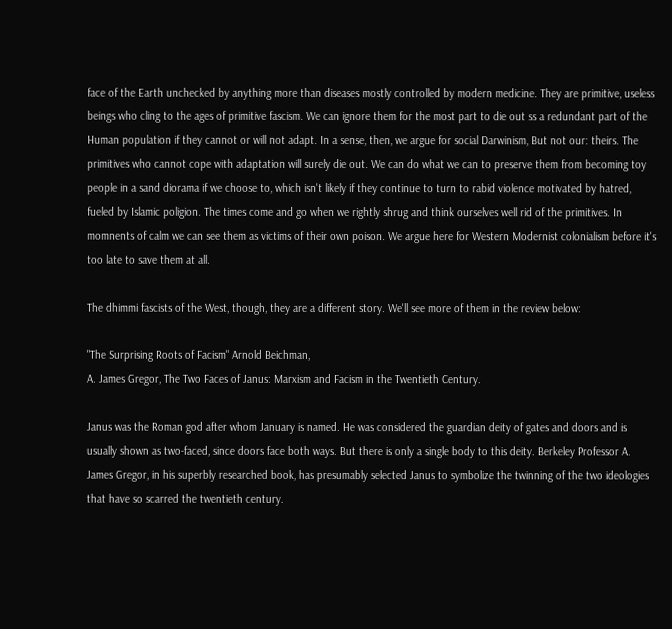face of the Earth unchecked by anything more than diseases mostly controlled by modern medicine. They are primitive, useless beings who cling to the ages of primitive fascism. We can ignore them for the most part to die out ss a redundant part of the Human population if they cannot or will not adapt. In a sense, then, we argue for social Darwinism, But not our: theirs. The primitives who cannot cope with adaptation will surely die out. We can do what we can to preserve them from becoming toy people in a sand diorama if we choose to, which isn't likely if they continue to turn to rabid violence motivated by hatred, fueled by Islamic poligion. The times come and go when we rightly shrug and think ourselves well rid of the primitives. In momnents of calm we can see them as victims of their own poison. We argue here for Western Modernist colonialism before it's too late to save them at all.

The dhimmi fascists of the West, though, they are a different story. We'll see more of them in the review below:

"The Surprising Roots of Facism" Arnold Beichman,
A. James Gregor, The Two Faces of Janus: Marxism and Facism in the Twentieth Century.

Janus was the Roman god after whom January is named. He was considered the guardian deity of gates and doors and is usually shown as two-faced, since doors face both ways. But there is only a single body to this deity. Berkeley Professor A. James Gregor, in his superbly researched book, has presumably selected Janus to symbolize the twinning of the two ideologies that have so scarred the twentieth century.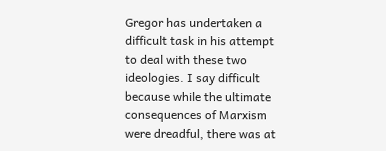Gregor has undertaken a difficult task in his attempt to deal with these two ideologies. I say difficult because while the ultimate consequences of Marxism were dreadful, there was at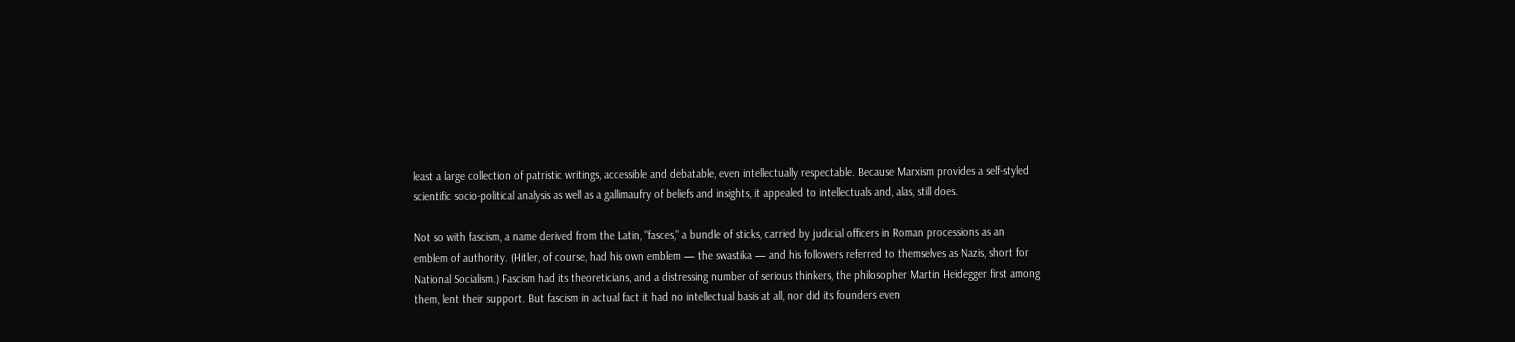least a large collection of patristic writings, accessible and debatable, even intellectually respectable. Because Marxism provides a self-styled scientific socio-political analysis as well as a gallimaufry of beliefs and insights, it appealed to intellectuals and, alas, still does.

Not so with fascism, a name derived from the Latin, "fasces," a bundle of sticks, carried by judicial officers in Roman processions as an emblem of authority. (Hitler, of course, had his own emblem — the swastika — and his followers referred to themselves as Nazis, short for National Socialism.) Fascism had its theoreticians, and a distressing number of serious thinkers, the philosopher Martin Heidegger first among them, lent their support. But fascism in actual fact it had no intellectual basis at all, nor did its founders even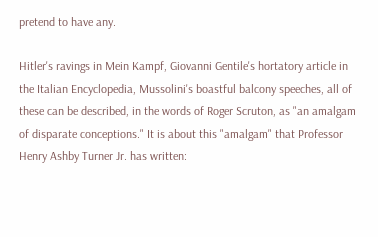pretend to have any.

Hitler's ravings in Mein Kampf, Giovanni Gentile's hortatory article in the Italian Encyclopedia, Mussolini's boastful balcony speeches, all of these can be described, in the words of Roger Scruton, as "an amalgam of disparate conceptions." It is about this "amalgam" that Professor Henry Ashby Turner Jr. has written: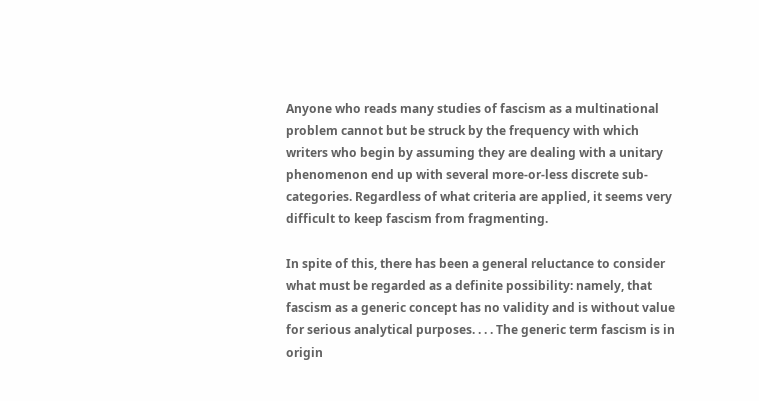Anyone who reads many studies of fascism as a multinational problem cannot but be struck by the frequency with which writers who begin by assuming they are dealing with a unitary phenomenon end up with several more-or-less discrete sub-categories. Regardless of what criteria are applied, it seems very difficult to keep fascism from fragmenting.

In spite of this, there has been a general reluctance to consider what must be regarded as a definite possibility: namely, that fascism as a generic concept has no validity and is without value for serious analytical purposes. . . . The generic term fascism is in origin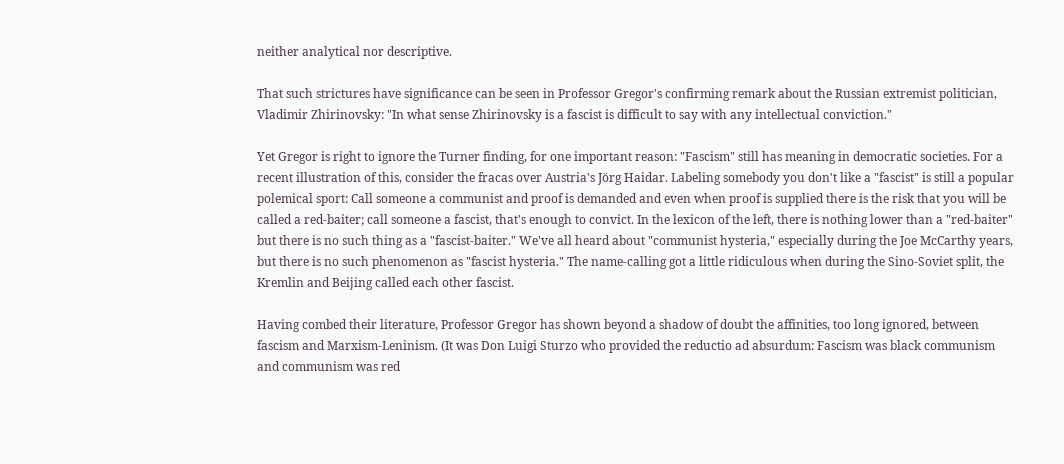neither analytical nor descriptive.

That such strictures have significance can be seen in Professor Gregor's confirming remark about the Russian extremist politician, Vladimir Zhirinovsky: "In what sense Zhirinovsky is a fascist is difficult to say with any intellectual conviction."

Yet Gregor is right to ignore the Turner finding, for one important reason: "Fascism" still has meaning in democratic societies. For a recent illustration of this, consider the fracas over Austria's Jörg Haidar. Labeling somebody you don't like a "fascist" is still a popular polemical sport: Call someone a communist and proof is demanded and even when proof is supplied there is the risk that you will be called a red-baiter; call someone a fascist, that's enough to convict. In the lexicon of the left, there is nothing lower than a "red-baiter" but there is no such thing as a "fascist-baiter." We've all heard about "communist hysteria," especially during the Joe McCarthy years, but there is no such phenomenon as "fascist hysteria." The name-calling got a little ridiculous when during the Sino-Soviet split, the Kremlin and Beijing called each other fascist.

Having combed their literature, Professor Gregor has shown beyond a shadow of doubt the affinities, too long ignored, between fascism and Marxism-Leninism. (It was Don Luigi Sturzo who provided the reductio ad absurdum: Fascism was black communism and communism was red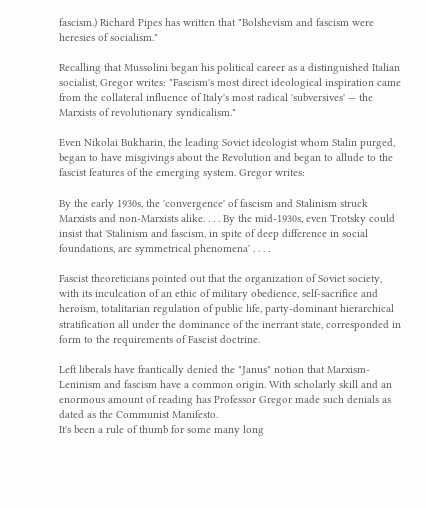fascism.) Richard Pipes has written that "Bolshevism and fascism were heresies of socialism."

Recalling that Mussolini began his political career as a distinguished Italian socialist, Gregor writes: "Fascism's most direct ideological inspiration came from the collateral influence of Italy's most radical 'subversives' — the Marxists of revolutionary syndicalism."

Even Nikolai Bukharin, the leading Soviet ideologist whom Stalin purged, began to have misgivings about the Revolution and began to allude to the fascist features of the emerging system. Gregor writes:

By the early 1930s, the 'convergence' of fascism and Stalinism struck Marxists and non-Marxists alike. . . . By the mid-1930s, even Trotsky could insist that 'Stalinism and fascism, in spite of deep difference in social foundations, are symmetrical phenomena' . . . .

Fascist theoreticians pointed out that the organization of Soviet society, with its inculcation of an ethic of military obedience, self-sacrifice and heroism, totalitarian regulation of public life, party-dominant hierarchical stratification all under the dominance of the inerrant state, corresponded in form to the requirements of Fascist doctrine.

Left liberals have frantically denied the "Janus" notion that Marxism-Leninism and fascism have a common origin. With scholarly skill and an enormous amount of reading has Professor Gregor made such denials as dated as the Communist Manifesto.
It's been a rule of thumb for some many long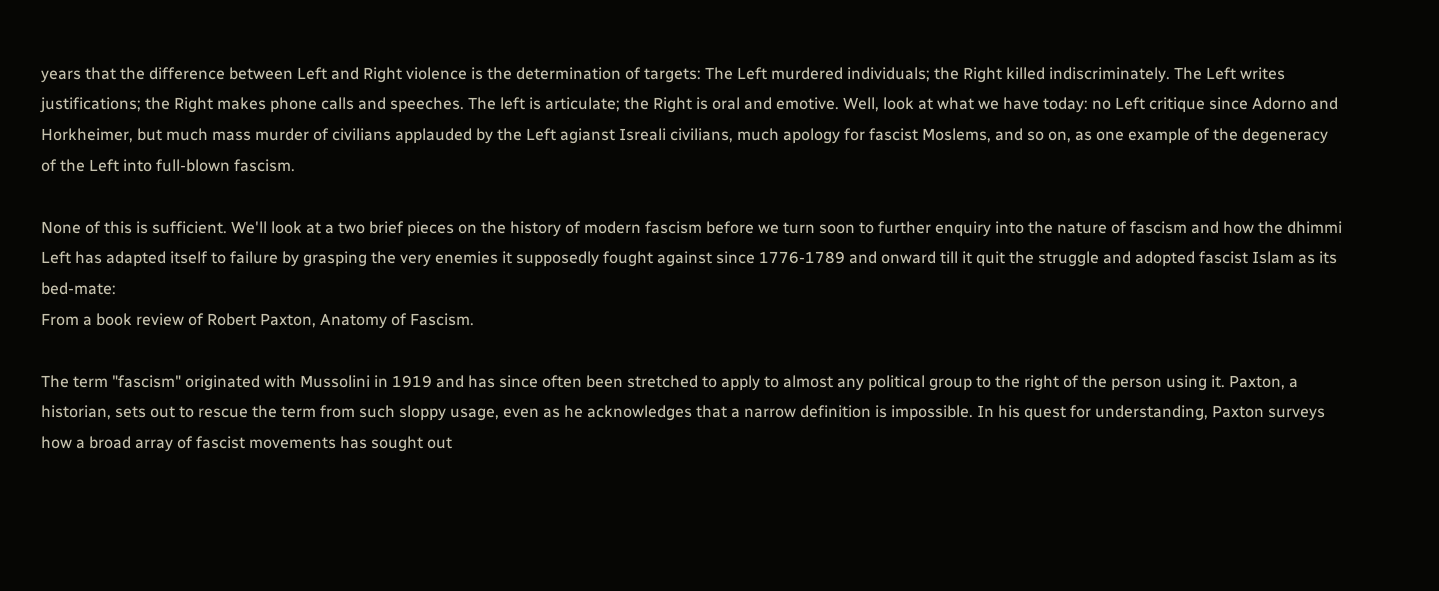years that the difference between Left and Right violence is the determination of targets: The Left murdered individuals; the Right killed indiscriminately. The Left writes justifications; the Right makes phone calls and speeches. The left is articulate; the Right is oral and emotive. Well, look at what we have today: no Left critique since Adorno and Horkheimer, but much mass murder of civilians applauded by the Left agianst Isreali civilians, much apology for fascist Moslems, and so on, as one example of the degeneracy of the Left into full-blown fascism.

None of this is sufficient. We'll look at a two brief pieces on the history of modern fascism before we turn soon to further enquiry into the nature of fascism and how the dhimmi Left has adapted itself to failure by grasping the very enemies it supposedly fought against since 1776-1789 and onward till it quit the struggle and adopted fascist Islam as its bed-mate:
From a book review of Robert Paxton, Anatomy of Fascism.

The term "fascism" originated with Mussolini in 1919 and has since often been stretched to apply to almost any political group to the right of the person using it. Paxton, a historian, sets out to rescue the term from such sloppy usage, even as he acknowledges that a narrow definition is impossible. In his quest for understanding, Paxton surveys how a broad array of fascist movements has sought out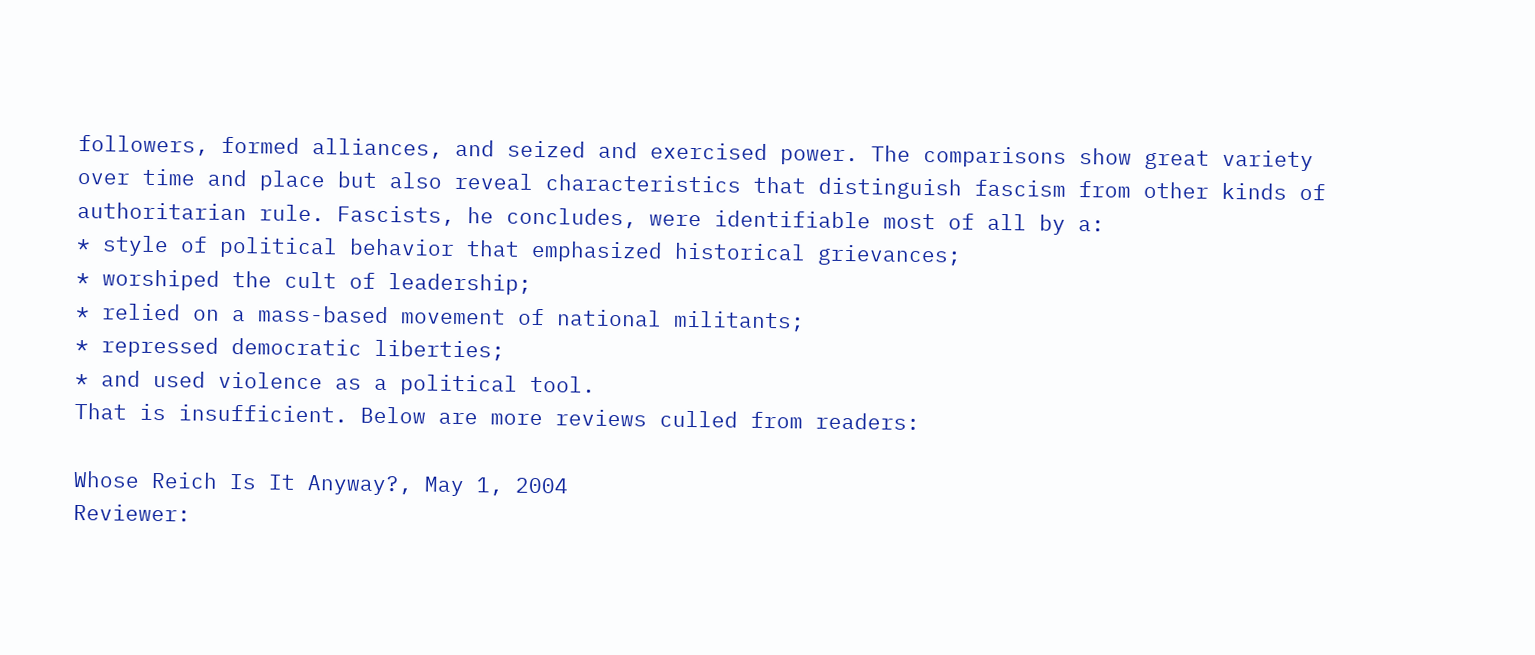followers, formed alliances, and seized and exercised power. The comparisons show great variety over time and place but also reveal characteristics that distinguish fascism from other kinds of authoritarian rule. Fascists, he concludes, were identifiable most of all by a:
* style of political behavior that emphasized historical grievances;
* worshiped the cult of leadership;
* relied on a mass-based movement of national militants;
* repressed democratic liberties;
* and used violence as a political tool.
That is insufficient. Below are more reviews culled from readers:

Whose Reich Is It Anyway?, May 1, 2004
Reviewer: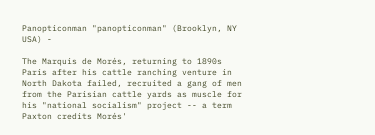Panopticonman "panopticonman" (Brooklyn, NY USA) -

The Marquis de Morés, returning to 1890s Paris after his cattle ranching venture in North Dakota failed, recruited a gang of men from the Parisian cattle yards as muscle for his "national socialism" project -- a term Paxton credits Morés'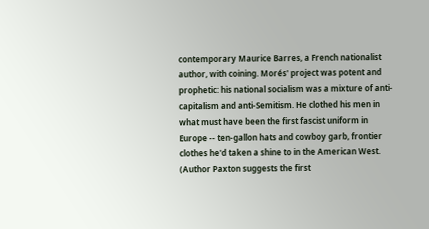contemporary Maurice Barres, a French nationalist author, with coining. Morés' project was potent and prophetic: his national socialism was a mixture of anti-capitalism and anti-Semitism. He clothed his men in what must have been the first fascist uniform in Europe -- ten-gallon hats and cowboy garb, frontier clothes he'd taken a shine to in the American West. (Author Paxton suggests the first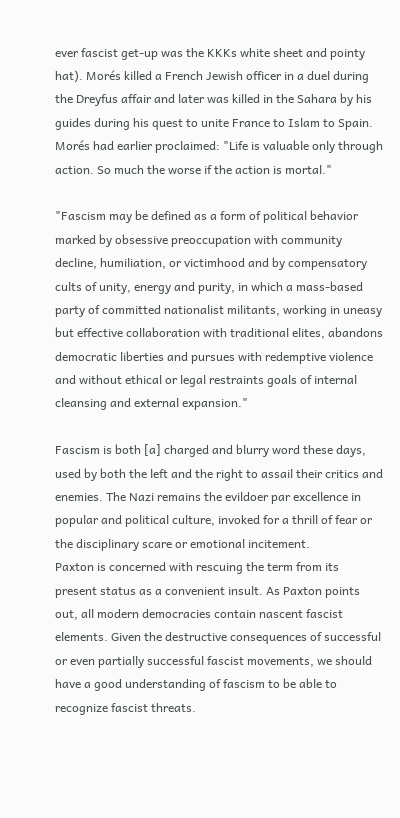ever fascist get-up was the KKKs white sheet and pointy hat). Morés killed a French Jewish officer in a duel during the Dreyfus affair and later was killed in the Sahara by his guides during his quest to unite France to Islam to Spain. Morés had earlier proclaimed: "Life is valuable only through action. So much the worse if the action is mortal."

"Fascism may be defined as a form of political behavior marked by obsessive preoccupation with community decline, humiliation, or victimhood and by compensatory cults of unity, energy and purity, in which a mass-based party of committed nationalist militants, working in uneasy but effective collaboration with traditional elites, abandons democratic liberties and pursues with redemptive violence and without ethical or legal restraints goals of internal cleansing and external expansion."

Fascism is both [a] charged and blurry word these days, used by both the left and the right to assail their critics and enemies. The Nazi remains the evildoer par excellence in popular and political culture, invoked for a thrill of fear or the disciplinary scare or emotional incitement.
Paxton is concerned with rescuing the term from its present status as a convenient insult. As Paxton points out, all modern democracies contain nascent fascist elements. Given the destructive consequences of successful or even partially successful fascist movements, we should have a good understanding of fascism to be able to recognize fascist threats.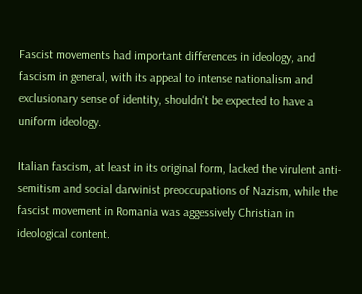Fascist movements had important differences in ideology, and fascism in general, with its appeal to intense nationalism and exclusionary sense of identity, shouldn't be expected to have a uniform ideology.

Italian fascism, at least in its original form, lacked the virulent anti-semitism and social darwinist preoccupations of Nazism, while the fascist movement in Romania was aggessively Christian in ideological content.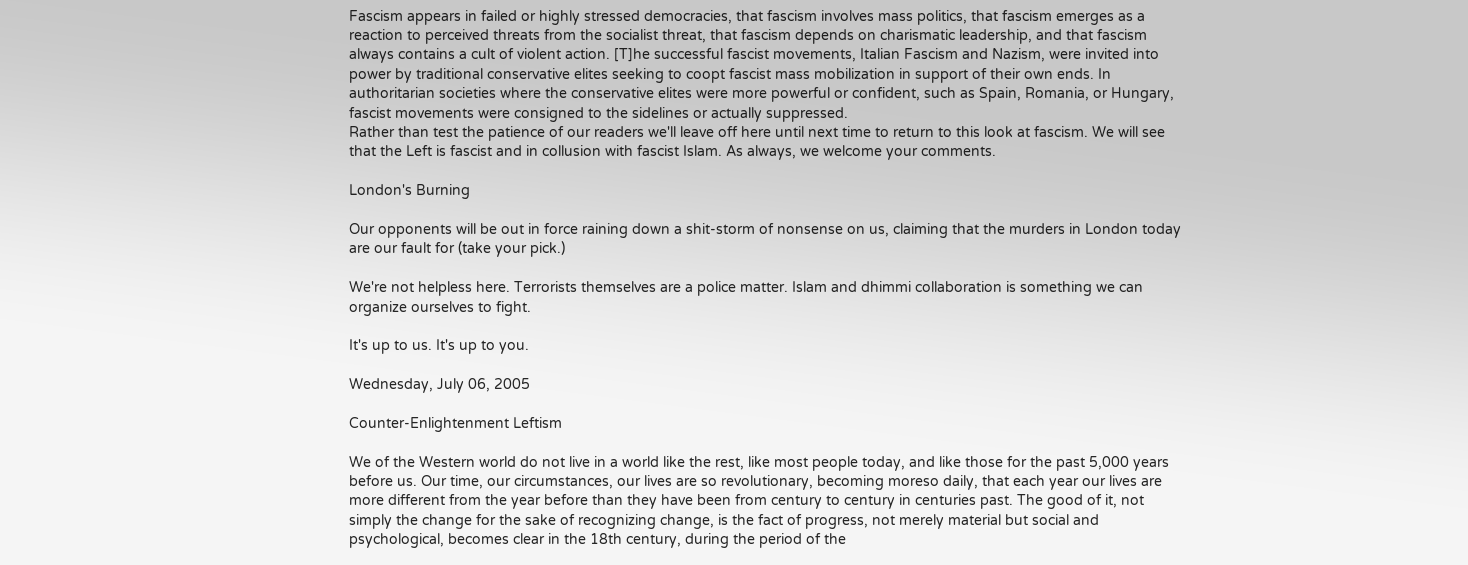Fascism appears in failed or highly stressed democracies, that fascism involves mass politics, that fascism emerges as a reaction to perceived threats from the socialist threat, that fascism depends on charismatic leadership, and that fascism always contains a cult of violent action. [T]he successful fascist movements, Italian Fascism and Nazism, were invited into power by traditional conservative elites seeking to coopt fascist mass mobilization in support of their own ends. In authoritarian societies where the conservative elites were more powerful or confident, such as Spain, Romania, or Hungary, fascist movements were consigned to the sidelines or actually suppressed.
Rather than test the patience of our readers we'll leave off here until next time to return to this look at fascism. We will see that the Left is fascist and in collusion with fascist Islam. As always, we welcome your comments.

London's Burning

Our opponents will be out in force raining down a shit-storm of nonsense on us, claiming that the murders in London today are our fault for (take your pick.)

We're not helpless here. Terrorists themselves are a police matter. Islam and dhimmi collaboration is something we can organize ourselves to fight.

It's up to us. It's up to you.

Wednesday, July 06, 2005

Counter-Enlightenment Leftism

We of the Western world do not live in a world like the rest, like most people today, and like those for the past 5,000 years before us. Our time, our circumstances, our lives are so revolutionary, becoming moreso daily, that each year our lives are more different from the year before than they have been from century to century in centuries past. The good of it, not simply the change for the sake of recognizing change, is the fact of progress, not merely material but social and psychological, becomes clear in the 18th century, during the period of the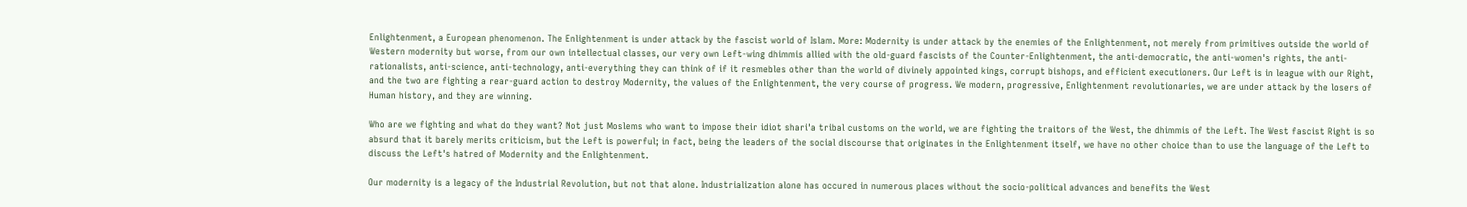Enlightenment, a European phenomenon. The Enlightenment is under attack by the fascist world of Islam. More: Modernity is under attack by the enemies of the Enlightenment, not merely from primitives outside the world of Western modernity but worse, from our own intellectual classes, our very own Left-wing dhimmis allied with the old-guard fascists of the Counter-Enlightenment, the anti-democratic, the anti-women's rights, the anti-rationalists, anti-science, anti-technology, anti-everything they can think of if it resmebles other than the world of divinely appointed kings, corrupt bishops, and efficient executioners. Our Left is in league with our Right, and the two are fighting a rear-guard action to destroy Modernity, the values of the Enlightenment, the very course of progress. We modern, progressive, Enlightenment revolutionaries, we are under attack by the losers of Human history, and they are winning.

Who are we fighting and what do they want? Not just Moslems who want to impose their idiot shari'a tribal customs on the world, we are fighting the traitors of the West, the dhimmis of the Left. The West fascist Right is so absurd that it barely merits criticism, but the Left is powerful; in fact, being the leaders of the social discourse that originates in the Enlightenment itself, we have no other choice than to use the language of the Left to discuss the Left's hatred of Modernity and the Enlightenment.

Our modernity is a legacy of the Industrial Revolution, but not that alone. Industrialization alone has occured in numerous places without the socio-political advances and benefits the West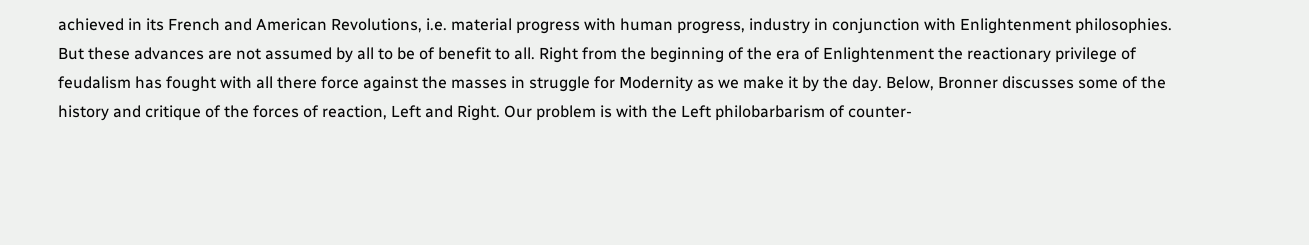achieved in its French and American Revolutions, i.e. material progress with human progress, industry in conjunction with Enlightenment philosophies. But these advances are not assumed by all to be of benefit to all. Right from the beginning of the era of Enlightenment the reactionary privilege of feudalism has fought with all there force against the masses in struggle for Modernity as we make it by the day. Below, Bronner discusses some of the history and critique of the forces of reaction, Left and Right. Our problem is with the Left philobarbarism of counter-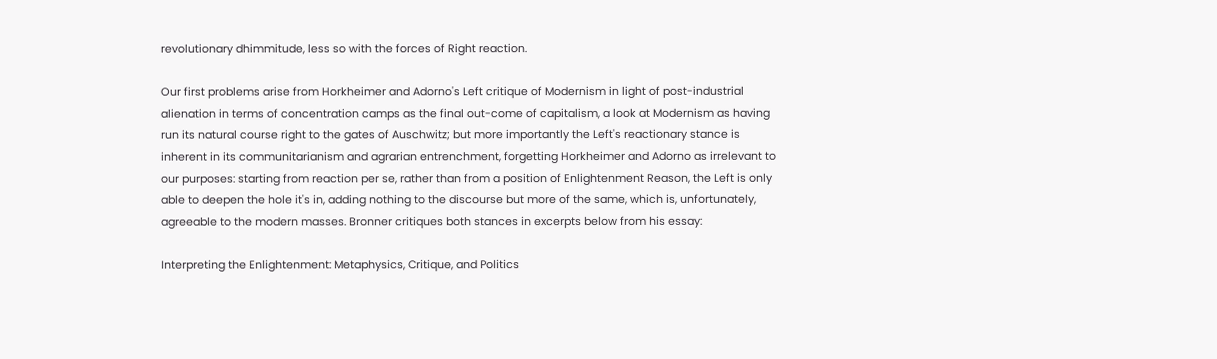revolutionary dhimmitude, less so with the forces of Right reaction.

Our first problems arise from Horkheimer and Adorno's Left critique of Modernism in light of post-industrial alienation in terms of concentration camps as the final out-come of capitalism, a look at Modernism as having run its natural course right to the gates of Auschwitz; but more importantly the Left's reactionary stance is inherent in its communitarianism and agrarian entrenchment, forgetting Horkheimer and Adorno as irrelevant to our purposes: starting from reaction per se, rather than from a position of Enlightenment Reason, the Left is only able to deepen the hole it's in, adding nothing to the discourse but more of the same, which is, unfortunately, agreeable to the modern masses. Bronner critiques both stances in excerpts below from his essay:

Interpreting the Enlightenment: Metaphysics, Critique, and Politics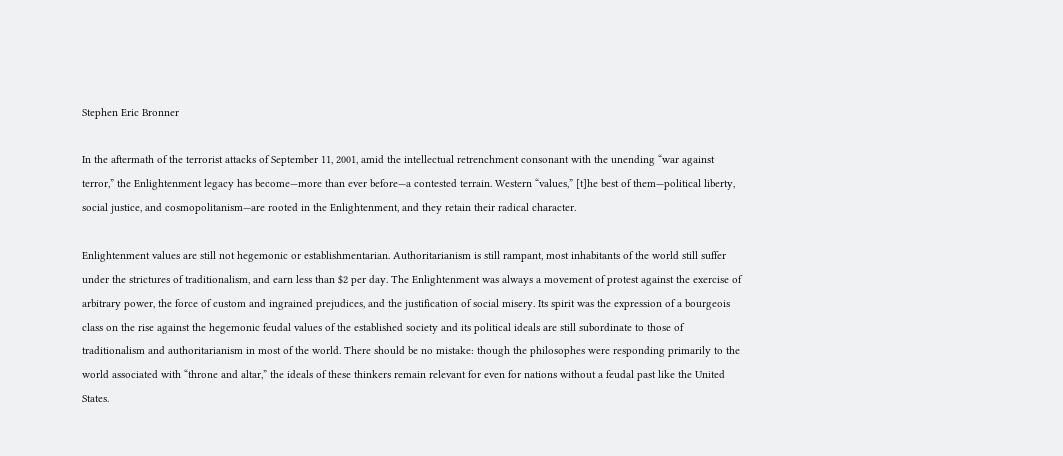Stephen Eric Bronner

In the aftermath of the terrorist attacks of September 11, 2001, amid the intellectual retrenchment consonant with the unending “war against terror,” the Enlightenment legacy has become—more than ever before—a contested terrain. Western “values,” [t]he best of them—political liberty, social justice, and cosmopolitanism—are rooted in the Enlightenment, and they retain their radical character.

Enlightenment values are still not hegemonic or establishmentarian. Authoritarianism is still rampant, most inhabitants of the world still suffer under the strictures of traditionalism, and earn less than $2 per day. The Enlightenment was always a movement of protest against the exercise of arbitrary power, the force of custom and ingrained prejudices, and the justification of social misery. Its spirit was the expression of a bourgeois class on the rise against the hegemonic feudal values of the established society and its political ideals are still subordinate to those of traditionalism and authoritarianism in most of the world. There should be no mistake: though the philosophes were responding primarily to the world associated with “throne and altar,” the ideals of these thinkers remain relevant for even for nations without a feudal past like the United States.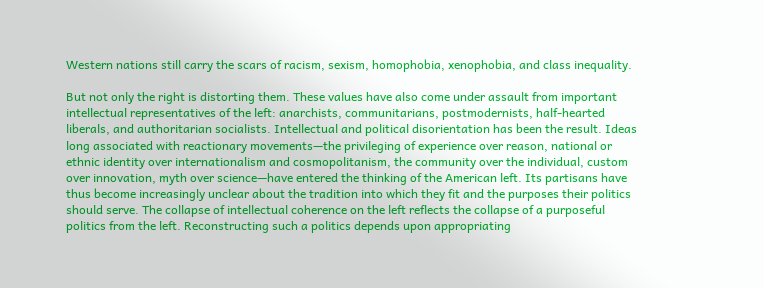Western nations still carry the scars of racism, sexism, homophobia, xenophobia, and class inequality.

But not only the right is distorting them. These values have also come under assault from important intellectual representatives of the left: anarchists, communitarians, postmodernists, half-hearted liberals, and authoritarian socialists. Intellectual and political disorientation has been the result. Ideas long associated with reactionary movements—the privileging of experience over reason, national or ethnic identity over internationalism and cosmopolitanism, the community over the individual, custom over innovation, myth over science—have entered the thinking of the American left. Its partisans have thus become increasingly unclear about the tradition into which they fit and the purposes their politics should serve. The collapse of intellectual coherence on the left reflects the collapse of a purposeful politics from the left. Reconstructing such a politics depends upon appropriating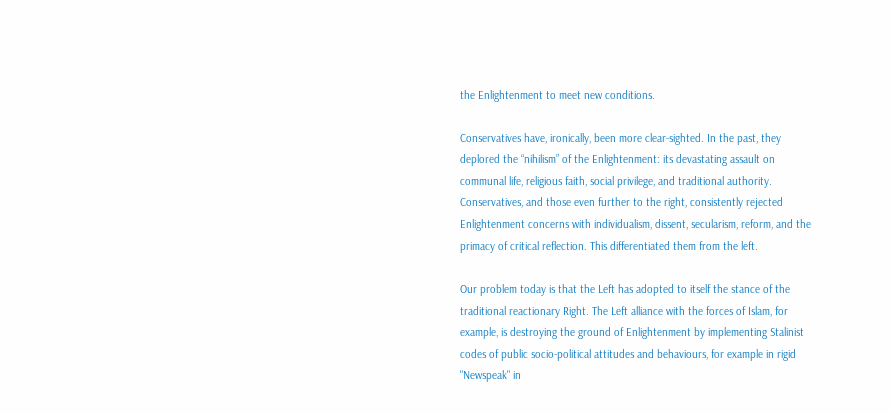the Enlightenment to meet new conditions.

Conservatives have, ironically, been more clear-sighted. In the past, they deplored the “nihilism” of the Enlightenment: its devastating assault on communal life, religious faith, social privilege, and traditional authority. Conservatives, and those even further to the right, consistently rejected Enlightenment concerns with individualism, dissent, secularism, reform, and the primacy of critical reflection. This differentiated them from the left.

Our problem today is that the Left has adopted to itself the stance of the traditional reactionary Right. The Left alliance with the forces of Islam, for example, is destroying the ground of Enlightenment by implementing Stalinist codes of public socio-political attitudes and behaviours, for example in rigid "Newspeak" in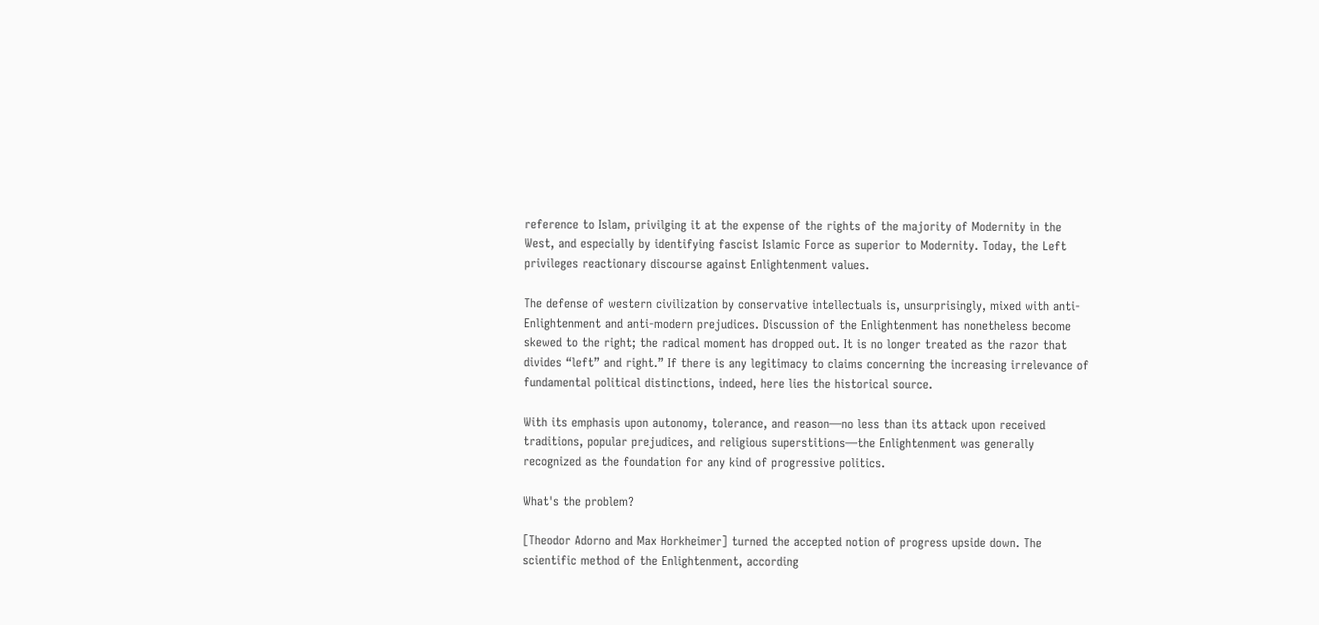reference to Islam, privilging it at the expense of the rights of the majority of Modernity in the West, and especially by identifying fascist Islamic Force as superior to Modernity. Today, the Left privileges reactionary discourse against Enlightenment values.

The defense of western civilization by conservative intellectuals is, unsurprisingly, mixed with anti-Enlightenment and anti-modern prejudices. Discussion of the Enlightenment has nonetheless become skewed to the right; the radical moment has dropped out. It is no longer treated as the razor that divides “left” and right.” If there is any legitimacy to claims concerning the increasing irrelevance of fundamental political distinctions, indeed, here lies the historical source.

With its emphasis upon autonomy, tolerance, and reason—no less than its attack upon received traditions, popular prejudices, and religious superstitions—the Enlightenment was generally recognized as the foundation for any kind of progressive politics.

What's the problem?

[Theodor Adorno and Max Horkheimer] turned the accepted notion of progress upside down. The scientific method of the Enlightenment, according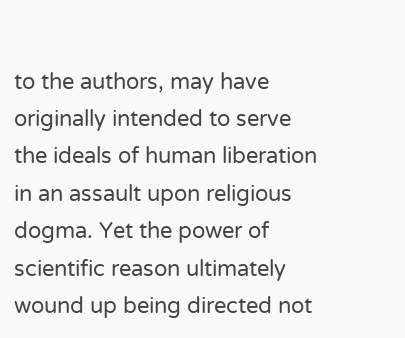to the authors, may have originally intended to serve the ideals of human liberation in an assault upon religious dogma. Yet the power of scientific reason ultimately wound up being directed not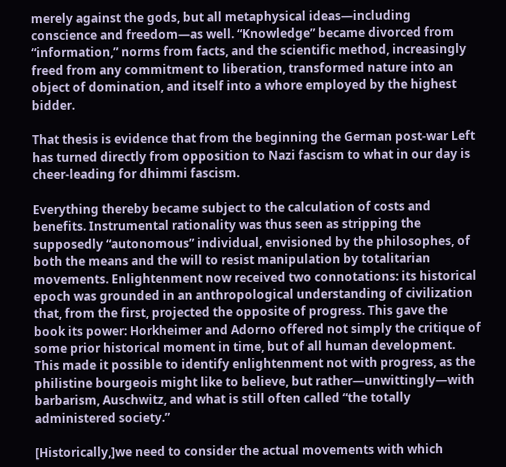merely against the gods, but all metaphysical ideas—including conscience and freedom—as well. “Knowledge” became divorced from “information,” norms from facts, and the scientific method, increasingly freed from any commitment to liberation, transformed nature into an object of domination, and itself into a whore employed by the highest bidder.

That thesis is evidence that from the beginning the German post-war Left has turned directly from opposition to Nazi fascism to what in our day is cheer-leading for dhimmi fascism.

Everything thereby became subject to the calculation of costs and benefits. Instrumental rationality was thus seen as stripping the supposedly “autonomous” individual, envisioned by the philosophes, of both the means and the will to resist manipulation by totalitarian movements. Enlightenment now received two connotations: its historical epoch was grounded in an anthropological understanding of civilization that, from the first, projected the opposite of progress. This gave the book its power: Horkheimer and Adorno offered not simply the critique of some prior historical moment in time, but of all human development. This made it possible to identify enlightenment not with progress, as the philistine bourgeois might like to believe, but rather—unwittingly—with barbarism, Auschwitz, and what is still often called “the totally administered society.”

[Historically,]we need to consider the actual movements with which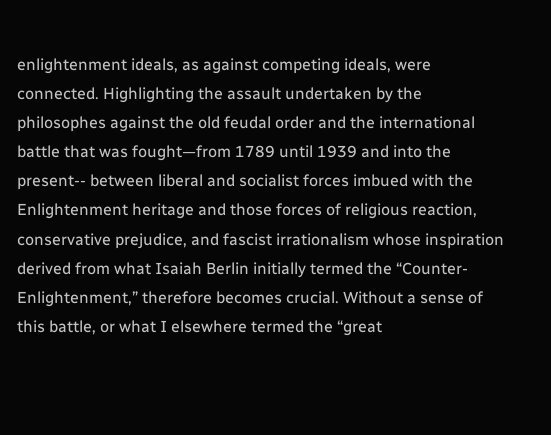enlightenment ideals, as against competing ideals, were connected. Highlighting the assault undertaken by the philosophes against the old feudal order and the international battle that was fought—from 1789 until 1939 and into the present-- between liberal and socialist forces imbued with the Enlightenment heritage and those forces of religious reaction, conservative prejudice, and fascist irrationalism whose inspiration derived from what Isaiah Berlin initially termed the “Counter-Enlightenment,” therefore becomes crucial. Without a sense of this battle, or what I elsewhere termed the “great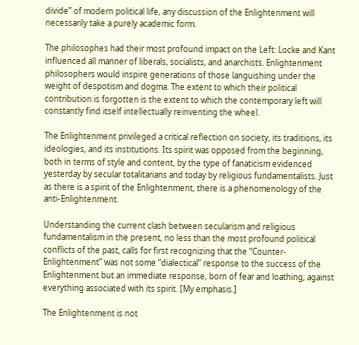divide” of modern political life, any discussion of the Enlightenment will necessarily take a purely academic form.

The philosophes had their most profound impact on the Left: Locke and Kant influenced all manner of liberals, socialists, and anarchists. Enlightenment philosophers would inspire generations of those languishing under the weight of despotism and dogma. The extent to which their political contribution is forgotten is the extent to which the contemporary left will constantly find itself intellectually reinventing the wheel.

The Enlightenment privileged a critical reflection on society, its traditions, its ideologies, and its institutions. Its spirit was opposed from the beginning, both in terms of style and content, by the type of fanaticism evidenced yesterday by secular totalitarians and today by religious fundamentalists. Just as there is a spirit of the Enlightenment, there is a phenomenology of the anti-Enlightenment.

Understanding the current clash between secularism and religious fundamentalism in the present, no less than the most profound political conflicts of the past, calls for first recognizing that the “Counter-Enlightenment” was not some “dialectical” response to the success of the Enlightenment but an immediate response, born of fear and loathing, against everything associated with its spirit. [My emphasis.]

The Enlightenment is not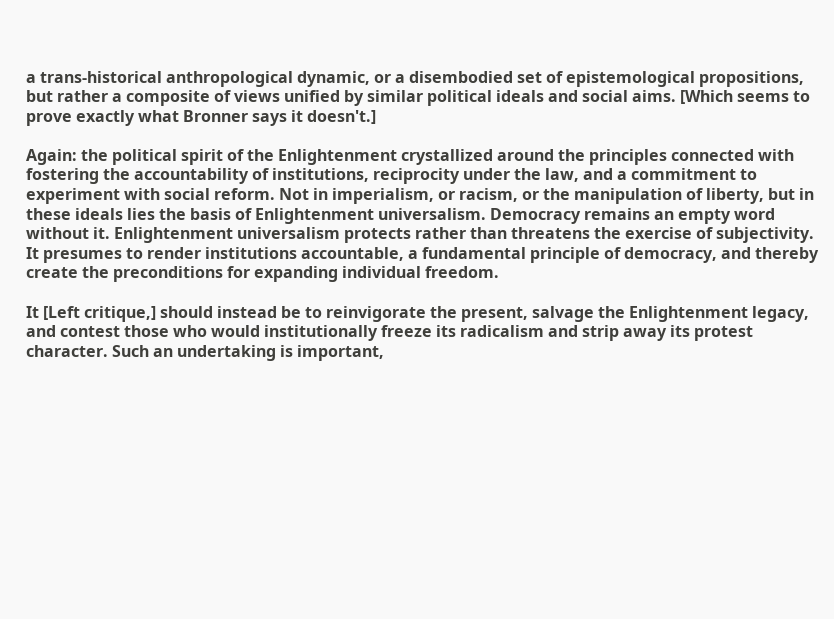a trans-historical anthropological dynamic, or a disembodied set of epistemological propositions, but rather a composite of views unified by similar political ideals and social aims. [Which seems to prove exactly what Bronner says it doesn't.]

Again: the political spirit of the Enlightenment crystallized around the principles connected with fostering the accountability of institutions, reciprocity under the law, and a commitment to experiment with social reform. Not in imperialism, or racism, or the manipulation of liberty, but in these ideals lies the basis of Enlightenment universalism. Democracy remains an empty word without it. Enlightenment universalism protects rather than threatens the exercise of subjectivity. It presumes to render institutions accountable, a fundamental principle of democracy, and thereby create the preconditions for expanding individual freedom.

It [Left critique,] should instead be to reinvigorate the present, salvage the Enlightenment legacy, and contest those who would institutionally freeze its radicalism and strip away its protest character. Such an undertaking is important,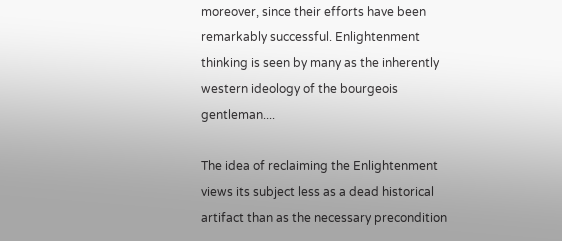moreover, since their efforts have been remarkably successful. Enlightenment thinking is seen by many as the inherently western ideology of the bourgeois gentleman....

The idea of reclaiming the Enlightenment views its subject less as a dead historical artifact than as the necessary precondition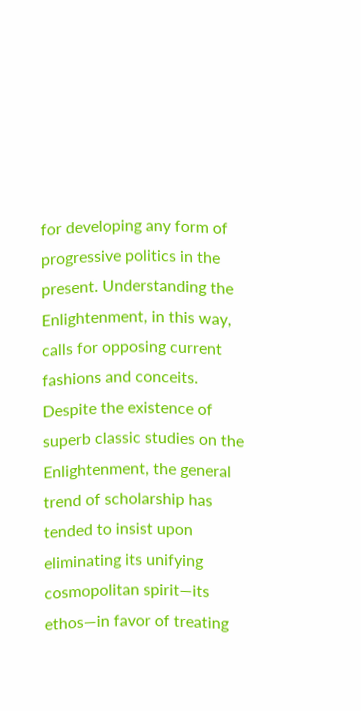for developing any form of progressive politics in the present. Understanding the Enlightenment, in this way, calls for opposing current fashions and conceits. Despite the existence of superb classic studies on the Enlightenment, the general trend of scholarship has tended to insist upon eliminating its unifying cosmopolitan spirit—its ethos—in favor of treating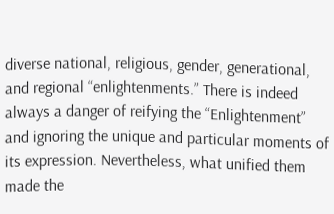diverse national, religious, gender, generational, and regional “enlightenments.” There is indeed always a danger of reifying the “Enlightenment” and ignoring the unique and particular moments of its expression. Nevertheless, what unified them made the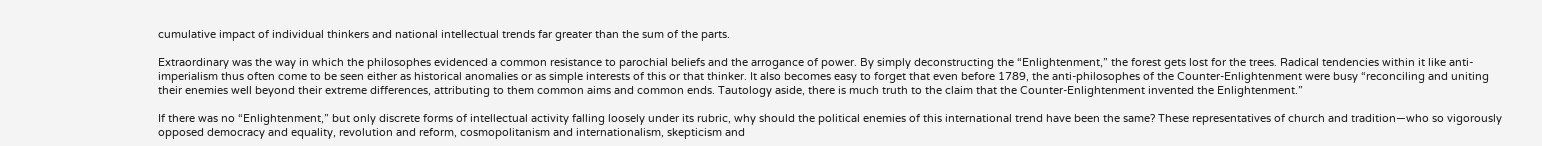cumulative impact of individual thinkers and national intellectual trends far greater than the sum of the parts.

Extraordinary was the way in which the philosophes evidenced a common resistance to parochial beliefs and the arrogance of power. By simply deconstructing the “Enlightenment,” the forest gets lost for the trees. Radical tendencies within it like anti-imperialism thus often come to be seen either as historical anomalies or as simple interests of this or that thinker. It also becomes easy to forget that even before 1789, the anti-philosophes of the Counter-Enlightenment were busy “reconciling and uniting their enemies well beyond their extreme differences, attributing to them common aims and common ends. Tautology aside, there is much truth to the claim that the Counter-Enlightenment invented the Enlightenment.”

If there was no “Enlightenment,” but only discrete forms of intellectual activity falling loosely under its rubric, why should the political enemies of this international trend have been the same? These representatives of church and tradition—who so vigorously opposed democracy and equality, revolution and reform, cosmopolitanism and internationalism, skepticism and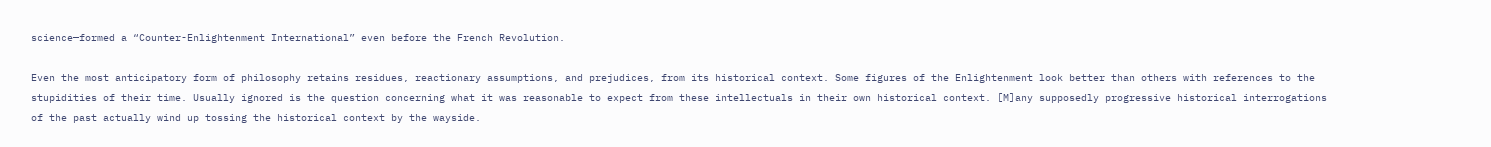science—formed a “Counter-Enlightenment International” even before the French Revolution.

Even the most anticipatory form of philosophy retains residues, reactionary assumptions, and prejudices, from its historical context. Some figures of the Enlightenment look better than others with references to the stupidities of their time. Usually ignored is the question concerning what it was reasonable to expect from these intellectuals in their own historical context. [M]any supposedly progressive historical interrogations of the past actually wind up tossing the historical context by the wayside.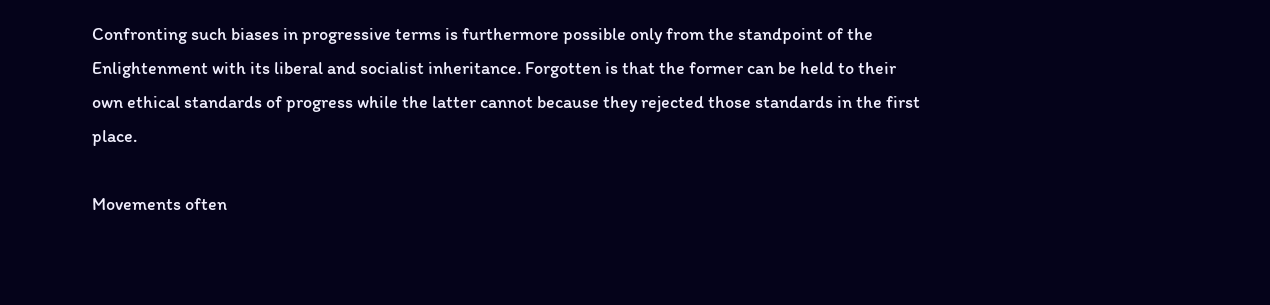Confronting such biases in progressive terms is furthermore possible only from the standpoint of the Enlightenment with its liberal and socialist inheritance. Forgotten is that the former can be held to their own ethical standards of progress while the latter cannot because they rejected those standards in the first place.

Movements often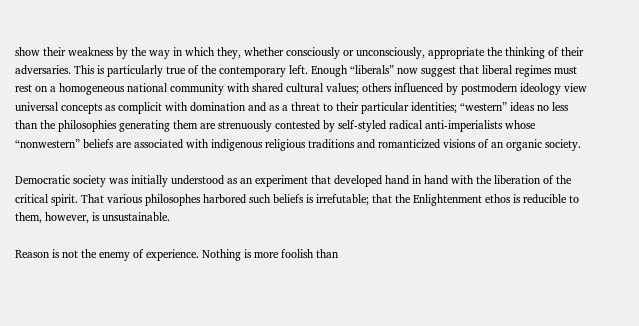show their weakness by the way in which they, whether consciously or unconsciously, appropriate the thinking of their adversaries. This is particularly true of the contemporary left. Enough “liberals” now suggest that liberal regimes must rest on a homogeneous national community with shared cultural values; others influenced by postmodern ideology view universal concepts as complicit with domination and as a threat to their particular identities; “western” ideas no less than the philosophies generating them are strenuously contested by self-styled radical anti-imperialists whose “nonwestern” beliefs are associated with indigenous religious traditions and romanticized visions of an organic society.

Democratic society was initially understood as an experiment that developed hand in hand with the liberation of the critical spirit. That various philosophes harbored such beliefs is irrefutable; that the Enlightenment ethos is reducible to them, however, is unsustainable.

Reason is not the enemy of experience. Nothing is more foolish than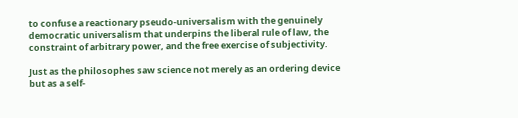to confuse a reactionary pseudo-universalism with the genuinely democratic universalism that underpins the liberal rule of law, the constraint of arbitrary power, and the free exercise of subjectivity.

Just as the philosophes saw science not merely as an ordering device but as a self-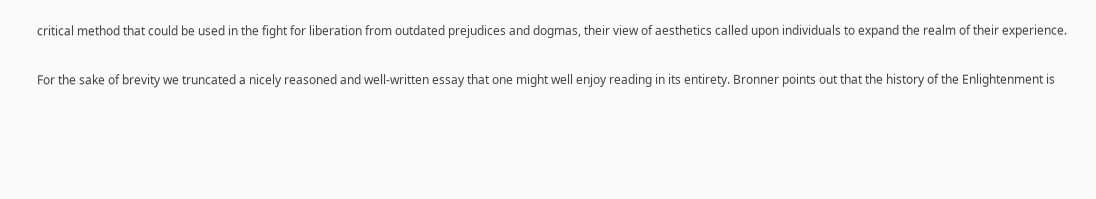critical method that could be used in the fight for liberation from outdated prejudices and dogmas, their view of aesthetics called upon individuals to expand the realm of their experience.

For the sake of brevity we truncated a nicely reasoned and well-written essay that one might well enjoy reading in its entirety. Bronner points out that the history of the Enlightenment is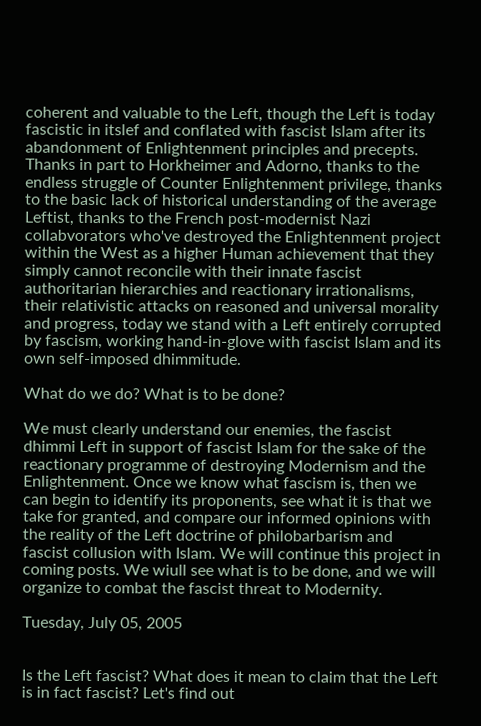coherent and valuable to the Left, though the Left is today fascistic in itslef and conflated with fascist Islam after its abandonment of Enlightenment principles and precepts. Thanks in part to Horkheimer and Adorno, thanks to the endless struggle of Counter Enlightenment privilege, thanks to the basic lack of historical understanding of the average Leftist, thanks to the French post-modernist Nazi collabvorators who've destroyed the Enlightenment project within the West as a higher Human achievement that they simply cannot reconcile with their innate fascist authoritarian hierarchies and reactionary irrationalisms, their relativistic attacks on reasoned and universal morality and progress, today we stand with a Left entirely corrupted by fascism, working hand-in-glove with fascist Islam and its own self-imposed dhimmitude.

What do we do? What is to be done?

We must clearly understand our enemies, the fascist dhimmi Left in support of fascist Islam for the sake of the reactionary programme of destroying Modernism and the Enlightenment. Once we know what fascism is, then we can begin to identify its proponents, see what it is that we take for granted, and compare our informed opinions with the reality of the Left doctrine of philobarbarism and fascist collusion with Islam. We will continue this project in coming posts. We wiull see what is to be done, and we will organize to combat the fascist threat to Modernity.

Tuesday, July 05, 2005


Is the Left fascist? What does it mean to claim that the Left is in fact fascist? Let's find out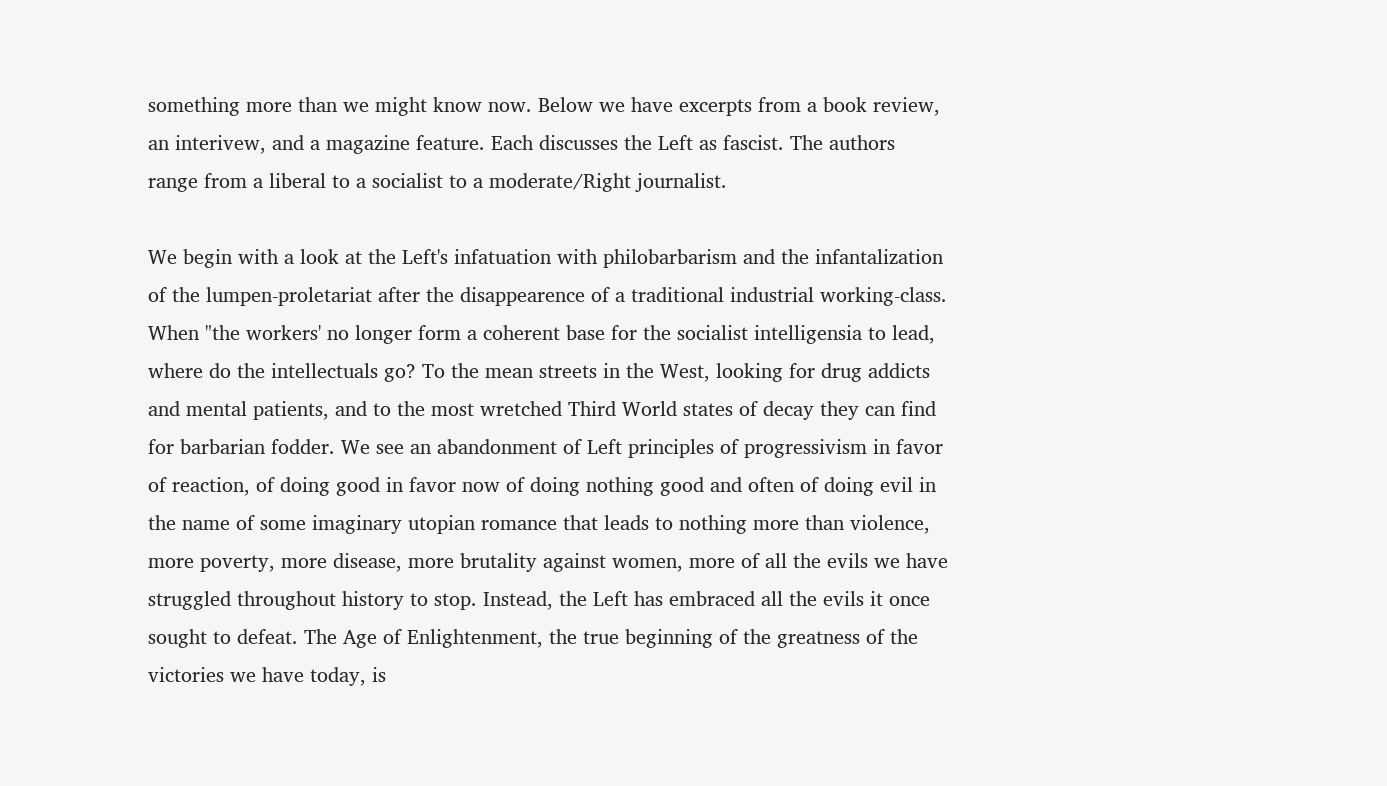something more than we might know now. Below we have excerpts from a book review, an interivew, and a magazine feature. Each discusses the Left as fascist. The authors range from a liberal to a socialist to a moderate/Right journalist.

We begin with a look at the Left's infatuation with philobarbarism and the infantalization of the lumpen-proletariat after the disappearence of a traditional industrial working-class. When "the workers' no longer form a coherent base for the socialist intelligensia to lead, where do the intellectuals go? To the mean streets in the West, looking for drug addicts and mental patients, and to the most wretched Third World states of decay they can find for barbarian fodder. We see an abandonment of Left principles of progressivism in favor of reaction, of doing good in favor now of doing nothing good and often of doing evil in the name of some imaginary utopian romance that leads to nothing more than violence, more poverty, more disease, more brutality against women, more of all the evils we have struggled throughout history to stop. Instead, the Left has embraced all the evils it once sought to defeat. The Age of Enlightenment, the true beginning of the greatness of the victories we have today, is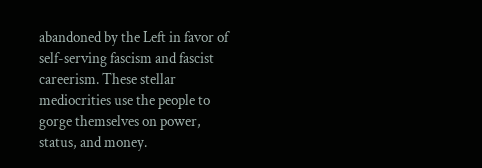abandoned by the Left in favor of self-serving fascism and fascist careerism. These stellar mediocrities use the people to gorge themselves on power, status, and money.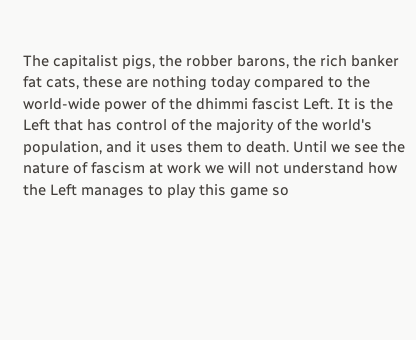The capitalist pigs, the robber barons, the rich banker fat cats, these are nothing today compared to the world-wide power of the dhimmi fascist Left. It is the Left that has control of the majority of the world's population, and it uses them to death. Until we see the nature of fascism at work we will not understand how the Left manages to play this game so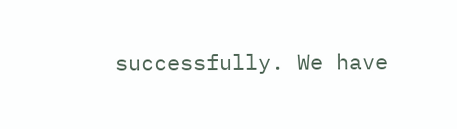successfully. We have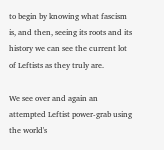to begin by knowing what fascism is, and then, seeing its roots and its history we can see the current lot of Leftists as they truly are.

We see over and again an attempted Leftist power-grab using the world's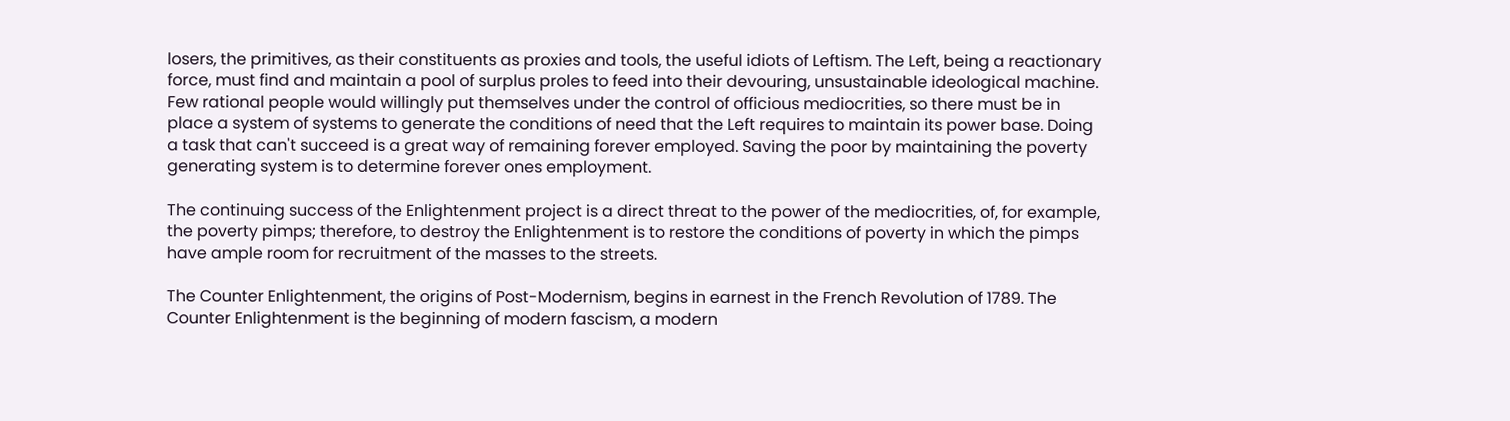losers, the primitives, as their constituents as proxies and tools, the useful idiots of Leftism. The Left, being a reactionary force, must find and maintain a pool of surplus proles to feed into their devouring, unsustainable ideological machine. Few rational people would willingly put themselves under the control of officious mediocrities, so there must be in place a system of systems to generate the conditions of need that the Left requires to maintain its power base. Doing a task that can't succeed is a great way of remaining forever employed. Saving the poor by maintaining the poverty generating system is to determine forever ones employment.

The continuing success of the Enlightenment project is a direct threat to the power of the mediocrities, of, for example, the poverty pimps; therefore, to destroy the Enlightenment is to restore the conditions of poverty in which the pimps have ample room for recruitment of the masses to the streets.

The Counter Enlightenment, the origins of Post-Modernism, begins in earnest in the French Revolution of 1789. The Counter Enlightenment is the beginning of modern fascism, a modern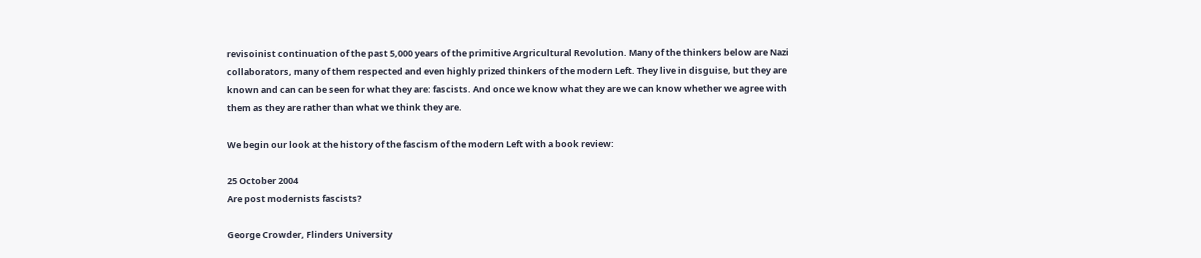revisoinist continuation of the past 5,000 years of the primitive Argricultural Revolution. Many of the thinkers below are Nazi collaborators, many of them respected and even highly prized thinkers of the modern Left. They live in disguise, but they are known and can can be seen for what they are: fascists. And once we know what they are we can know whether we agree with them as they are rather than what we think they are.

We begin our look at the history of the fascism of the modern Left with a book review:

25 October 2004
Are post modernists fascists?

George Crowder, Flinders University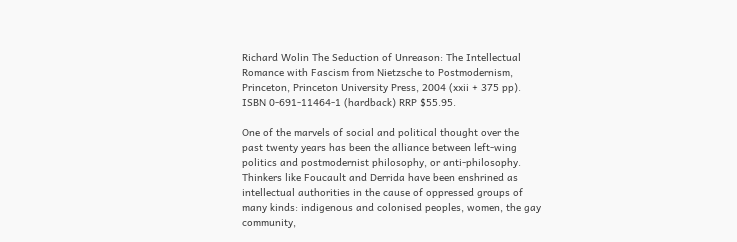Richard Wolin The Seduction of Unreason: The Intellectual Romance with Fascism from Nietzsche to Postmodernism, Princeton, Princeton University Press, 2004 (xxii + 375 pp). ISBN 0-691-11464-1 (hardback) RRP $55.95.

One of the marvels of social and political thought over the past twenty years has been the alliance between left-wing politics and postmodernist philosophy, or anti-philosophy. Thinkers like Foucault and Derrida have been enshrined as intellectual authorities in the cause of oppressed groups of many kinds: indigenous and colonised peoples, women, the gay community,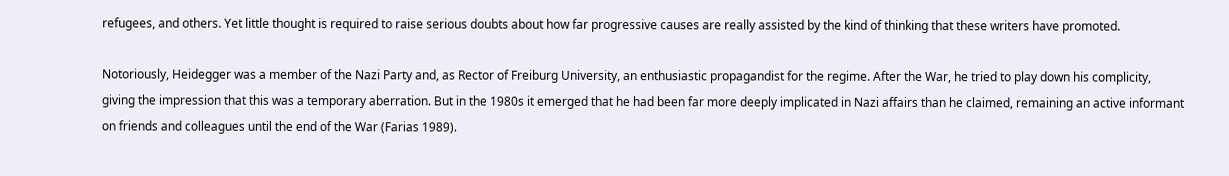refugees, and others. Yet little thought is required to raise serious doubts about how far progressive causes are really assisted by the kind of thinking that these writers have promoted.

Notoriously, Heidegger was a member of the Nazi Party and, as Rector of Freiburg University, an enthusiastic propagandist for the regime. After the War, he tried to play down his complicity, giving the impression that this was a temporary aberration. But in the 1980s it emerged that he had been far more deeply implicated in Nazi affairs than he claimed, remaining an active informant on friends and colleagues until the end of the War (Farias 1989).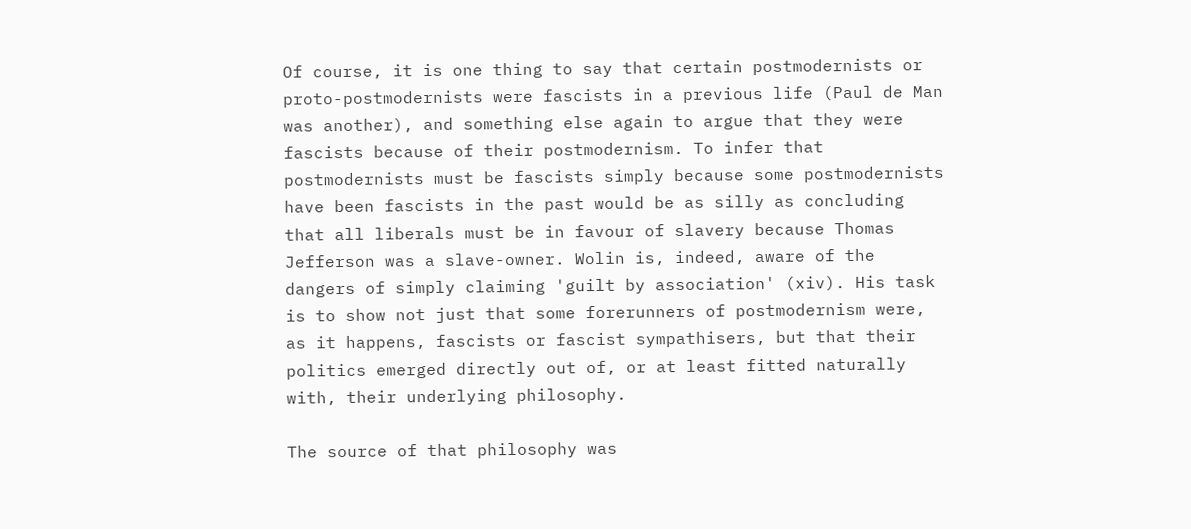Of course, it is one thing to say that certain postmodernists or proto-postmodernists were fascists in a previous life (Paul de Man was another), and something else again to argue that they were fascists because of their postmodernism. To infer that postmodernists must be fascists simply because some postmodernists have been fascists in the past would be as silly as concluding that all liberals must be in favour of slavery because Thomas Jefferson was a slave-owner. Wolin is, indeed, aware of the dangers of simply claiming 'guilt by association' (xiv). His task is to show not just that some forerunners of postmodernism were, as it happens, fascists or fascist sympathisers, but that their politics emerged directly out of, or at least fitted naturally with, their underlying philosophy.

The source of that philosophy was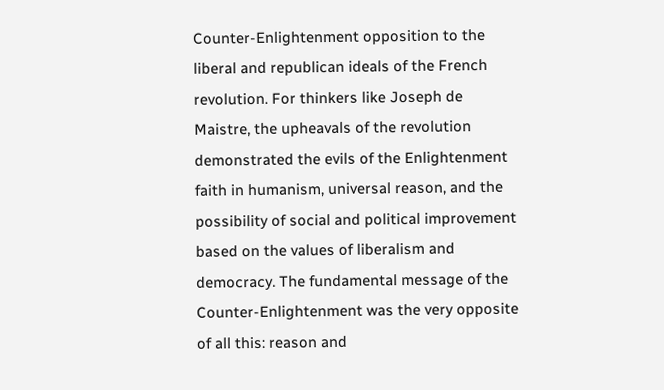Counter-Enlightenment opposition to the liberal and republican ideals of the French revolution. For thinkers like Joseph de Maistre, the upheavals of the revolution demonstrated the evils of the Enlightenment faith in humanism, universal reason, and the possibility of social and political improvement based on the values of liberalism and democracy. The fundamental message of the Counter-Enlightenment was the very opposite of all this: reason and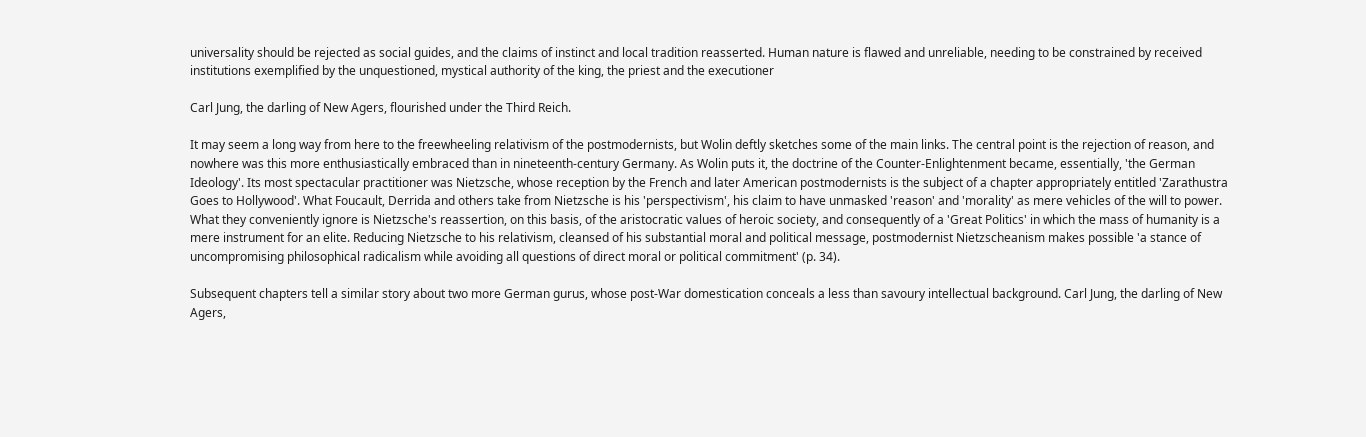universality should be rejected as social guides, and the claims of instinct and local tradition reasserted. Human nature is flawed and unreliable, needing to be constrained by received institutions exemplified by the unquestioned, mystical authority of the king, the priest and the executioner

Carl Jung, the darling of New Agers, flourished under the Third Reich.

It may seem a long way from here to the freewheeling relativism of the postmodernists, but Wolin deftly sketches some of the main links. The central point is the rejection of reason, and nowhere was this more enthusiastically embraced than in nineteenth-century Germany. As Wolin puts it, the doctrine of the Counter-Enlightenment became, essentially, 'the German Ideology'. Its most spectacular practitioner was Nietzsche, whose reception by the French and later American postmodernists is the subject of a chapter appropriately entitled 'Zarathustra Goes to Hollywood'. What Foucault, Derrida and others take from Nietzsche is his 'perspectivism', his claim to have unmasked 'reason' and 'morality' as mere vehicles of the will to power. What they conveniently ignore is Nietzsche's reassertion, on this basis, of the aristocratic values of heroic society, and consequently of a 'Great Politics' in which the mass of humanity is a mere instrument for an elite. Reducing Nietzsche to his relativism, cleansed of his substantial moral and political message, postmodernist Nietzscheanism makes possible 'a stance of uncompromising philosophical radicalism while avoiding all questions of direct moral or political commitment' (p. 34).

Subsequent chapters tell a similar story about two more German gurus, whose post-War domestication conceals a less than savoury intellectual background. Carl Jung, the darling of New Agers,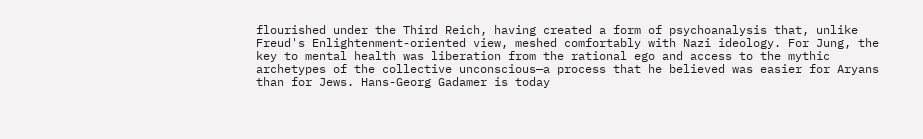flourished under the Third Reich, having created a form of psychoanalysis that, unlike Freud's Enlightenment-oriented view, meshed comfortably with Nazi ideology. For Jung, the key to mental health was liberation from the rational ego and access to the mythic archetypes of the collective unconscious—a process that he believed was easier for Aryans than for Jews. Hans-Georg Gadamer is today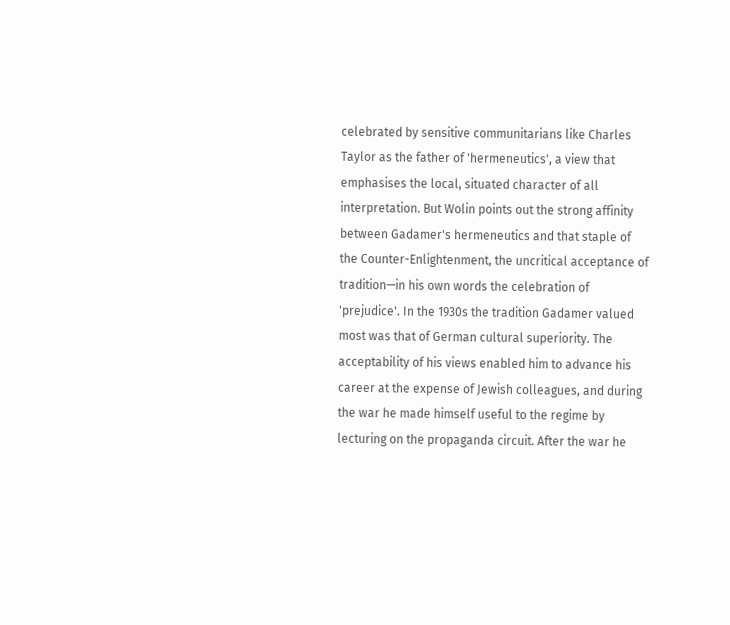celebrated by sensitive communitarians like Charles Taylor as the father of 'hermeneutics', a view that emphasises the local, situated character of all interpretation. But Wolin points out the strong affinity between Gadamer's hermeneutics and that staple of the Counter-Enlightenment, the uncritical acceptance of tradition—in his own words the celebration of 'prejudice'. In the 1930s the tradition Gadamer valued most was that of German cultural superiority. The acceptability of his views enabled him to advance his career at the expense of Jewish colleagues, and during the war he made himself useful to the regime by lecturing on the propaganda circuit. After the war he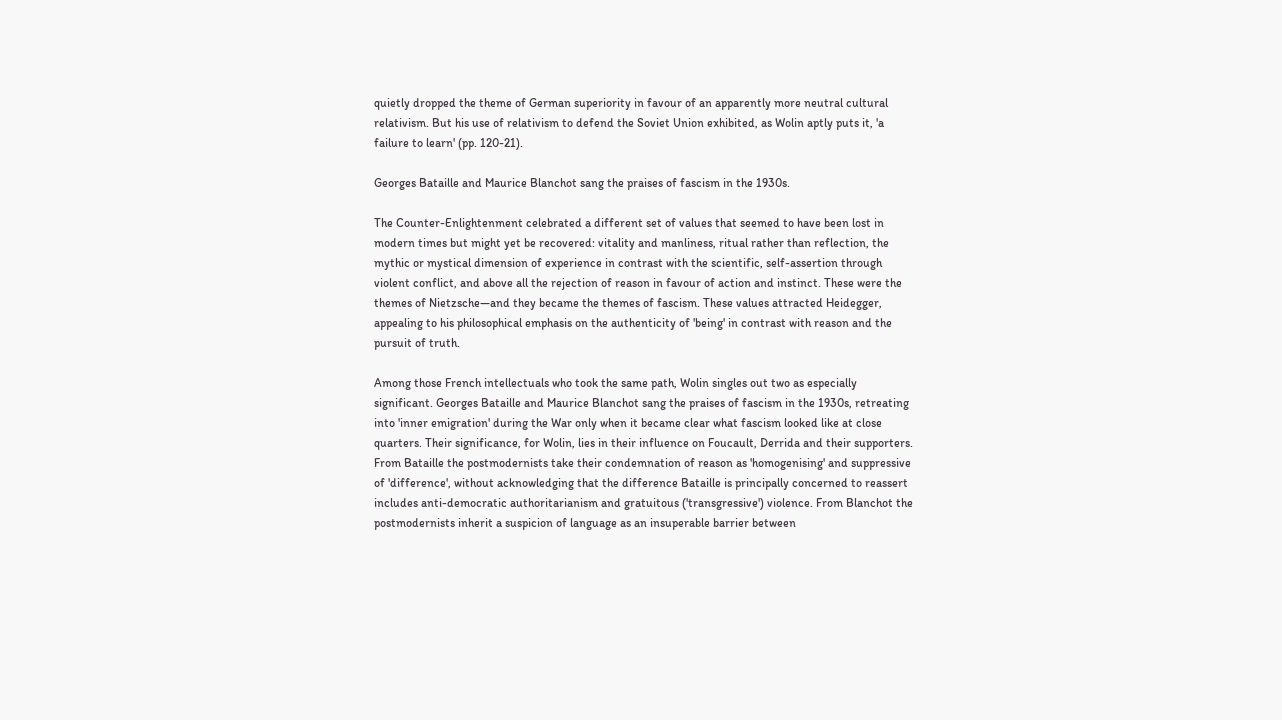quietly dropped the theme of German superiority in favour of an apparently more neutral cultural relativism. But his use of relativism to defend the Soviet Union exhibited, as Wolin aptly puts it, 'a failure to learn' (pp. 120-21).

Georges Bataille and Maurice Blanchot sang the praises of fascism in the 1930s.

The Counter-Enlightenment celebrated a different set of values that seemed to have been lost in modern times but might yet be recovered: vitality and manliness, ritual rather than reflection, the mythic or mystical dimension of experience in contrast with the scientific, self-assertion through violent conflict, and above all the rejection of reason in favour of action and instinct. These were the themes of Nietzsche—and they became the themes of fascism. These values attracted Heidegger, appealing to his philosophical emphasis on the authenticity of 'being' in contrast with reason and the pursuit of truth.

Among those French intellectuals who took the same path, Wolin singles out two as especially significant. Georges Bataille and Maurice Blanchot sang the praises of fascism in the 1930s, retreating into 'inner emigration' during the War only when it became clear what fascism looked like at close quarters. Their significance, for Wolin, lies in their influence on Foucault, Derrida and their supporters. From Bataille the postmodernists take their condemnation of reason as 'homogenising' and suppressive of 'difference', without acknowledging that the difference Bataille is principally concerned to reassert includes anti-democratic authoritarianism and gratuitous ('transgressive') violence. From Blanchot the postmodernists inherit a suspicion of language as an insuperable barrier between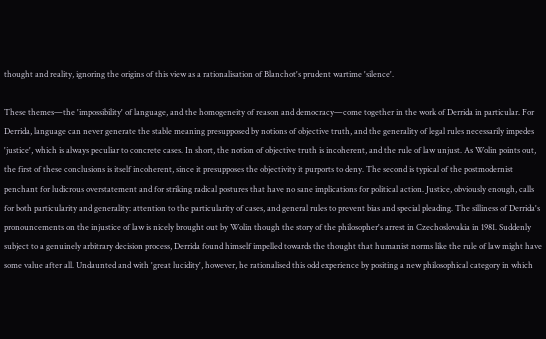thought and reality, ignoring the origins of this view as a rationalisation of Blanchot's prudent wartime 'silence'.

These themes—the 'impossibility' of language, and the homogeneity of reason and democracy—come together in the work of Derrida in particular. For Derrida, language can never generate the stable meaning presupposed by notions of objective truth, and the generality of legal rules necessarily impedes 'justice', which is always peculiar to concrete cases. In short, the notion of objective truth is incoherent, and the rule of law unjust. As Wolin points out, the first of these conclusions is itself incoherent, since it presupposes the objectivity it purports to deny. The second is typical of the postmodernist penchant for ludicrous overstatement and for striking radical postures that have no sane implications for political action. Justice, obviously enough, calls for both particularity and generality: attention to the particularity of cases, and general rules to prevent bias and special pleading. The silliness of Derrida's pronouncements on the injustice of law is nicely brought out by Wolin though the story of the philosopher's arrest in Czechoslovakia in 1981. Suddenly subject to a genuinely arbitrary decision process, Derrida found himself impelled towards the thought that humanist norms like the rule of law might have some value after all. Undaunted and with 'great lucidity', however, he rationalised this odd experience by positing a new philosophical category in which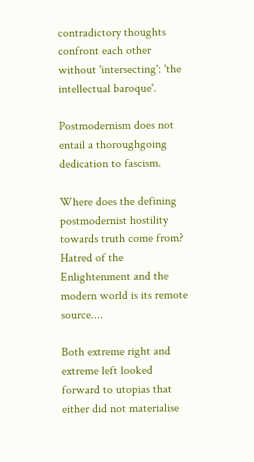contradictory thoughts confront each other without 'intersecting': 'the intellectual baroque'.

Postmodernism does not entail a thoroughgoing dedication to fascism.

Where does the defining postmodernist hostility towards truth come from? Hatred of the Enlightenment and the modern world is its remote source....

Both extreme right and extreme left looked forward to utopias that either did not materialise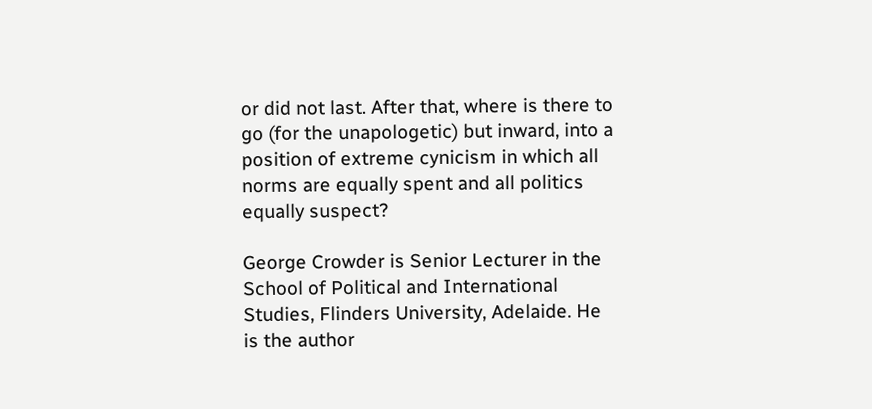or did not last. After that, where is there to go (for the unapologetic) but inward, into a position of extreme cynicism in which all norms are equally spent and all politics equally suspect?

George Crowder is Senior Lecturer in the School of Political and International Studies, Flinders University, Adelaide. He is the author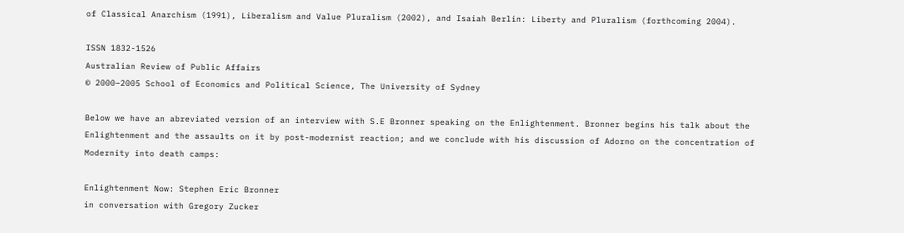of Classical Anarchism (1991), Liberalism and Value Pluralism (2002), and Isaiah Berlin: Liberty and Pluralism (forthcoming 2004).

ISSN 1832-1526
Australian Review of Public Affairs
© 2000–2005 School of Economics and Political Science, The University of Sydney

Below we have an abreviated version of an interview with S.E Bronner speaking on the Enlightenment. Bronner begins his talk about the Enlightenment and the assaults on it by post-modernist reaction; and we conclude with his discussion of Adorno on the concentration of Modernity into death camps:

Enlightenment Now: Stephen Eric Bronner
in conversation with Gregory Zucker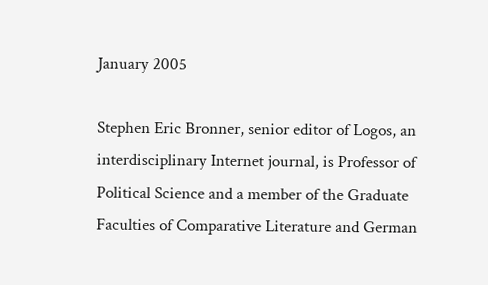January 2005

Stephen Eric Bronner, senior editor of Logos, an interdisciplinary Internet journal, is Professor of Political Science and a member of the Graduate Faculties of Comparative Literature and German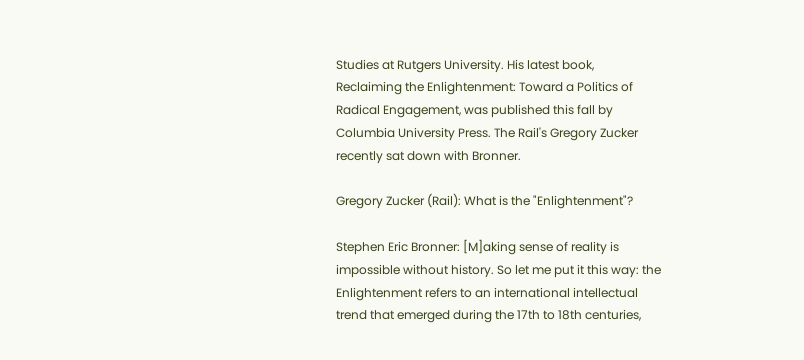Studies at Rutgers University. His latest book, Reclaiming the Enlightenment: Toward a Politics of Radical Engagement, was published this fall by Columbia University Press. The Rail's Gregory Zucker recently sat down with Bronner.

Gregory Zucker (Rail): What is the "Enlightenment"?

Stephen Eric Bronner: [M]aking sense of reality is impossible without history. So let me put it this way: the Enlightenment refers to an international intellectual trend that emerged during the 17th to 18th centuries,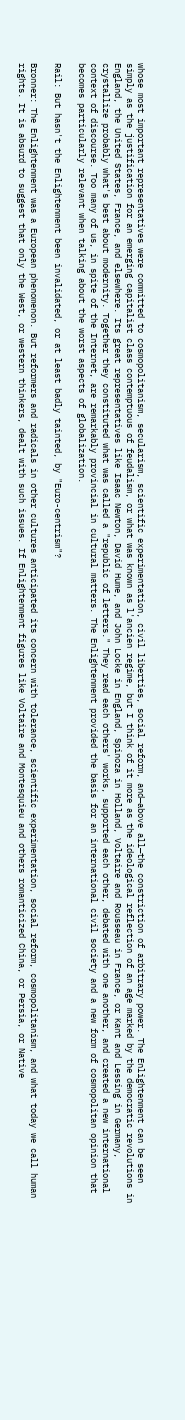whose most important representatives were committed to cosmopolitanism, secularism, scientific experimentation, civil liberties, social reform, and—above all—the constriction of arbitrary power. The Enlightenment can be seen simply as the justification for an emerging capitalist class contemptuous of feudalism, or what was known as l'ancien regime, but I think of it more as the ideological reflection of an age marked by the democratic revolutions in England, the United States, France, and elsewhere. Its great representatives like Isaac Newton, David Hume, and John Locke in England, Spinoza in Holland, Voltaire and Rousseau in France, or Kant and Lessing in Germany, crystallize probably what's best about modernity. Together they constituted what was called a "republic of letters." They read each others' works, supported each other, debated with one another, and created a new international context of discourse. Too many of us, in spite of the Internet, are remarkably provincial in cultural matters. The Enlightenment provided the basis for an international civil society and a new form of cosmopolitan opinion that becomes particularly relevant when talking about the worst aspects of globalization.

Rail: But hasn't the Enlightenment been invalidated, or at least badly tainted, by "Euro-centrism"?

Bronner: The Enlightenment was a European phenomenon. But reformers and radicals in other cultures anticipated its concern with tolerance, scientific experimentation, social reform, cosmopolitanism, and what today we call human rights. It is absurd to suggest that only the West, or western thinkers, dealt with such issues. If Enlightenment figures like Voltaire and Montesquieu and others romanticized China, or Persia, or Native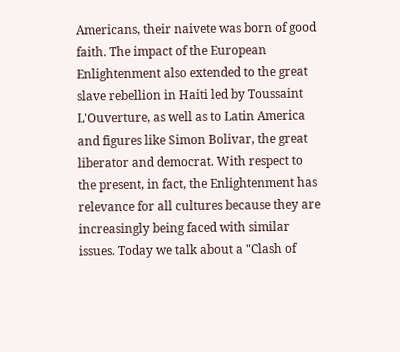Americans, their naivete was born of good faith. The impact of the European Enlightenment also extended to the great slave rebellion in Haiti led by Toussaint L'Ouverture, as well as to Latin America and figures like Simon Bolivar, the great liberator and democrat. With respect to the present, in fact, the Enlightenment has relevance for all cultures because they are increasingly being faced with similar issues. Today we talk about a "Clash of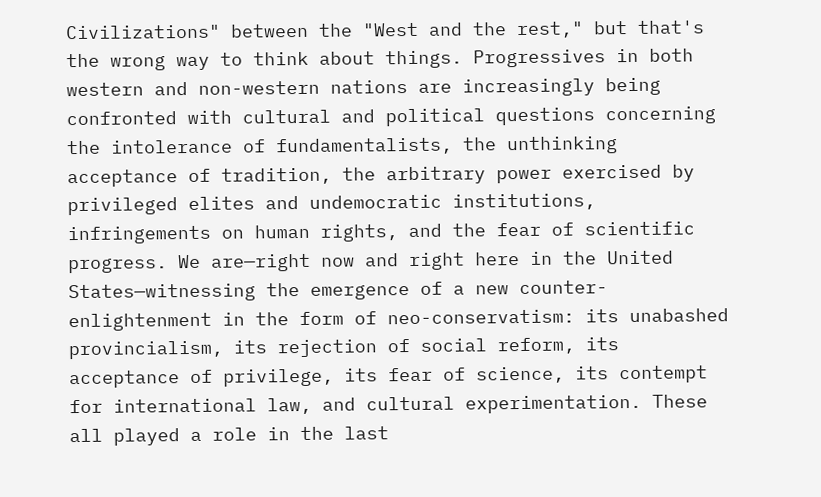Civilizations" between the "West and the rest," but that's the wrong way to think about things. Progressives in both western and non-western nations are increasingly being confronted with cultural and political questions concerning the intolerance of fundamentalists, the unthinking acceptance of tradition, the arbitrary power exercised by privileged elites and undemocratic institutions, infringements on human rights, and the fear of scientific progress. We are—right now and right here in the United States—witnessing the emergence of a new counter-enlightenment in the form of neo-conservatism: its unabashed provincialism, its rejection of social reform, its acceptance of privilege, its fear of science, its contempt for international law, and cultural experimentation. These all played a role in the last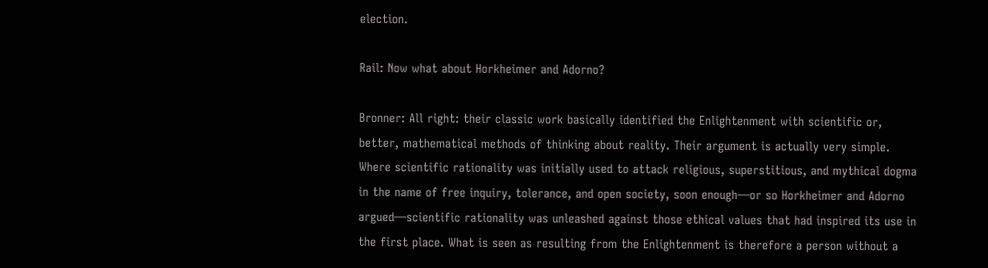election.

Rail: Now what about Horkheimer and Adorno?

Bronner: All right: their classic work basically identified the Enlightenment with scientific or, better, mathematical methods of thinking about reality. Their argument is actually very simple. Where scientific rationality was initially used to attack religious, superstitious, and mythical dogma in the name of free inquiry, tolerance, and open society, soon enough—or so Horkheimer and Adorno argued—scientific rationality was unleashed against those ethical values that had inspired its use in the first place. What is seen as resulting from the Enlightenment is therefore a person without a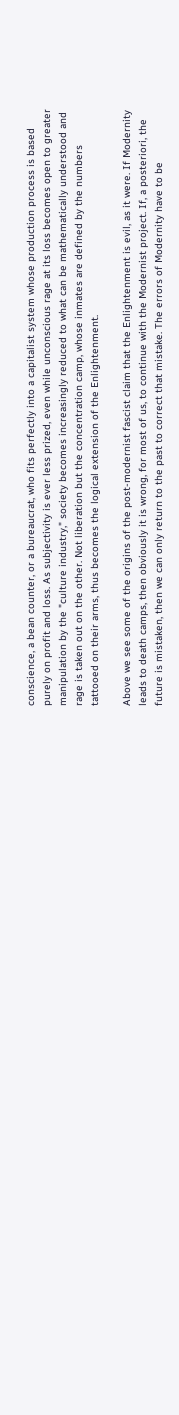conscience, a bean counter, or a bureaucrat, who fits perfectly into a capitalist system whose production process is based purely on profit and loss. As subjectivity is ever less prized, even while unconscious rage at its loss becomes open to greater manipulation by the "culture industry," society becomes increasingly reduced to what can be mathematically understood and rage is taken out on the other. Not liberation but the concentration camp, whose inmates are defined by the numbers tattooed on their arms, thus becomes the logical extension of the Enlightenment.

Above we see some of the origins of the post-modernist fascist claim that the Enlightenment is evil, as it were. If Modernity leads to death camps, then obviously it is wrong, for most of us, to continue with the Modernist project. If, a posteriori, the future is mistaken, then we can only return to the past to correct that mistake. The errors of Modernity have to be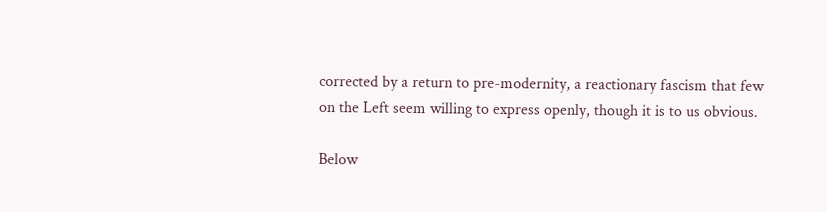corrected by a return to pre-modernity, a reactionary fascism that few on the Left seem willing to express openly, though it is to us obvious.

Below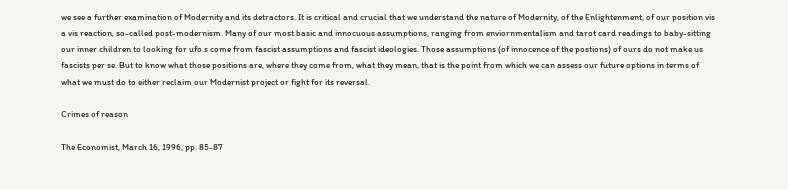we see a further examination of Modernity and its detractors. It is critical and crucial that we understand the nature of Modernity, of the Enlightenment, of our position vis a vis reaction, so-called post-modernism. Many of our most basic and innocuous assumptions, ranging from enviornmentalism and tarot card readings to baby-sitting our inner children to looking for ufo.s come from fascist assumptions and fascist ideologies. Those assumptions (of innocence of the postions) of ours do not make us fascists per se. But to know what those positions are, where they come from, what they mean, that is the point from which we can assess our future options in terms of what we must do to either reclaim our Modernist project or fight for its reversal.

Crimes of reason

The Economist, March 16, 1996, pp. 85-87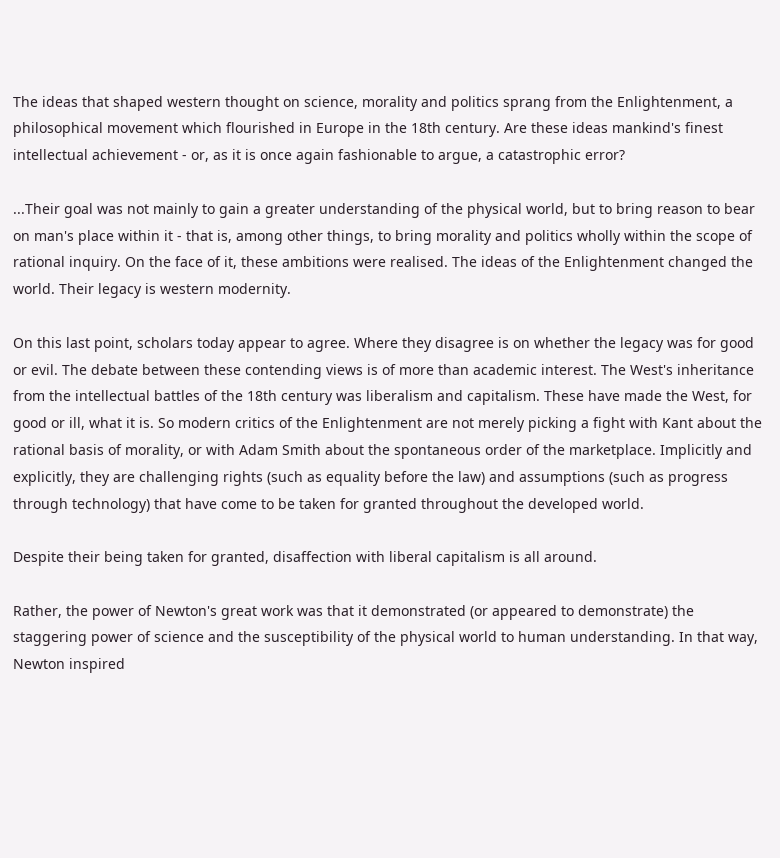The ideas that shaped western thought on science, morality and politics sprang from the Enlightenment, a philosophical movement which flourished in Europe in the 18th century. Are these ideas mankind's finest intellectual achievement - or, as it is once again fashionable to argue, a catastrophic error?

...Their goal was not mainly to gain a greater understanding of the physical world, but to bring reason to bear on man's place within it - that is, among other things, to bring morality and politics wholly within the scope of rational inquiry. On the face of it, these ambitions were realised. The ideas of the Enlightenment changed the world. Their legacy is western modernity.

On this last point, scholars today appear to agree. Where they disagree is on whether the legacy was for good or evil. The debate between these contending views is of more than academic interest. The West's inheritance from the intellectual battles of the 18th century was liberalism and capitalism. These have made the West, for good or ill, what it is. So modern critics of the Enlightenment are not merely picking a fight with Kant about the rational basis of morality, or with Adam Smith about the spontaneous order of the marketplace. Implicitly and explicitly, they are challenging rights (such as equality before the law) and assumptions (such as progress through technology) that have come to be taken for granted throughout the developed world.

Despite their being taken for granted, disaffection with liberal capitalism is all around.

Rather, the power of Newton's great work was that it demonstrated (or appeared to demonstrate) the staggering power of science and the susceptibility of the physical world to human understanding. In that way, Newton inspired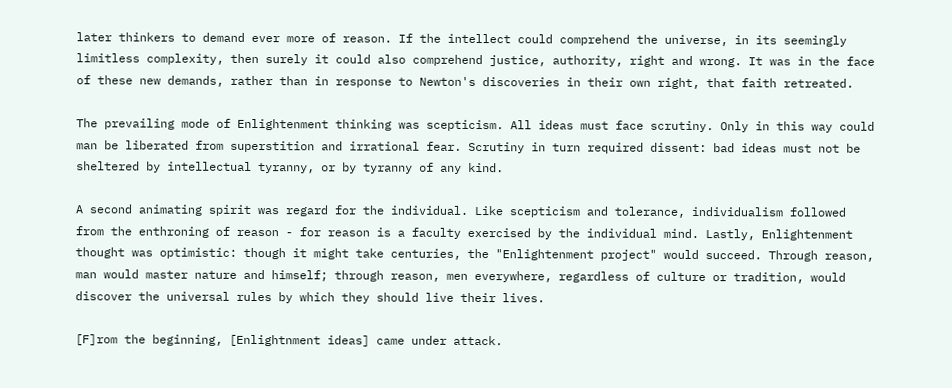later thinkers to demand ever more of reason. If the intellect could comprehend the universe, in its seemingly limitless complexity, then surely it could also comprehend justice, authority, right and wrong. It was in the face of these new demands, rather than in response to Newton's discoveries in their own right, that faith retreated.

The prevailing mode of Enlightenment thinking was scepticism. All ideas must face scrutiny. Only in this way could man be liberated from superstition and irrational fear. Scrutiny in turn required dissent: bad ideas must not be sheltered by intellectual tyranny, or by tyranny of any kind.

A second animating spirit was regard for the individual. Like scepticism and tolerance, individualism followed from the enthroning of reason - for reason is a faculty exercised by the individual mind. Lastly, Enlightenment thought was optimistic: though it might take centuries, the "Enlightenment project" would succeed. Through reason, man would master nature and himself; through reason, men everywhere, regardless of culture or tradition, would discover the universal rules by which they should live their lives.

[F]rom the beginning, [Enlightnment ideas] came under attack.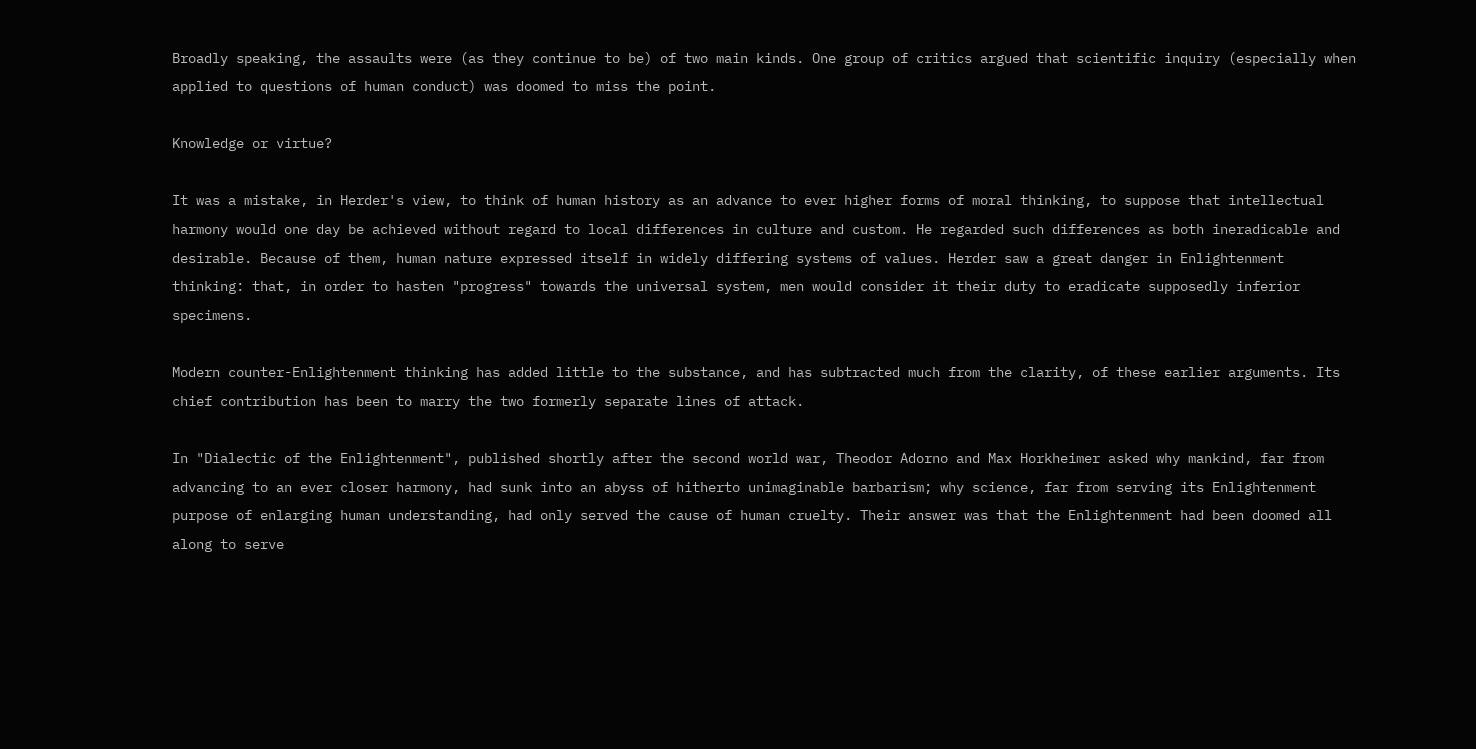Broadly speaking, the assaults were (as they continue to be) of two main kinds. One group of critics argued that scientific inquiry (especially when applied to questions of human conduct) was doomed to miss the point.

Knowledge or virtue?

It was a mistake, in Herder's view, to think of human history as an advance to ever higher forms of moral thinking, to suppose that intellectual harmony would one day be achieved without regard to local differences in culture and custom. He regarded such differences as both ineradicable and desirable. Because of them, human nature expressed itself in widely differing systems of values. Herder saw a great danger in Enlightenment thinking: that, in order to hasten "progress" towards the universal system, men would consider it their duty to eradicate supposedly inferior specimens.

Modern counter-Enlightenment thinking has added little to the substance, and has subtracted much from the clarity, of these earlier arguments. Its chief contribution has been to marry the two formerly separate lines of attack.

In "Dialectic of the Enlightenment", published shortly after the second world war, Theodor Adorno and Max Horkheimer asked why mankind, far from advancing to an ever closer harmony, had sunk into an abyss of hitherto unimaginable barbarism; why science, far from serving its Enlightenment purpose of enlarging human understanding, had only served the cause of human cruelty. Their answer was that the Enlightenment had been doomed all along to serve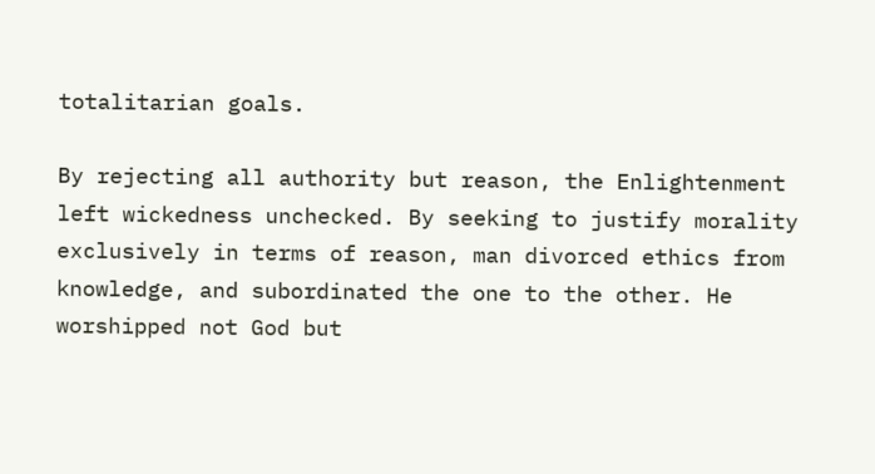totalitarian goals.

By rejecting all authority but reason, the Enlightenment left wickedness unchecked. By seeking to justify morality exclusively in terms of reason, man divorced ethics from knowledge, and subordinated the one to the other. He worshipped not God but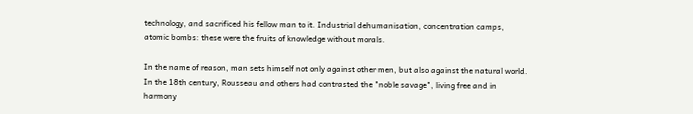technology, and sacrificed his fellow man to it. Industrial dehumanisation, concentration camps, atomic bombs: these were the fruits of knowledge without morals.

In the name of reason, man sets himself not only against other men, but also against the natural world. In the 18th century, Rousseau and others had contrasted the "noble savage", living free and in harmony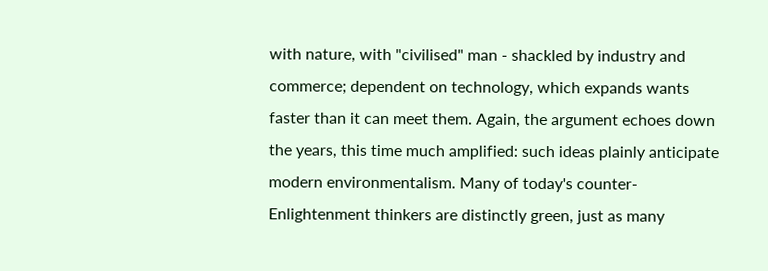with nature, with "civilised" man - shackled by industry and commerce; dependent on technology, which expands wants faster than it can meet them. Again, the argument echoes down the years, this time much amplified: such ideas plainly anticipate modern environmentalism. Many of today's counter-Enlightenment thinkers are distinctly green, just as many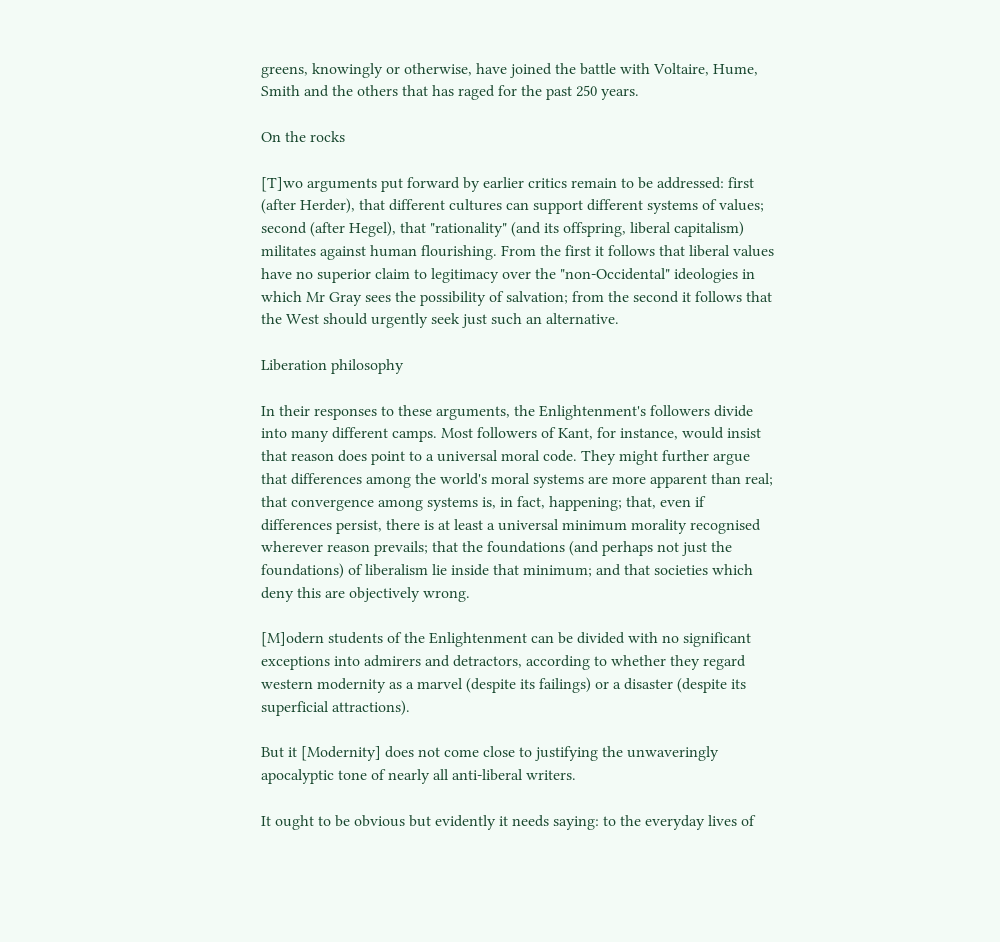greens, knowingly or otherwise, have joined the battle with Voltaire, Hume, Smith and the others that has raged for the past 250 years.

On the rocks

[T]wo arguments put forward by earlier critics remain to be addressed: first (after Herder), that different cultures can support different systems of values; second (after Hegel), that "rationality" (and its offspring, liberal capitalism) militates against human flourishing. From the first it follows that liberal values have no superior claim to legitimacy over the "non-Occidental" ideologies in which Mr Gray sees the possibility of salvation; from the second it follows that the West should urgently seek just such an alternative.

Liberation philosophy

In their responses to these arguments, the Enlightenment's followers divide into many different camps. Most followers of Kant, for instance, would insist that reason does point to a universal moral code. They might further argue that differences among the world's moral systems are more apparent than real; that convergence among systems is, in fact, happening; that, even if differences persist, there is at least a universal minimum morality recognised wherever reason prevails; that the foundations (and perhaps not just the foundations) of liberalism lie inside that minimum; and that societies which deny this are objectively wrong.

[M]odern students of the Enlightenment can be divided with no significant exceptions into admirers and detractors, according to whether they regard western modernity as a marvel (despite its failings) or a disaster (despite its superficial attractions).

But it [Modernity] does not come close to justifying the unwaveringly apocalyptic tone of nearly all anti-liberal writers.

It ought to be obvious but evidently it needs saying: to the everyday lives of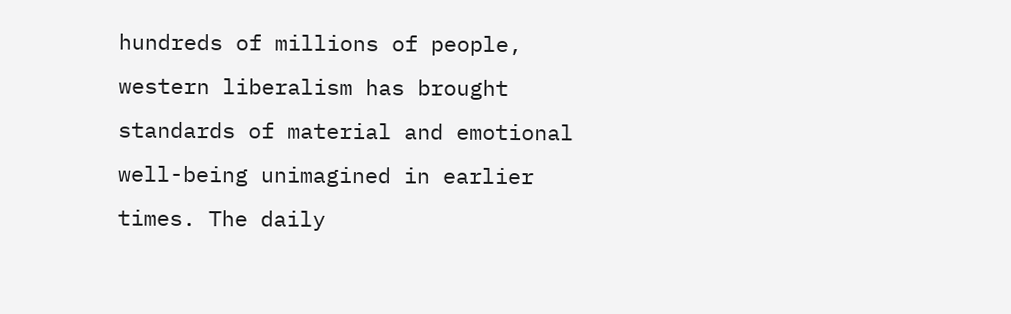hundreds of millions of people, western liberalism has brought standards of material and emotional well-being unimagined in earlier times. The daily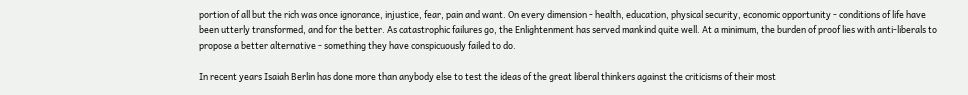portion of all but the rich was once ignorance, injustice, fear, pain and want. On every dimension - health, education, physical security, economic opportunity - conditions of life have been utterly transformed, and for the better. As catastrophic failures go, the Enlightenment has served mankind quite well. At a minimum, the burden of proof lies with anti-liberals to propose a better alternative - something they have conspicuously failed to do.

In recent years Isaiah Berlin has done more than anybody else to test the ideas of the great liberal thinkers against the criticisms of their most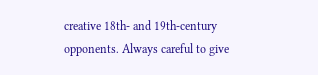creative 18th- and 19th-century opponents. Always careful to give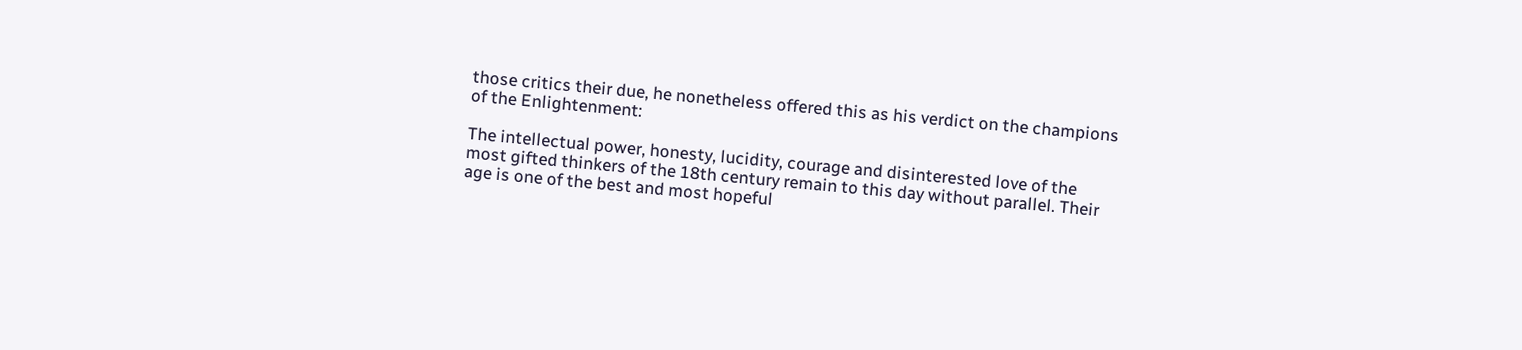those critics their due, he nonetheless offered this as his verdict on the champions of the Enlightenment:

The intellectual power, honesty, lucidity, courage and disinterested love of the most gifted thinkers of the 18th century remain to this day without parallel. Their age is one of the best and most hopeful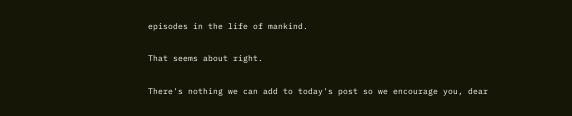episodes in the life of mankind.

That seems about right.

There's nothing we can add to today's post so we encourage you, dear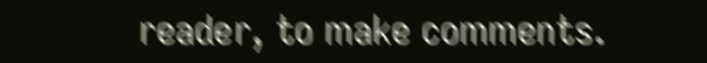reader, to make comments.